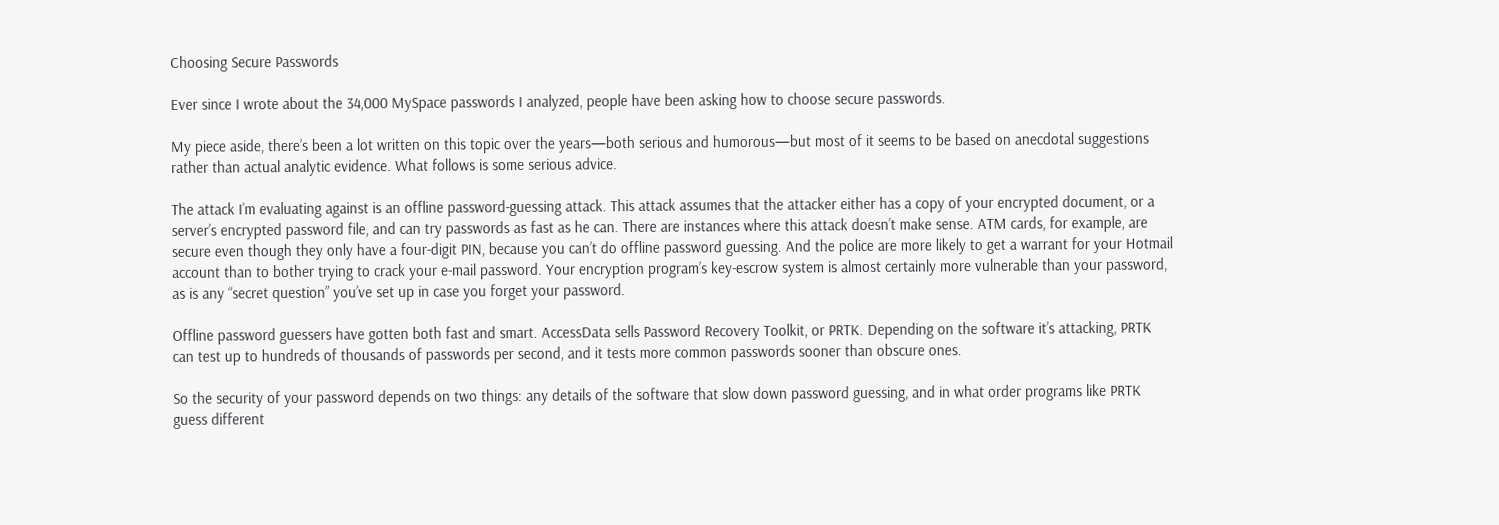Choosing Secure Passwords

Ever since I wrote about the 34,000 MySpace passwords I analyzed, people have been asking how to choose secure passwords.

My piece aside, there’s been a lot written on this topic over the years—both serious and humorous—but most of it seems to be based on anecdotal suggestions rather than actual analytic evidence. What follows is some serious advice.

The attack I’m evaluating against is an offline password-guessing attack. This attack assumes that the attacker either has a copy of your encrypted document, or a server’s encrypted password file, and can try passwords as fast as he can. There are instances where this attack doesn’t make sense. ATM cards, for example, are secure even though they only have a four-digit PIN, because you can’t do offline password guessing. And the police are more likely to get a warrant for your Hotmail account than to bother trying to crack your e-mail password. Your encryption program’s key-escrow system is almost certainly more vulnerable than your password, as is any “secret question” you’ve set up in case you forget your password.

Offline password guessers have gotten both fast and smart. AccessData sells Password Recovery Toolkit, or PRTK. Depending on the software it’s attacking, PRTK can test up to hundreds of thousands of passwords per second, and it tests more common passwords sooner than obscure ones.

So the security of your password depends on two things: any details of the software that slow down password guessing, and in what order programs like PRTK guess different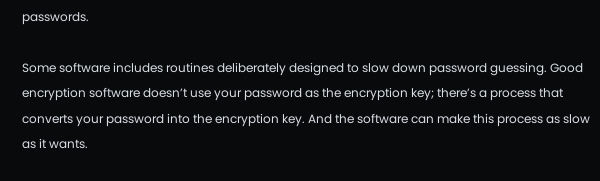passwords.

Some software includes routines deliberately designed to slow down password guessing. Good encryption software doesn’t use your password as the encryption key; there’s a process that converts your password into the encryption key. And the software can make this process as slow as it wants.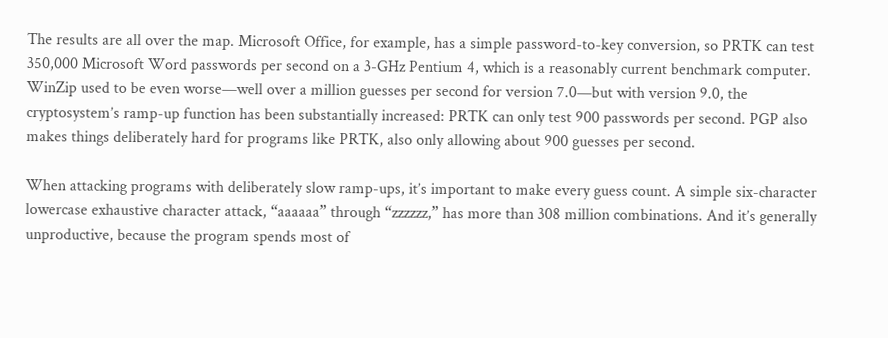The results are all over the map. Microsoft Office, for example, has a simple password-to-key conversion, so PRTK can test 350,000 Microsoft Word passwords per second on a 3-GHz Pentium 4, which is a reasonably current benchmark computer. WinZip used to be even worse—well over a million guesses per second for version 7.0—but with version 9.0, the cryptosystem’s ramp-up function has been substantially increased: PRTK can only test 900 passwords per second. PGP also makes things deliberately hard for programs like PRTK, also only allowing about 900 guesses per second.

When attacking programs with deliberately slow ramp-ups, it’s important to make every guess count. A simple six-character lowercase exhaustive character attack, “aaaaaa” through “zzzzzz,” has more than 308 million combinations. And it’s generally unproductive, because the program spends most of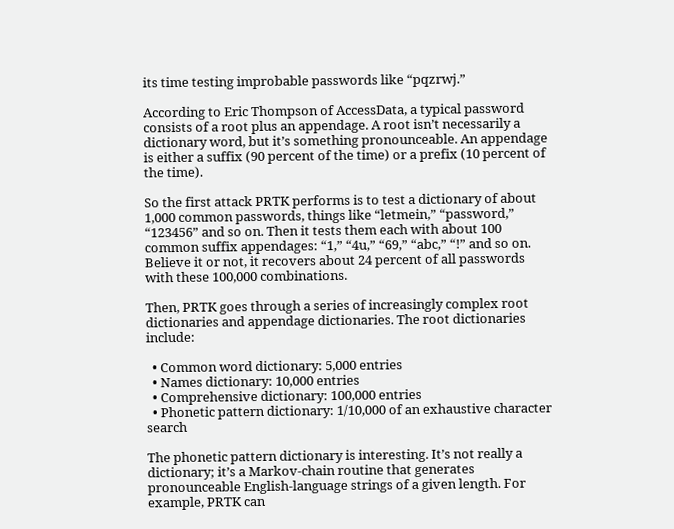its time testing improbable passwords like “pqzrwj.”

According to Eric Thompson of AccessData, a typical password consists of a root plus an appendage. A root isn’t necessarily a dictionary word, but it’s something pronounceable. An appendage is either a suffix (90 percent of the time) or a prefix (10 percent of the time).

So the first attack PRTK performs is to test a dictionary of about 1,000 common passwords, things like “letmein,” “password,” “123456” and so on. Then it tests them each with about 100 common suffix appendages: “1,” “4u,” “69,” “abc,” “!” and so on. Believe it or not, it recovers about 24 percent of all passwords with these 100,000 combinations.

Then, PRTK goes through a series of increasingly complex root dictionaries and appendage dictionaries. The root dictionaries include:

  • Common word dictionary: 5,000 entries
  • Names dictionary: 10,000 entries
  • Comprehensive dictionary: 100,000 entries
  • Phonetic pattern dictionary: 1/10,000 of an exhaustive character search

The phonetic pattern dictionary is interesting. It’s not really a dictionary; it’s a Markov-chain routine that generates pronounceable English-language strings of a given length. For example, PRTK can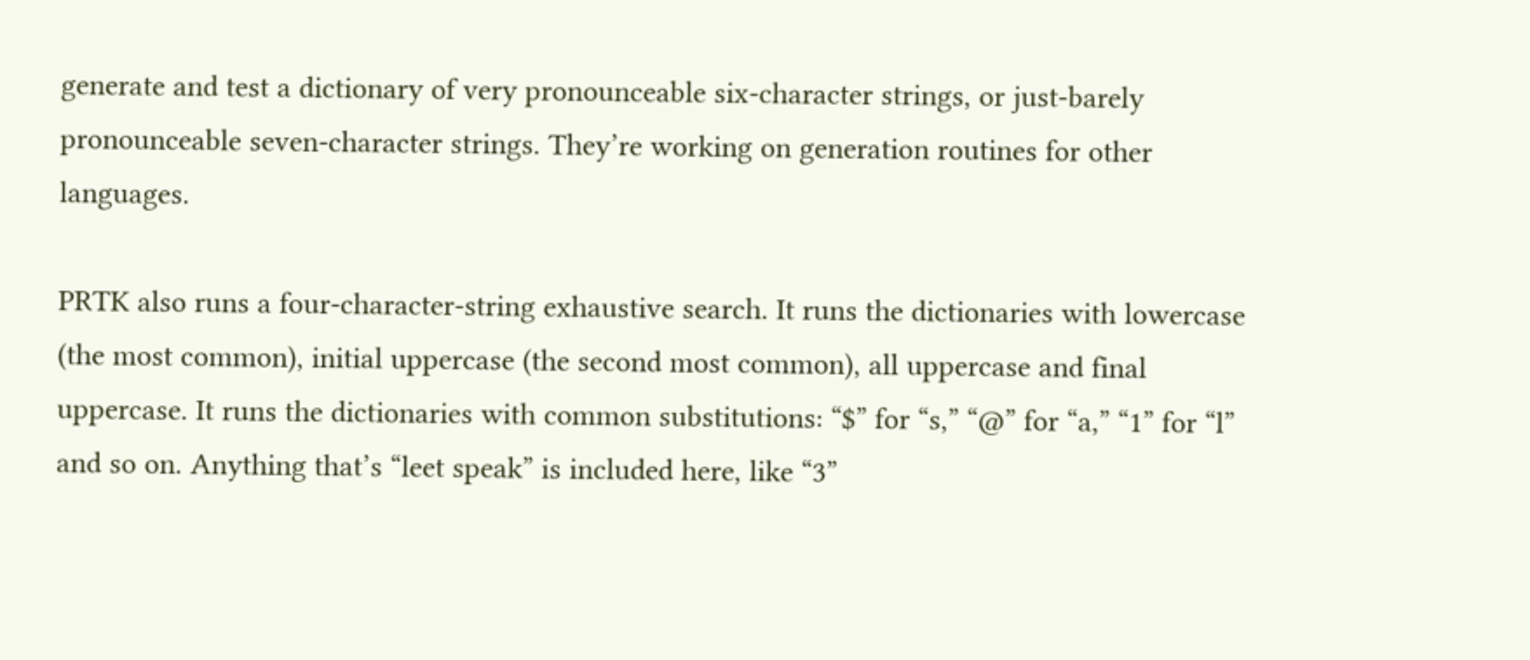generate and test a dictionary of very pronounceable six-character strings, or just-barely pronounceable seven-character strings. They’re working on generation routines for other languages.

PRTK also runs a four-character-string exhaustive search. It runs the dictionaries with lowercase (the most common), initial uppercase (the second most common), all uppercase and final uppercase. It runs the dictionaries with common substitutions: “$” for “s,” “@” for “a,” “1” for “l” and so on. Anything that’s “leet speak” is included here, like “3”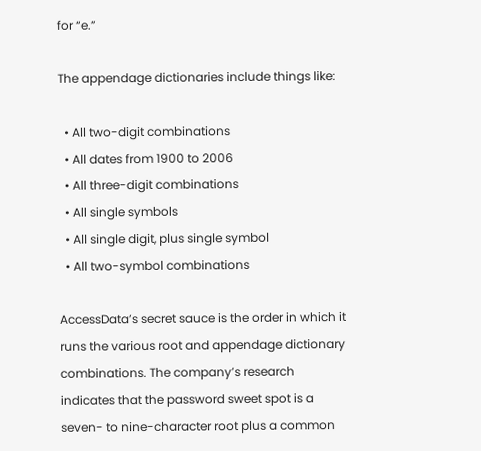for “e.”

The appendage dictionaries include things like:

  • All two-digit combinations
  • All dates from 1900 to 2006
  • All three-digit combinations
  • All single symbols
  • All single digit, plus single symbol
  • All two-symbol combinations

AccessData’s secret sauce is the order in which it runs the various root and appendage dictionary combinations. The company’s research indicates that the password sweet spot is a seven- to nine-character root plus a common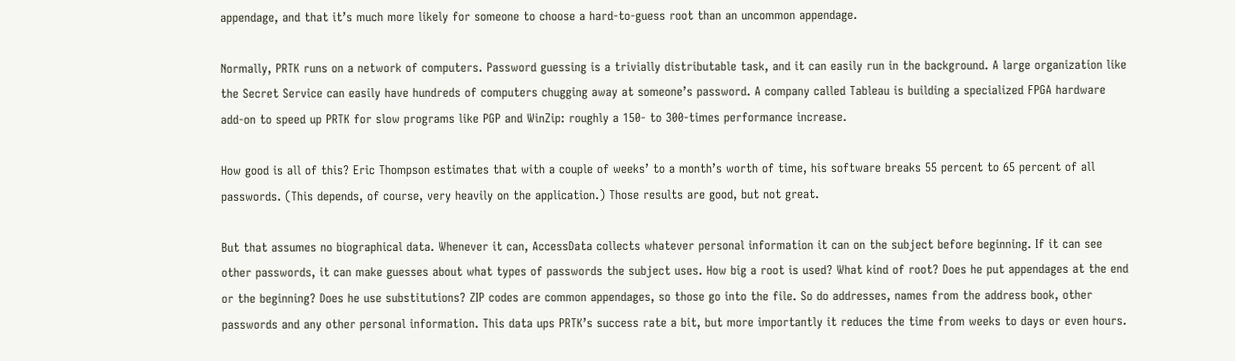appendage, and that it’s much more likely for someone to choose a hard-to-guess root than an uncommon appendage.

Normally, PRTK runs on a network of computers. Password guessing is a trivially distributable task, and it can easily run in the background. A large organization like the Secret Service can easily have hundreds of computers chugging away at someone’s password. A company called Tableau is building a specialized FPGA hardware add-on to speed up PRTK for slow programs like PGP and WinZip: roughly a 150- to 300-times performance increase.

How good is all of this? Eric Thompson estimates that with a couple of weeks’ to a month’s worth of time, his software breaks 55 percent to 65 percent of all passwords. (This depends, of course, very heavily on the application.) Those results are good, but not great.

But that assumes no biographical data. Whenever it can, AccessData collects whatever personal information it can on the subject before beginning. If it can see other passwords, it can make guesses about what types of passwords the subject uses. How big a root is used? What kind of root? Does he put appendages at the end or the beginning? Does he use substitutions? ZIP codes are common appendages, so those go into the file. So do addresses, names from the address book, other passwords and any other personal information. This data ups PRTK’s success rate a bit, but more importantly it reduces the time from weeks to days or even hours.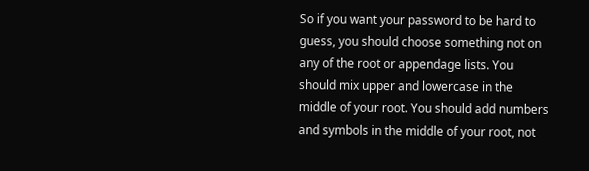So if you want your password to be hard to guess, you should choose something not on any of the root or appendage lists. You should mix upper and lowercase in the middle of your root. You should add numbers and symbols in the middle of your root, not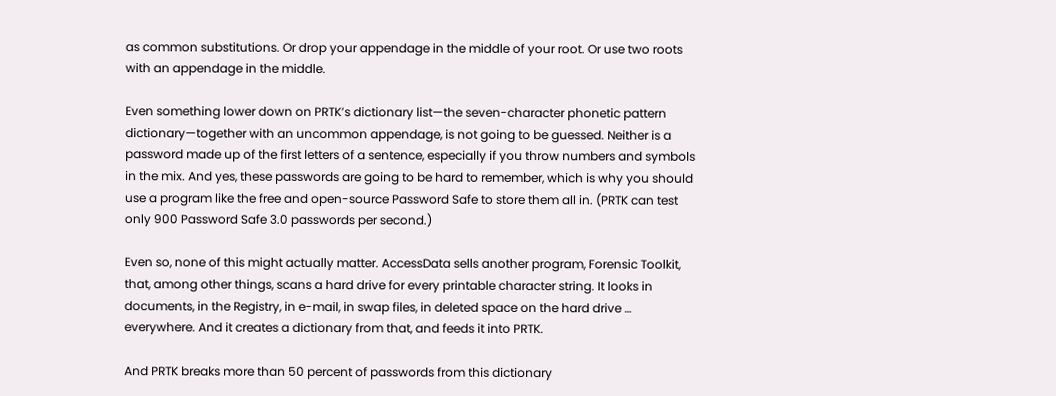as common substitutions. Or drop your appendage in the middle of your root. Or use two roots with an appendage in the middle.

Even something lower down on PRTK’s dictionary list—the seven-character phonetic pattern dictionary—together with an uncommon appendage, is not going to be guessed. Neither is a password made up of the first letters of a sentence, especially if you throw numbers and symbols in the mix. And yes, these passwords are going to be hard to remember, which is why you should use a program like the free and open-source Password Safe to store them all in. (PRTK can test only 900 Password Safe 3.0 passwords per second.)

Even so, none of this might actually matter. AccessData sells another program, Forensic Toolkit, that, among other things, scans a hard drive for every printable character string. It looks in documents, in the Registry, in e-mail, in swap files, in deleted space on the hard drive … everywhere. And it creates a dictionary from that, and feeds it into PRTK.

And PRTK breaks more than 50 percent of passwords from this dictionary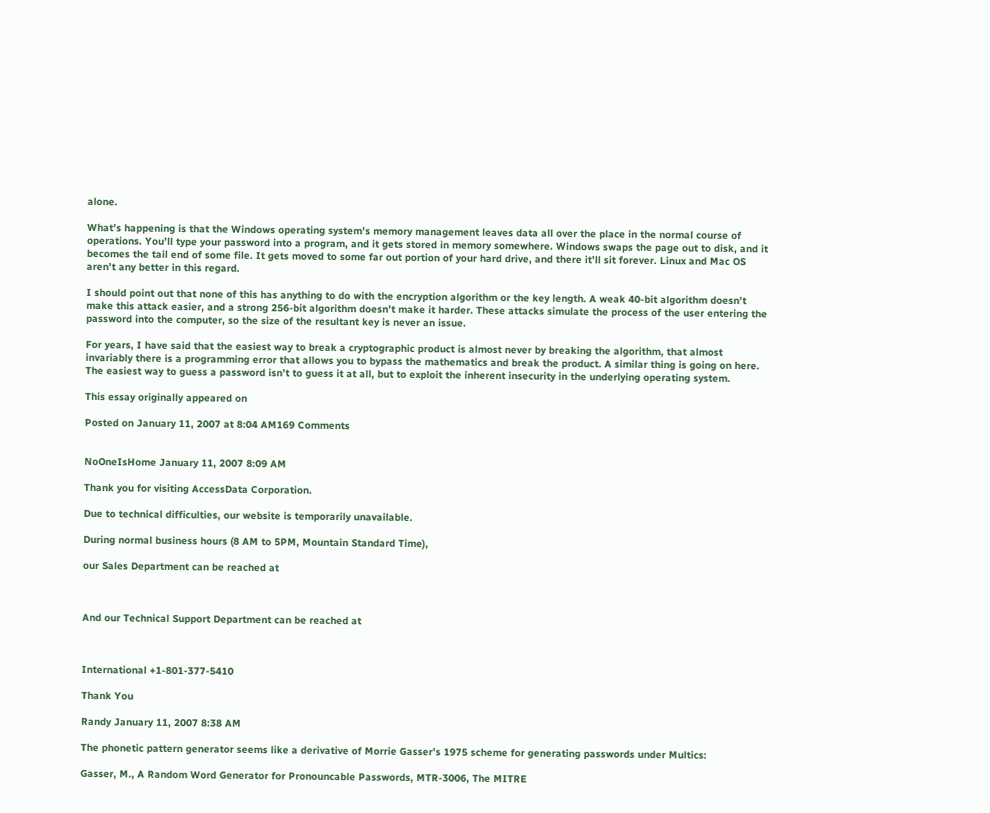alone.

What’s happening is that the Windows operating system’s memory management leaves data all over the place in the normal course of operations. You’ll type your password into a program, and it gets stored in memory somewhere. Windows swaps the page out to disk, and it becomes the tail end of some file. It gets moved to some far out portion of your hard drive, and there it’ll sit forever. Linux and Mac OS aren’t any better in this regard.

I should point out that none of this has anything to do with the encryption algorithm or the key length. A weak 40-bit algorithm doesn’t make this attack easier, and a strong 256-bit algorithm doesn’t make it harder. These attacks simulate the process of the user entering the password into the computer, so the size of the resultant key is never an issue.

For years, I have said that the easiest way to break a cryptographic product is almost never by breaking the algorithm, that almost invariably there is a programming error that allows you to bypass the mathematics and break the product. A similar thing is going on here. The easiest way to guess a password isn’t to guess it at all, but to exploit the inherent insecurity in the underlying operating system.

This essay originally appeared on

Posted on January 11, 2007 at 8:04 AM169 Comments


NoOneIsHome January 11, 2007 8:09 AM

Thank you for visiting AccessData Corporation.

Due to technical difficulties, our website is temporarily unavailable.

During normal business hours (8 AM to 5PM, Mountain Standard Time),

our Sales Department can be reached at



And our Technical Support Department can be reached at



International +1-801-377-5410

Thank You

Randy January 11, 2007 8:38 AM

The phonetic pattern generator seems like a derivative of Morrie Gasser’s 1975 scheme for generating passwords under Multics:

Gasser, M., A Random Word Generator for Pronouncable Passwords, MTR-3006, The MITRE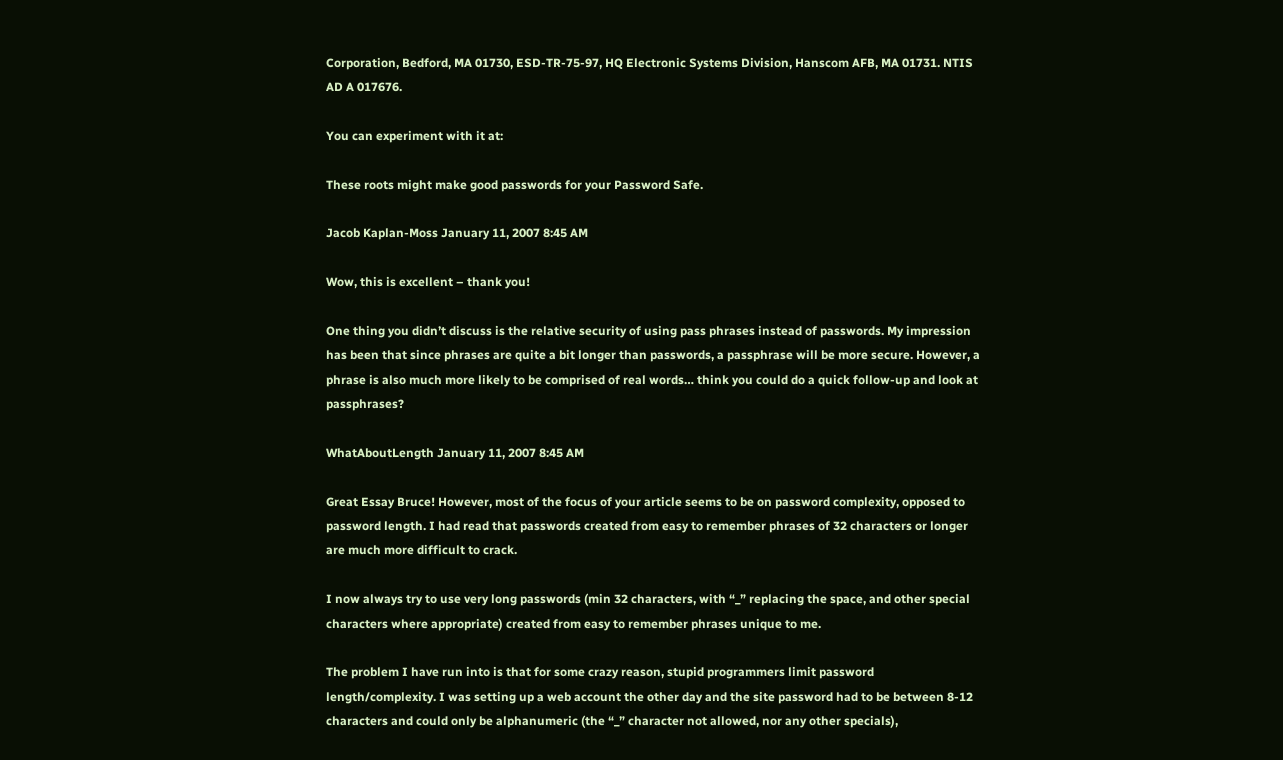Corporation, Bedford, MA 01730, ESD-TR-75-97, HQ Electronic Systems Division, Hanscom AFB, MA 01731. NTIS AD A 017676.

You can experiment with it at:

These roots might make good passwords for your Password Safe.

Jacob Kaplan-Moss January 11, 2007 8:45 AM

Wow, this is excellent – thank you!

One thing you didn’t discuss is the relative security of using pass phrases instead of passwords. My impression has been that since phrases are quite a bit longer than passwords, a passphrase will be more secure. However, a phrase is also much more likely to be comprised of real words… think you could do a quick follow-up and look at passphrases?

WhatAboutLength January 11, 2007 8:45 AM

Great Essay Bruce! However, most of the focus of your article seems to be on password complexity, opposed to password length. I had read that passwords created from easy to remember phrases of 32 characters or longer are much more difficult to crack.

I now always try to use very long passwords (min 32 characters, with “_” replacing the space, and other special characters where appropriate) created from easy to remember phrases unique to me.

The problem I have run into is that for some crazy reason, stupid programmers limit password length/complexity. I was setting up a web account the other day and the site password had to be between 8-12 characters and could only be alphanumeric (the “_” character not allowed, nor any other specials),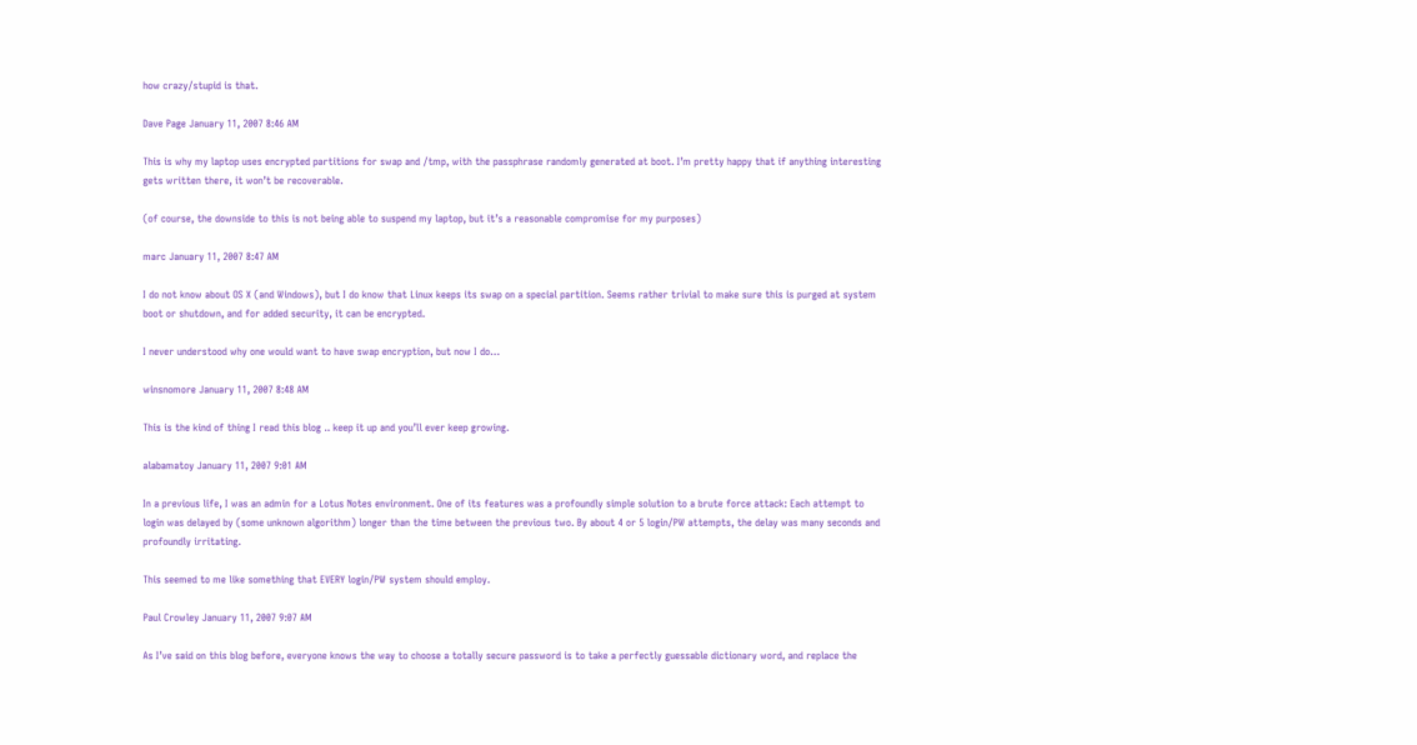how crazy/stupid is that.

Dave Page January 11, 2007 8:46 AM

This is why my laptop uses encrypted partitions for swap and /tmp, with the passphrase randomly generated at boot. I’m pretty happy that if anything interesting gets written there, it won’t be recoverable.

(of course, the downside to this is not being able to suspend my laptop, but it’s a reasonable compromise for my purposes)

marc January 11, 2007 8:47 AM

I do not know about OS X (and Windows), but I do know that Linux keeps its swap on a special partition. Seems rather trivial to make sure this is purged at system boot or shutdown, and for added security, it can be encrypted.

I never understood why one would want to have swap encryption, but now I do…

winsnomore January 11, 2007 8:48 AM

This is the kind of thing I read this blog .. keep it up and you’ll ever keep growing.

alabamatoy January 11, 2007 9:01 AM

In a previous life, I was an admin for a Lotus Notes environment. One of its features was a profoundly simple solution to a brute force attack: Each attempt to login was delayed by (some unknown algorithm) longer than the time between the previous two. By about 4 or 5 login/PW attempts, the delay was many seconds and profoundly irritating.

This seemed to me like something that EVERY login/PW system should employ.

Paul Crowley January 11, 2007 9:07 AM

As I’ve said on this blog before, everyone knows the way to choose a totally secure password is to take a perfectly guessable dictionary word, and replace the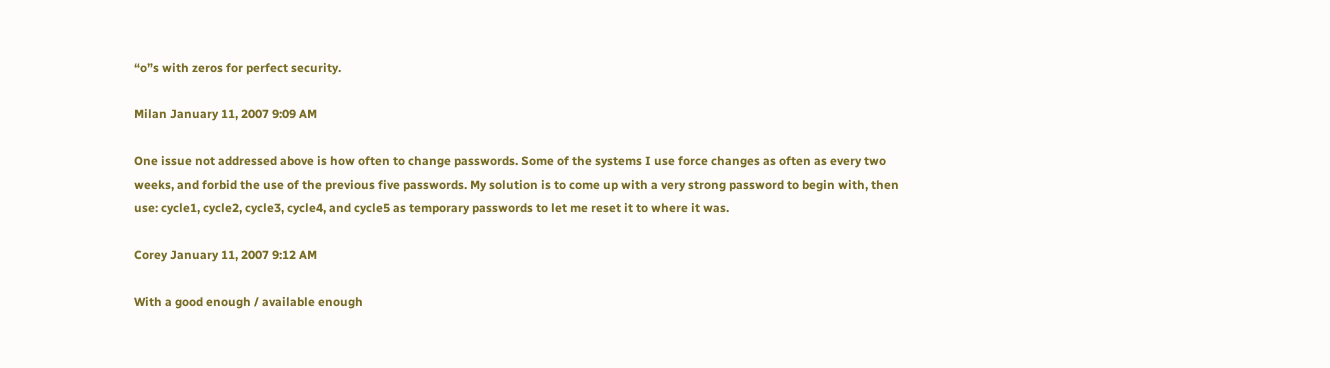“o”s with zeros for perfect security.

Milan January 11, 2007 9:09 AM

One issue not addressed above is how often to change passwords. Some of the systems I use force changes as often as every two weeks, and forbid the use of the previous five passwords. My solution is to come up with a very strong password to begin with, then use: cycle1, cycle2, cycle3, cycle4, and cycle5 as temporary passwords to let me reset it to where it was.

Corey January 11, 2007 9:12 AM

With a good enough / available enough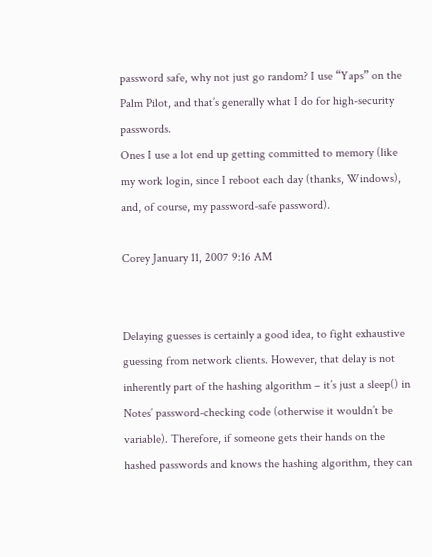password safe, why not just go random? I use “Yaps” on the Palm Pilot, and that’s generally what I do for high-security passwords.
Ones I use a lot end up getting committed to memory (like my work login, since I reboot each day (thanks, Windows), and, of course, my password-safe password).

Corey January 11, 2007 9:16 AM


Delaying guesses is certainly a good idea, to fight exhaustive guessing from network clients. However, that delay is not inherently part of the hashing algorithm – it’s just a sleep() in Notes’ password-checking code (otherwise it wouldn’t be variable). Therefore, if someone gets their hands on the hashed passwords and knows the hashing algorithm, they can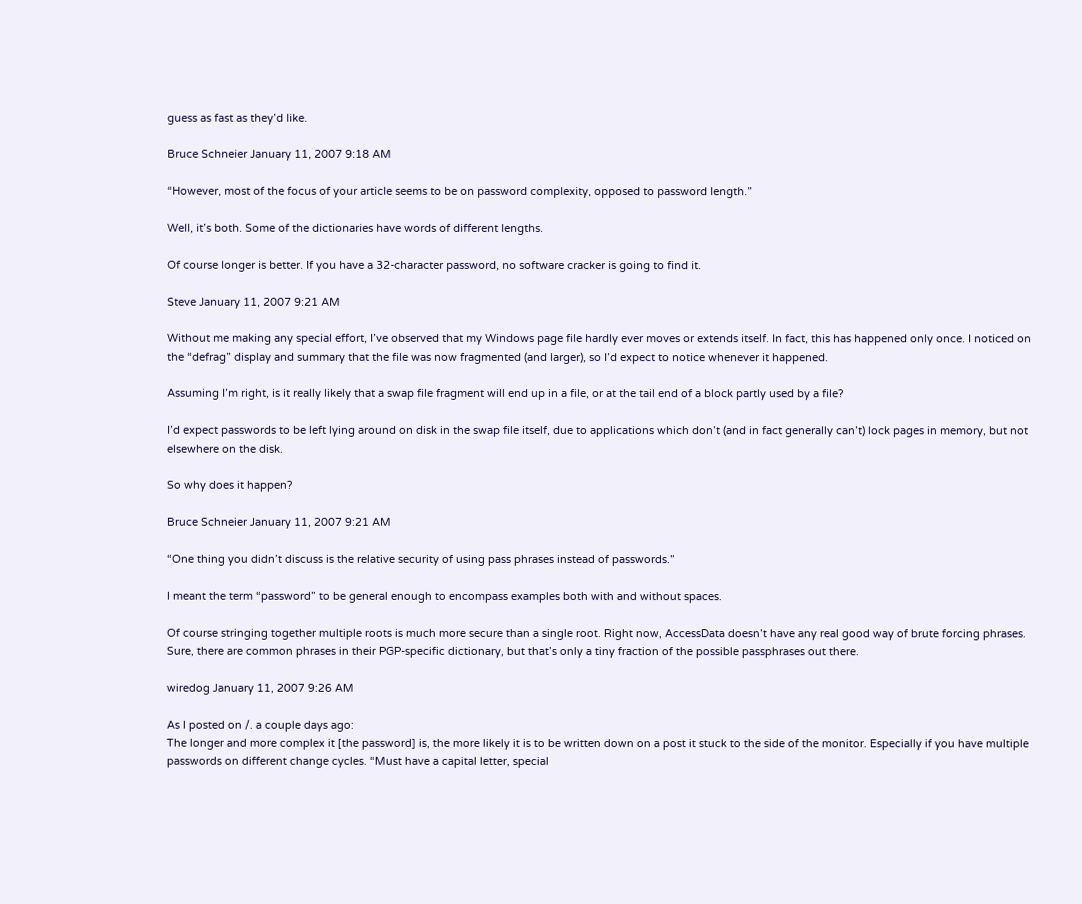guess as fast as they’d like.

Bruce Schneier January 11, 2007 9:18 AM

“However, most of the focus of your article seems to be on password complexity, opposed to password length.”

Well, it’s both. Some of the dictionaries have words of different lengths.

Of course longer is better. If you have a 32-character password, no software cracker is going to find it.

Steve January 11, 2007 9:21 AM

Without me making any special effort, I’ve observed that my Windows page file hardly ever moves or extends itself. In fact, this has happened only once. I noticed on the “defrag” display and summary that the file was now fragmented (and larger), so I’d expect to notice whenever it happened.

Assuming I’m right, is it really likely that a swap file fragment will end up in a file, or at the tail end of a block partly used by a file?

I’d expect passwords to be left lying around on disk in the swap file itself, due to applications which don’t (and in fact generally can’t) lock pages in memory, but not elsewhere on the disk.

So why does it happen?

Bruce Schneier January 11, 2007 9:21 AM

“One thing you didn’t discuss is the relative security of using pass phrases instead of passwords.”

I meant the term “password” to be general enough to encompass examples both with and without spaces.

Of course stringing together multiple roots is much more secure than a single root. Right now, AccessData doesn’t have any real good way of brute forcing phrases. Sure, there are common phrases in their PGP-specific dictionary, but that’s only a tiny fraction of the possible passphrases out there.

wiredog January 11, 2007 9:26 AM

As I posted on /. a couple days ago:
The longer and more complex it [the password] is, the more likely it is to be written down on a post it stuck to the side of the monitor. Especially if you have multiple passwords on different change cycles. “Must have a capital letter, special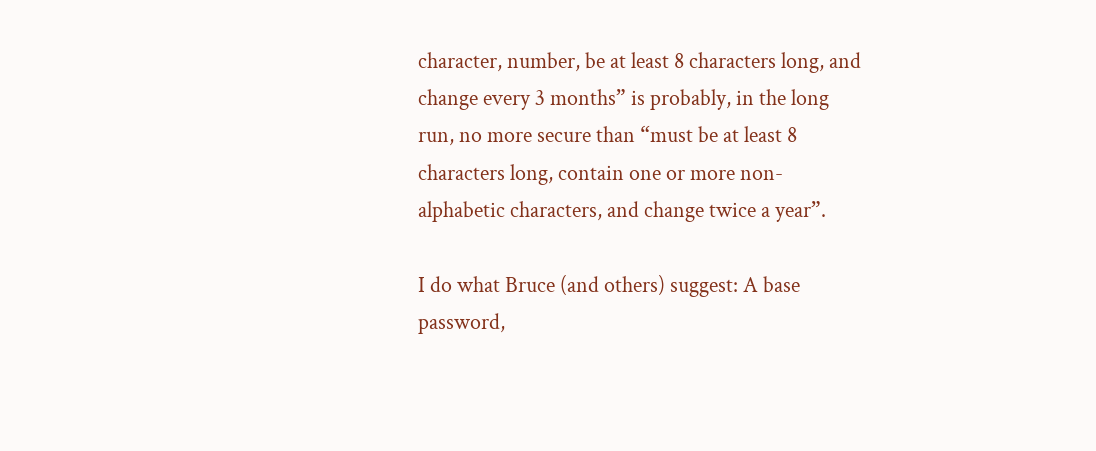character, number, be at least 8 characters long, and change every 3 months” is probably, in the long run, no more secure than “must be at least 8 characters long, contain one or more non-alphabetic characters, and change twice a year”.

I do what Bruce (and others) suggest: A base password,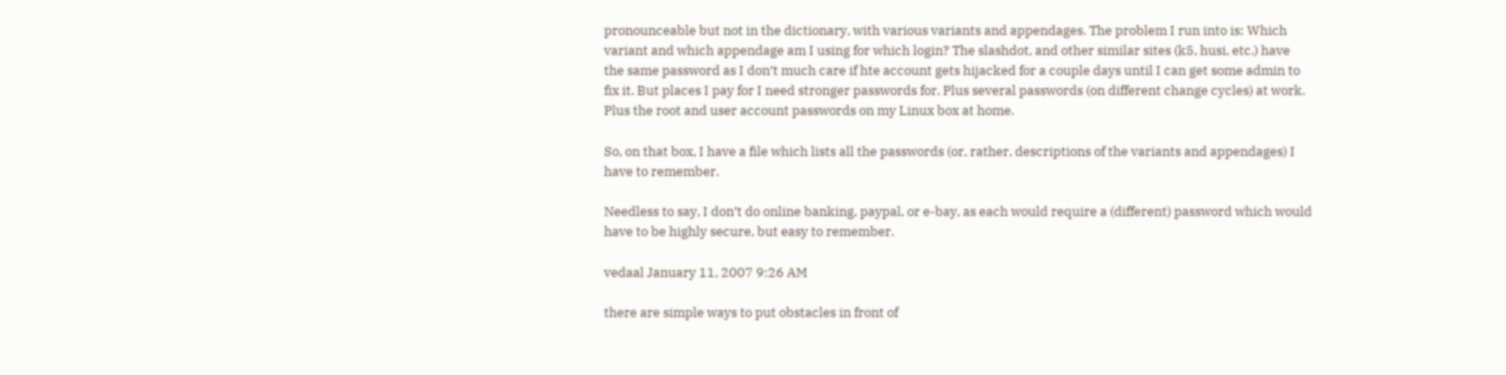pronounceable but not in the dictionary, with various variants and appendages. The problem I run into is: Which variant and which appendage am I using for which login? The slashdot, and other similar sites (k5, husi, etc.) have the same password as I don’t much care if hte account gets hijacked for a couple days until I can get some admin to fix it. But places I pay for I need stronger passwords for. Plus several passwords (on different change cycles) at work. Plus the root and user account passwords on my Linux box at home.

So, on that box, I have a file which lists all the passwords (or, rather, descriptions of the variants and appendages) I have to remember.

Needless to say, I don’t do online banking, paypal, or e-bay, as each would require a (different) password which would have to be highly secure, but easy to remember.

vedaal January 11, 2007 9:26 AM

there are simple ways to put obstacles in front of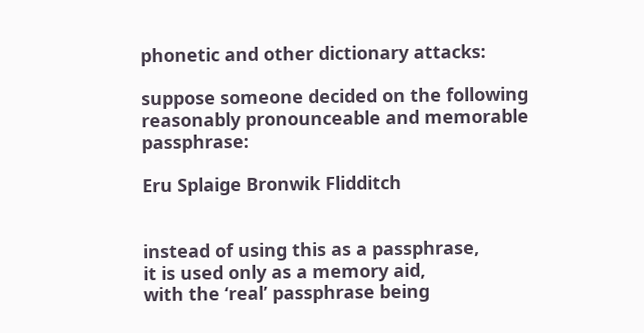phonetic and other dictionary attacks:

suppose someone decided on the following reasonably pronounceable and memorable passphrase:

Eru Splaige Bronwik Flidditch


instead of using this as a passphrase,
it is used only as a memory aid,
with the ‘real’ passphrase being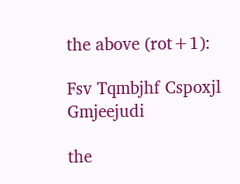the above (rot+1):

Fsv Tqmbjhf Cspoxjl Gmjeejudi

the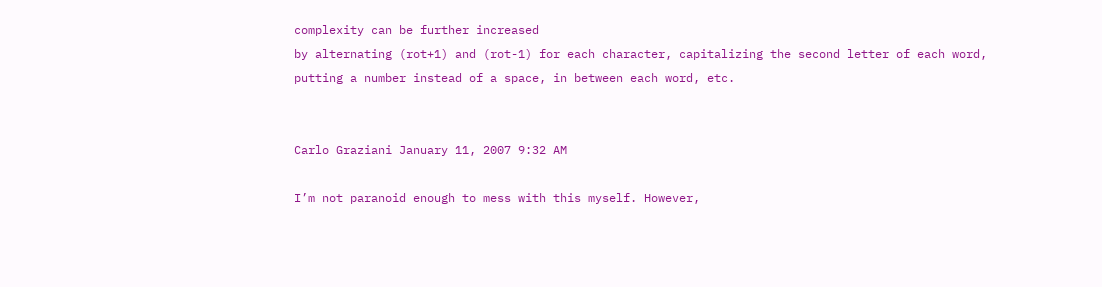complexity can be further increased
by alternating (rot+1) and (rot-1) for each character, capitalizing the second letter of each word,
putting a number instead of a space, in between each word, etc.


Carlo Graziani January 11, 2007 9:32 AM

I’m not paranoid enough to mess with this myself. However,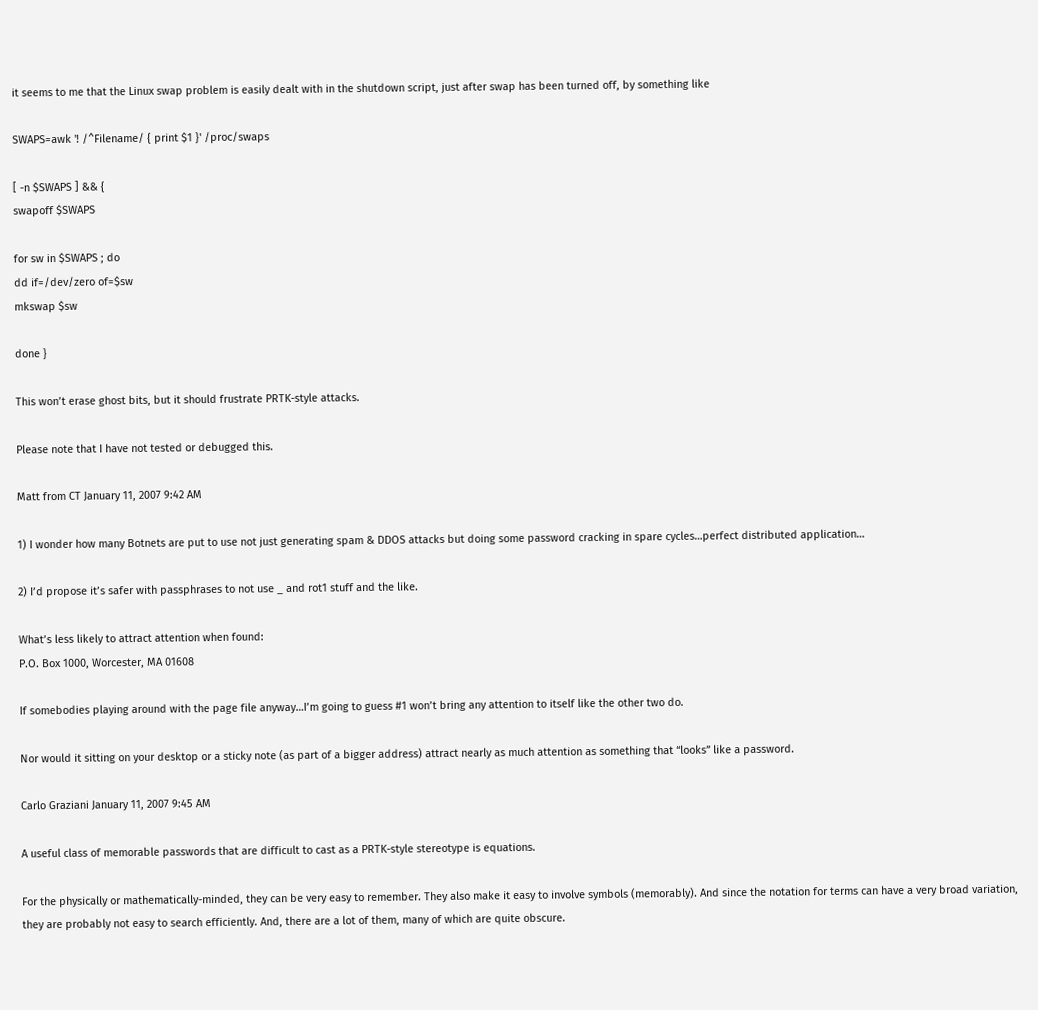it seems to me that the Linux swap problem is easily dealt with in the shutdown script, just after swap has been turned off, by something like

SWAPS=awk '! /^Filename/ { print $1 }' /proc/swaps

[ -n $SWAPS ] && {
swapoff $SWAPS

for sw in $SWAPS ; do
dd if=/dev/zero of=$sw
mkswap $sw

done }

This won’t erase ghost bits, but it should frustrate PRTK-style attacks.

Please note that I have not tested or debugged this.

Matt from CT January 11, 2007 9:42 AM

1) I wonder how many Botnets are put to use not just generating spam & DDOS attacks but doing some password cracking in spare cycles…perfect distributed application…

2) I’d propose it’s safer with passphrases to not use _ and rot1 stuff and the like.

What’s less likely to attract attention when found:
P.O. Box 1000, Worcester, MA 01608

If somebodies playing around with the page file anyway…I’m going to guess #1 won’t bring any attention to itself like the other two do.

Nor would it sitting on your desktop or a sticky note (as part of a bigger address) attract nearly as much attention as something that “looks” like a password.

Carlo Graziani January 11, 2007 9:45 AM

A useful class of memorable passwords that are difficult to cast as a PRTK-style stereotype is equations.

For the physically or mathematically-minded, they can be very easy to remember. They also make it easy to involve symbols (memorably). And since the notation for terms can have a very broad variation, they are probably not easy to search efficiently. And, there are a lot of them, many of which are quite obscure.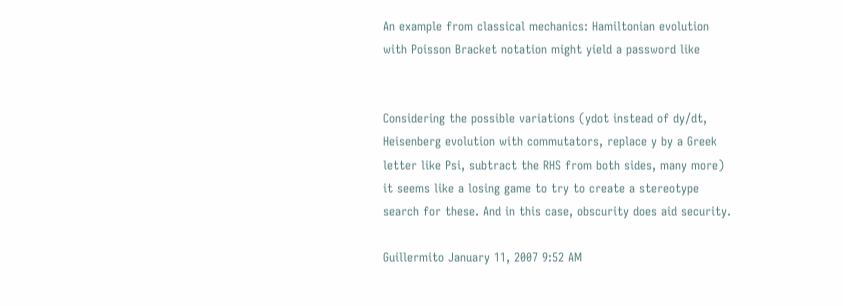An example from classical mechanics: Hamiltonian evolution with Poisson Bracket notation might yield a password like


Considering the possible variations (ydot instead of dy/dt, Heisenberg evolution with commutators, replace y by a Greek letter like Psi, subtract the RHS from both sides, many more) it seems like a losing game to try to create a stereotype search for these. And in this case, obscurity does aid security.

Guillermito January 11, 2007 9:52 AM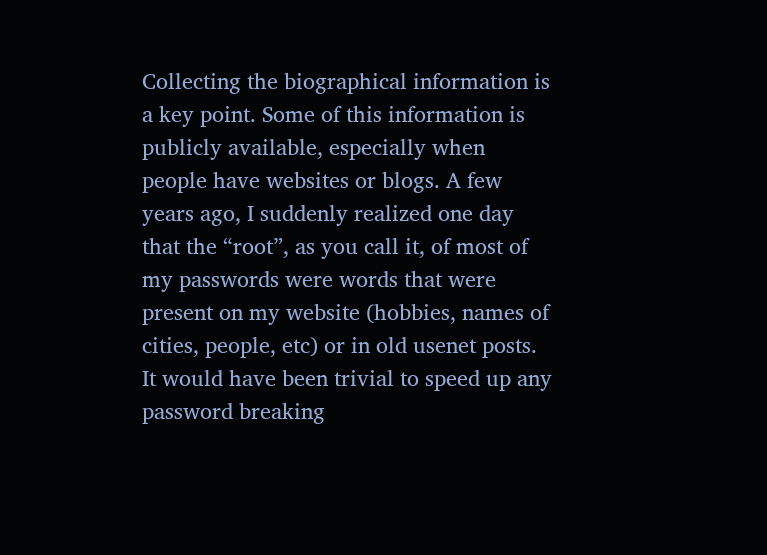Collecting the biographical information is a key point. Some of this information is publicly available, especially when people have websites or blogs. A few years ago, I suddenly realized one day that the “root”, as you call it, of most of my passwords were words that were present on my website (hobbies, names of cities, people, etc) or in old usenet posts. It would have been trivial to speed up any password breaking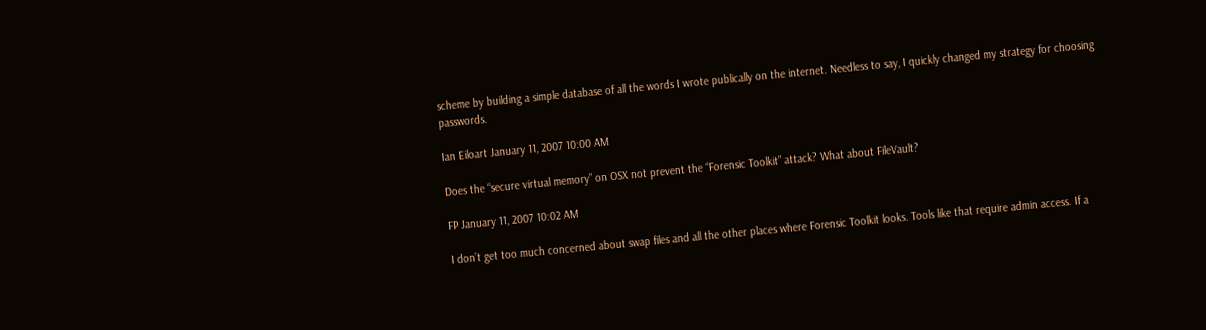scheme by building a simple database of all the words I wrote publically on the internet. Needless to say, I quickly changed my strategy for choosing passwords.

Ian Eiloart January 11, 2007 10:00 AM

Does the “secure virtual memory” on OSX not prevent the “Forensic Toolkit” attack? What about FileVault?

FP January 11, 2007 10:02 AM

I don’t get too much concerned about swap files and all the other places where Forensic Toolkit looks. Tools like that require admin access. If a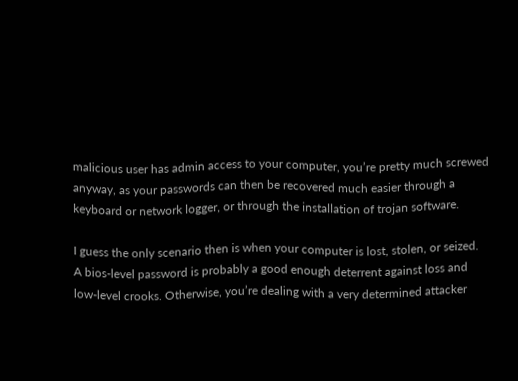malicious user has admin access to your computer, you’re pretty much screwed anyway, as your passwords can then be recovered much easier through a keyboard or network logger, or through the installation of trojan software.

I guess the only scenario then is when your computer is lost, stolen, or seized.
A bios-level password is probably a good enough deterrent against loss and low-level crooks. Otherwise, you’re dealing with a very determined attacker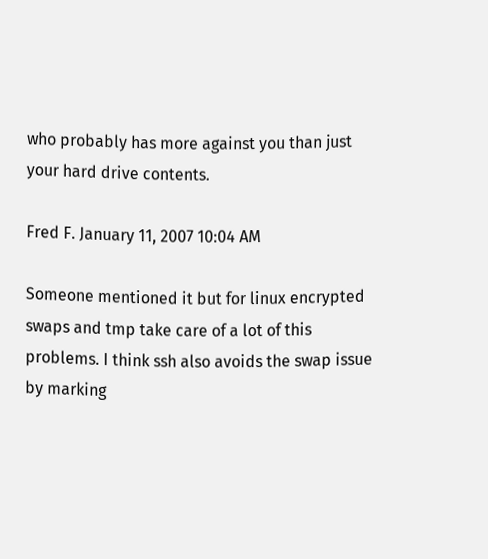who probably has more against you than just your hard drive contents.

Fred F. January 11, 2007 10:04 AM

Someone mentioned it but for linux encrypted swaps and tmp take care of a lot of this problems. I think ssh also avoids the swap issue by marking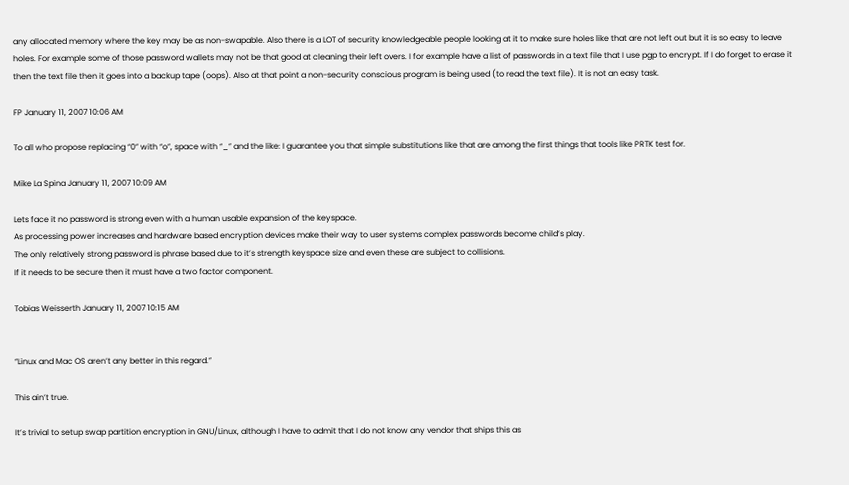any allocated memory where the key may be as non-swapable. Also there is a LOT of security knowledgeable people looking at it to make sure holes like that are not left out but it is so easy to leave holes. For example some of those password wallets may not be that good at cleaning their left overs. I for example have a list of passwords in a text file that I use pgp to encrypt. If I do forget to erase it then the text file then it goes into a backup tape (oops). Also at that point a non-security conscious program is being used (to read the text file). It is not an easy task.

FP January 11, 2007 10:06 AM

To all who propose replacing “0” with “o”, space with “_” and the like: I guarantee you that simple substitutions like that are among the first things that tools like PRTK test for.

Mike La Spina January 11, 2007 10:09 AM

Lets face it no password is strong even with a human usable expansion of the keyspace.
As processing power increases and hardware based encryption devices make their way to user systems complex passwords become child’s play.
The only relatively strong password is phrase based due to it’s strength keyspace size and even these are subject to collisions.
If it needs to be secure then it must have a two factor component.

Tobias Weisserth January 11, 2007 10:15 AM


“Linux and Mac OS aren’t any better in this regard.”

This ain’t true.

It’s trivial to setup swap partition encryption in GNU/Linux, although I have to admit that I do not know any vendor that ships this as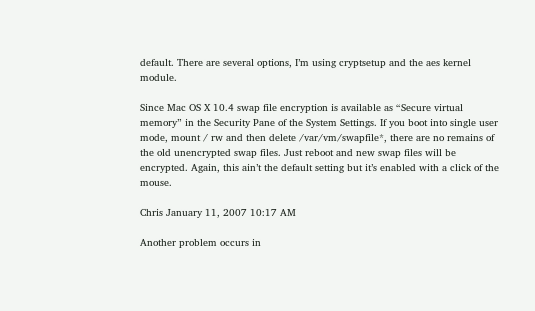default. There are several options, I’m using cryptsetup and the aes kernel module.

Since Mac OS X 10.4 swap file encryption is available as “Secure virtual memory” in the Security Pane of the System Settings. If you boot into single user mode, mount / rw and then delete /var/vm/swapfile*, there are no remains of the old unencrypted swap files. Just reboot and new swap files will be encrypted. Again, this ain’t the default setting but it’s enabled with a click of the mouse.

Chris January 11, 2007 10:17 AM

Another problem occurs in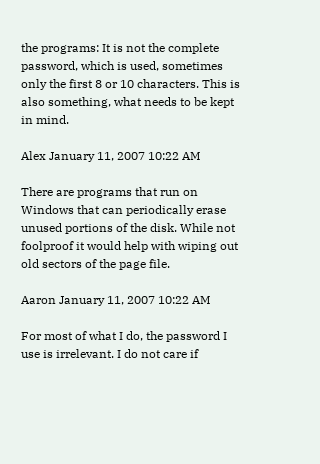the programs: It is not the complete password, which is used, sometimes only the first 8 or 10 characters. This is also something, what needs to be kept in mind.

Alex January 11, 2007 10:22 AM

There are programs that run on Windows that can periodically erase unused portions of the disk. While not foolproof it would help with wiping out old sectors of the page file.

Aaron January 11, 2007 10:22 AM

For most of what I do, the password I use is irrelevant. I do not care if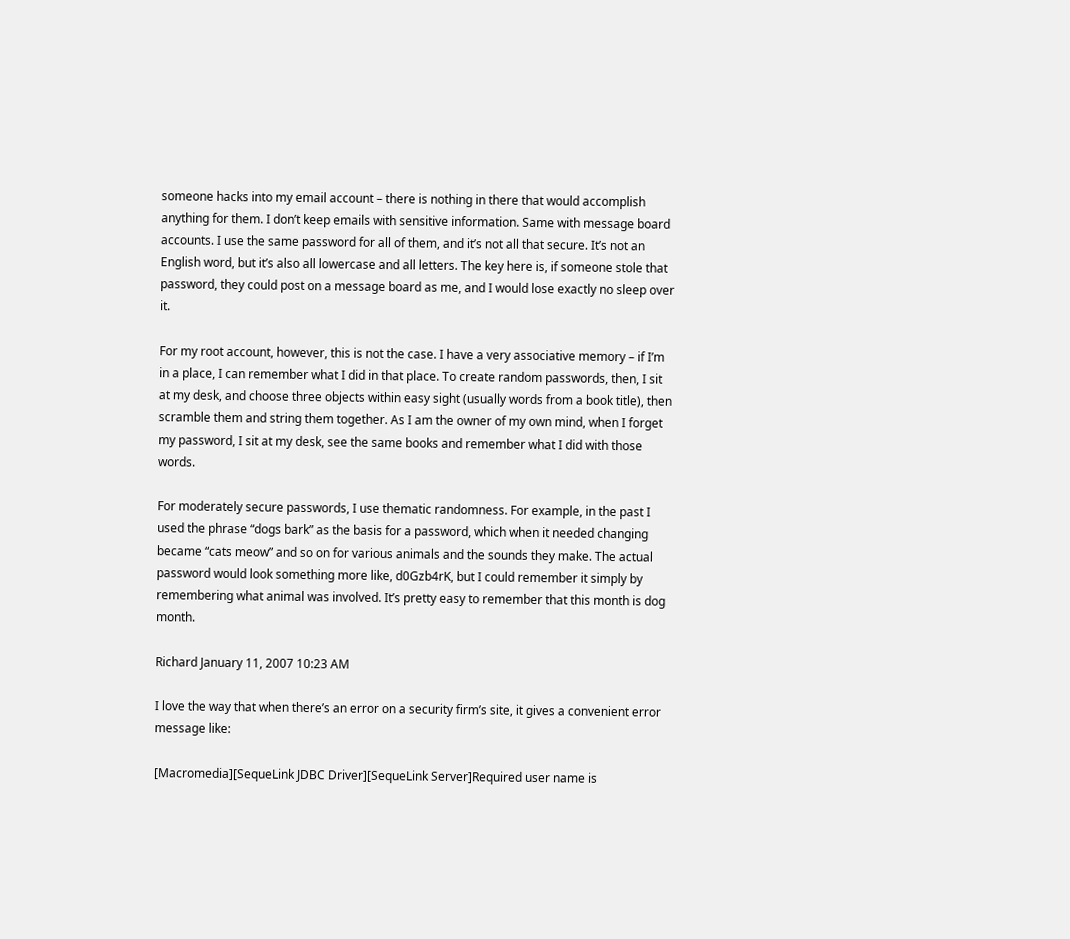someone hacks into my email account – there is nothing in there that would accomplish anything for them. I don’t keep emails with sensitive information. Same with message board accounts. I use the same password for all of them, and it’s not all that secure. It’s not an English word, but it’s also all lowercase and all letters. The key here is, if someone stole that password, they could post on a message board as me, and I would lose exactly no sleep over it.

For my root account, however, this is not the case. I have a very associative memory – if I’m in a place, I can remember what I did in that place. To create random passwords, then, I sit at my desk, and choose three objects within easy sight (usually words from a book title), then scramble them and string them together. As I am the owner of my own mind, when I forget my password, I sit at my desk, see the same books and remember what I did with those words.

For moderately secure passwords, I use thematic randomness. For example, in the past I used the phrase “dogs bark” as the basis for a password, which when it needed changing became “cats meow” and so on for various animals and the sounds they make. The actual password would look something more like, d0Gzb4rK, but I could remember it simply by remembering what animal was involved. It’s pretty easy to remember that this month is dog month.

Richard January 11, 2007 10:23 AM

I love the way that when there’s an error on a security firm’s site, it gives a convenient error message like:

[Macromedia][SequeLink JDBC Driver][SequeLink Server]Required user name is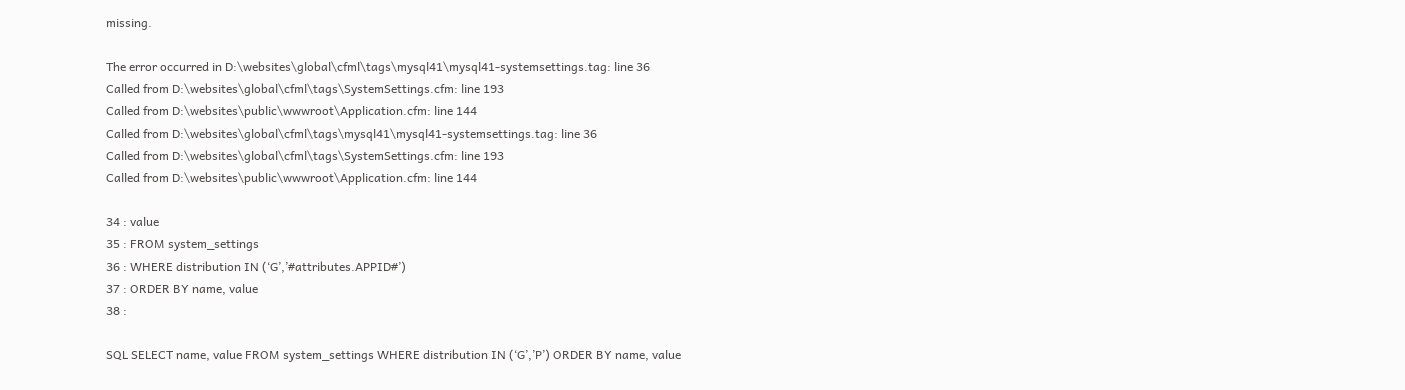missing.

The error occurred in D:\websites\global\cfml\tags\mysql41\mysql41-systemsettings.tag: line 36
Called from D:\websites\global\cfml\tags\SystemSettings.cfm: line 193
Called from D:\websites\public\wwwroot\Application.cfm: line 144
Called from D:\websites\global\cfml\tags\mysql41\mysql41-systemsettings.tag: line 36
Called from D:\websites\global\cfml\tags\SystemSettings.cfm: line 193
Called from D:\websites\public\wwwroot\Application.cfm: line 144

34 : value
35 : FROM system_settings
36 : WHERE distribution IN (‘G’,’#attributes.APPID#’)
37 : ORDER BY name, value
38 :

SQL SELECT name, value FROM system_settings WHERE distribution IN (‘G’,’P’) ORDER BY name, value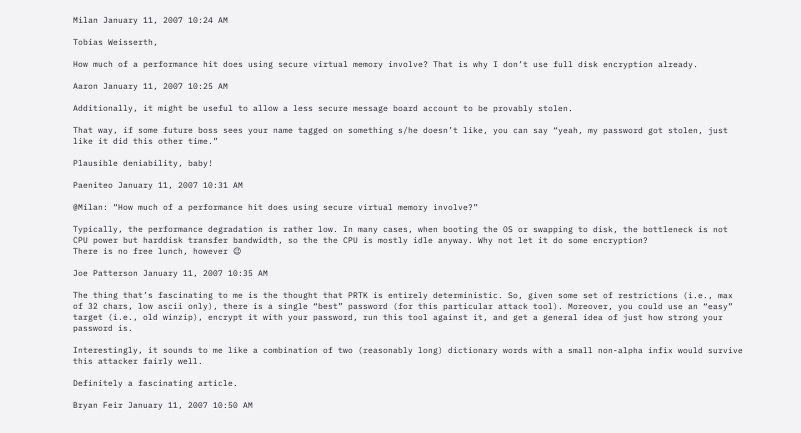Milan January 11, 2007 10:24 AM

Tobias Weisserth,

How much of a performance hit does using secure virtual memory involve? That is why I don’t use full disk encryption already.

Aaron January 11, 2007 10:25 AM

Additionally, it might be useful to allow a less secure message board account to be provably stolen.

That way, if some future boss sees your name tagged on something s/he doesn’t like, you can say “yeah, my password got stolen, just like it did this other time.”

Plausible deniability, baby!

Paeniteo January 11, 2007 10:31 AM

@Milan: “How much of a performance hit does using secure virtual memory involve?”

Typically, the performance degradation is rather low. In many cases, when booting the OS or swapping to disk, the bottleneck is not CPU power but harddisk transfer bandwidth, so the the CPU is mostly idle anyway. Why not let it do some encryption?
There is no free lunch, however 😉

Joe Patterson January 11, 2007 10:35 AM

The thing that’s fascinating to me is the thought that PRTK is entirely deterministic. So, given some set of restrictions (i.e., max of 32 chars, low ascii only), there is a single “best” password (for this particular attack tool). Moreover, you could use an “easy” target (i.e., old winzip), encrypt it with your password, run this tool against it, and get a general idea of just how strong your password is.

Interestingly, it sounds to me like a combination of two (reasonably long) dictionary words with a small non-alpha infix would survive this attacker fairly well.

Definitely a fascinating article.

Bryan Feir January 11, 2007 10:50 AM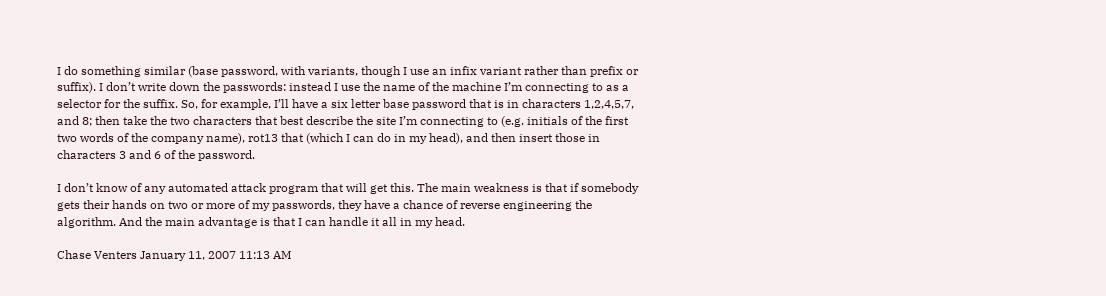I do something similar (base password, with variants, though I use an infix variant rather than prefix or suffix). I don’t write down the passwords: instead I use the name of the machine I’m connecting to as a selector for the suffix. So, for example, I’ll have a six letter base password that is in characters 1,2,4,5,7, and 8; then take the two characters that best describe the site I’m connecting to (e.g. initials of the first two words of the company name), rot13 that (which I can do in my head), and then insert those in characters 3 and 6 of the password.

I don’t know of any automated attack program that will get this. The main weakness is that if somebody gets their hands on two or more of my passwords, they have a chance of reverse engineering the algorithm. And the main advantage is that I can handle it all in my head.

Chase Venters January 11, 2007 11:13 AM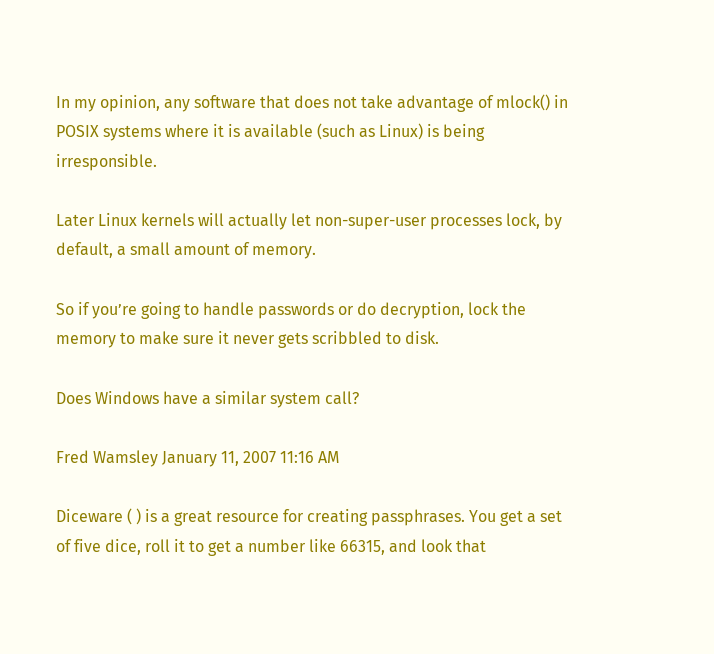In my opinion, any software that does not take advantage of mlock() in POSIX systems where it is available (such as Linux) is being irresponsible.

Later Linux kernels will actually let non-super-user processes lock, by default, a small amount of memory.

So if you’re going to handle passwords or do decryption, lock the memory to make sure it never gets scribbled to disk.

Does Windows have a similar system call?

Fred Wamsley January 11, 2007 11:16 AM

Diceware ( ) is a great resource for creating passphrases. You get a set of five dice, roll it to get a number like 66315, and look that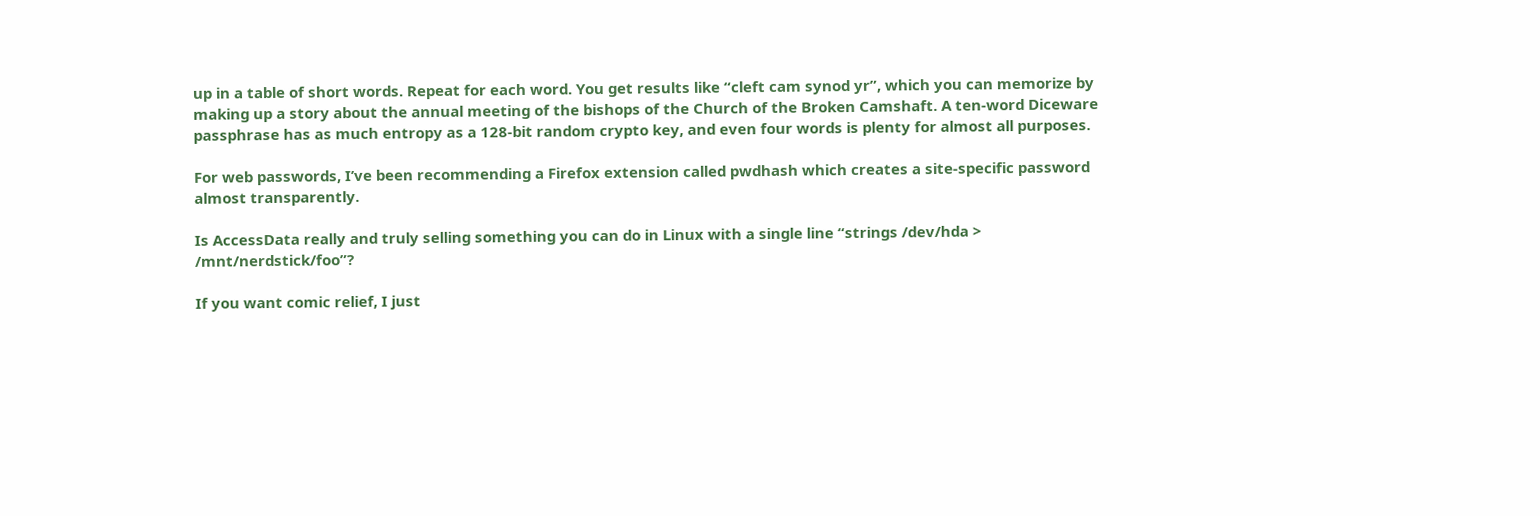up in a table of short words. Repeat for each word. You get results like “cleft cam synod yr”, which you can memorize by making up a story about the annual meeting of the bishops of the Church of the Broken Camshaft. A ten-word Diceware passphrase has as much entropy as a 128-bit random crypto key, and even four words is plenty for almost all purposes.

For web passwords, I’ve been recommending a Firefox extension called pwdhash which creates a site-specific password almost transparently.

Is AccessData really and truly selling something you can do in Linux with a single line “strings /dev/hda > /mnt/nerdstick/foo”?

If you want comic relief, I just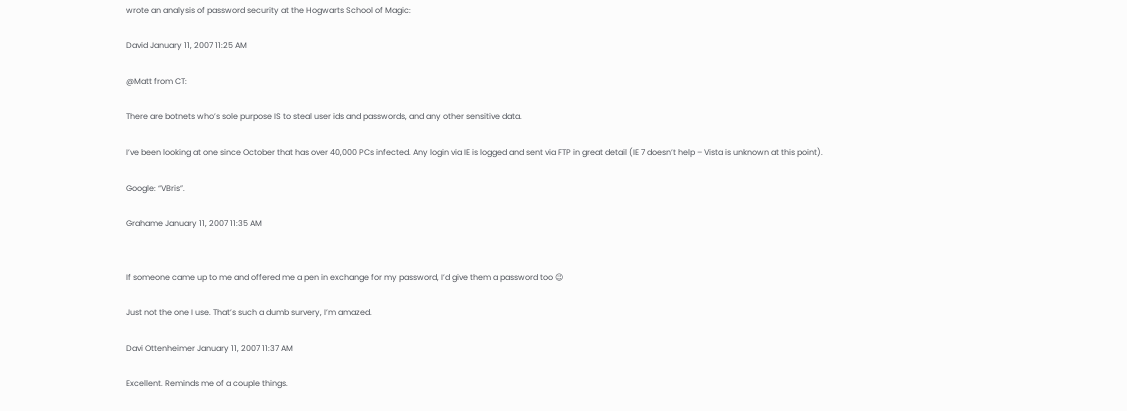wrote an analysis of password security at the Hogwarts School of Magic:

David January 11, 2007 11:25 AM

@Matt from CT:

There are botnets who’s sole purpose IS to steal user ids and passwords, and any other sensitive data.

I’ve been looking at one since October that has over 40,000 PCs infected. Any login via IE is logged and sent via FTP in great detail (IE 7 doesn’t help – Vista is unknown at this point).

Google: “VBris”.

Grahame January 11, 2007 11:35 AM


If someone came up to me and offered me a pen in exchange for my password, I’d give them a password too 😉

Just not the one I use. That’s such a dumb survery, I’m amazed.

Davi Ottenheimer January 11, 2007 11:37 AM

Excellent. Reminds me of a couple things.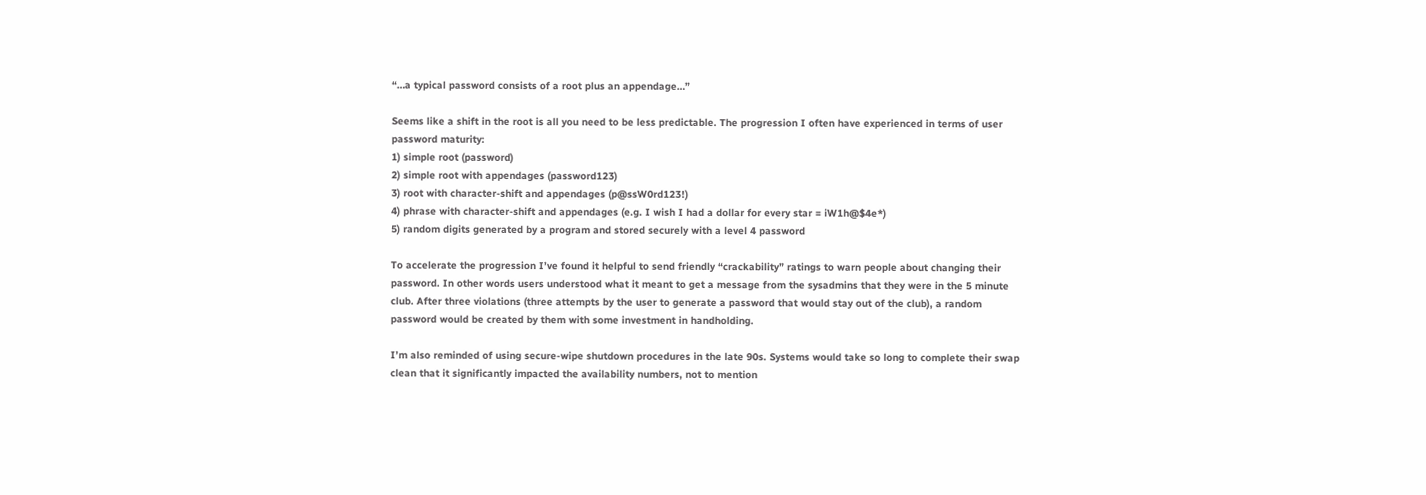“…a typical password consists of a root plus an appendage…”

Seems like a shift in the root is all you need to be less predictable. The progression I often have experienced in terms of user password maturity:
1) simple root (password)
2) simple root with appendages (password123)
3) root with character-shift and appendages (p@ssW0rd123!)
4) phrase with character-shift and appendages (e.g. I wish I had a dollar for every star = iW1h@$4e*)
5) random digits generated by a program and stored securely with a level 4 password

To accelerate the progression I’ve found it helpful to send friendly “crackability” ratings to warn people about changing their password. In other words users understood what it meant to get a message from the sysadmins that they were in the 5 minute club. After three violations (three attempts by the user to generate a password that would stay out of the club), a random password would be created by them with some investment in handholding.

I’m also reminded of using secure-wipe shutdown procedures in the late 90s. Systems would take so long to complete their swap clean that it significantly impacted the availability numbers, not to mention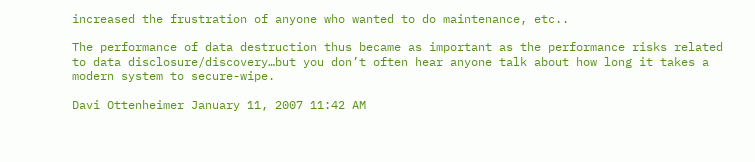increased the frustration of anyone who wanted to do maintenance, etc..

The performance of data destruction thus became as important as the performance risks related to data disclosure/discovery…but you don’t often hear anyone talk about how long it takes a modern system to secure-wipe.

Davi Ottenheimer January 11, 2007 11:42 AM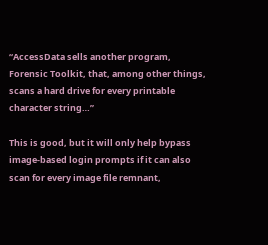“AccessData sells another program, Forensic Toolkit, that, among other things, scans a hard drive for every printable character string…”

This is good, but it will only help bypass image-based login prompts if it can also scan for every image file remnant,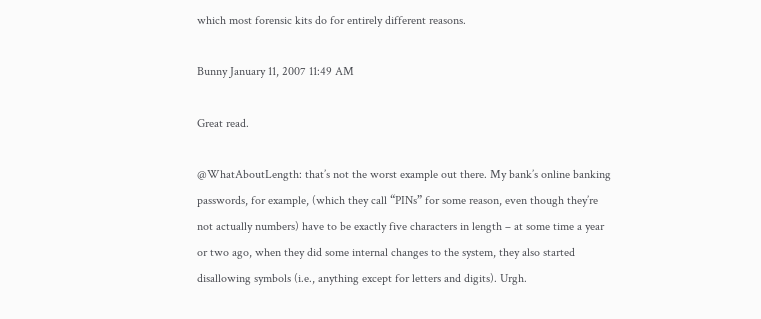which most forensic kits do for entirely different reasons.

Bunny January 11, 2007 11:49 AM

Great read.

@WhatAboutLength: that’s not the worst example out there. My bank’s online banking passwords, for example, (which they call “PINs” for some reason, even though they’re not actually numbers) have to be exactly five characters in length – at some time a year or two ago, when they did some internal changes to the system, they also started disallowing symbols (i.e., anything except for letters and digits). Urgh.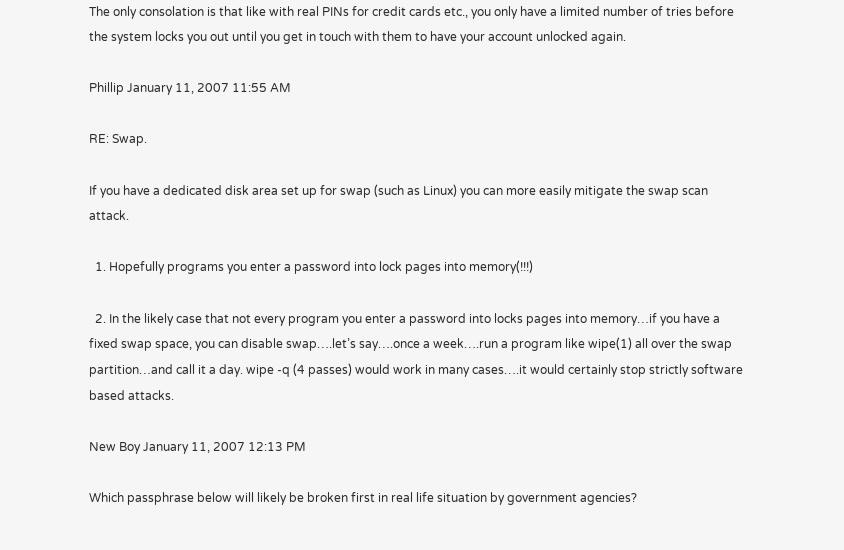The only consolation is that like with real PINs for credit cards etc., you only have a limited number of tries before the system locks you out until you get in touch with them to have your account unlocked again.

Phillip January 11, 2007 11:55 AM

RE: Swap.

If you have a dedicated disk area set up for swap (such as Linux) you can more easily mitigate the swap scan attack.

  1. Hopefully programs you enter a password into lock pages into memory(!!!)

  2. In the likely case that not every program you enter a password into locks pages into memory…if you have a fixed swap space, you can disable swap….let’s say….once a week….run a program like wipe(1) all over the swap partition…and call it a day. wipe -q (4 passes) would work in many cases….it would certainly stop strictly software based attacks.

New Boy January 11, 2007 12:13 PM

Which passphrase below will likely be broken first in real life situation by government agencies?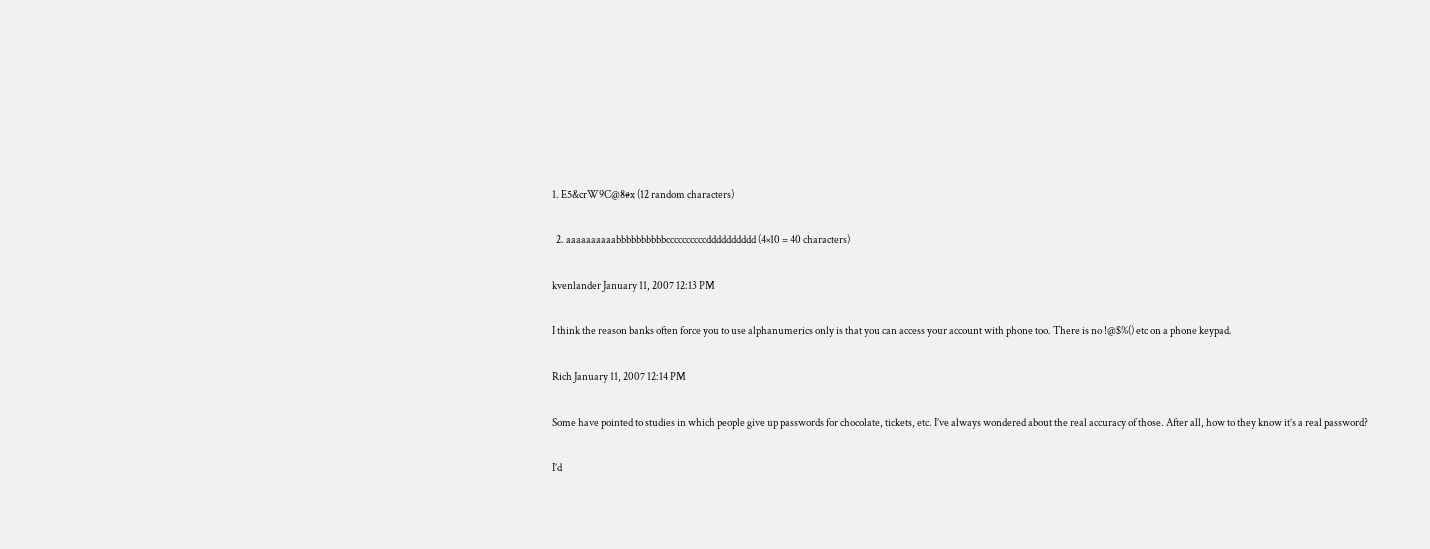1. E5&crW9C@8#x (12 random characters)

  2. aaaaaaaaaabbbbbbbbbbccccccccccdddddddddd (4×10 = 40 characters)

kvenlander January 11, 2007 12:13 PM

I think the reason banks often force you to use alphanumerics only is that you can access your account with phone too. There is no !@$%() etc on a phone keypad.

Rich January 11, 2007 12:14 PM

Some have pointed to studies in which people give up passwords for chocolate, tickets, etc. I’ve always wondered about the real accuracy of those. After all, how to they know it’s a real password?

I’d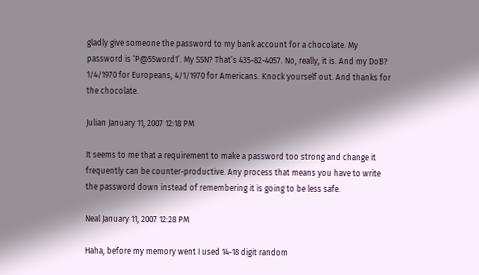gladly give someone the password to my bank account for a chocolate. My password is ‘P@55word1’. My SSN? That’s 435-82-4057. No, really, it is. And my DoB? 1/4/1970 for Europeans, 4/1/1970 for Americans. Knock yourself out. And thanks for the chocolate.

Julian January 11, 2007 12:18 PM

It seems to me that a requirement to make a password too strong and change it frequently can be counter-productive. Any process that means you have to write the password down instead of remembering it is going to be less safe.

Neal January 11, 2007 12:28 PM

Haha, before my memory went I used 14-18 digit random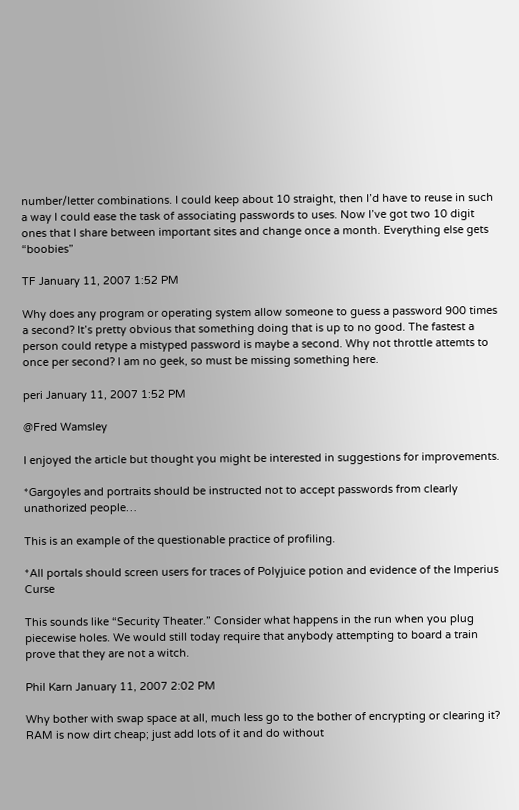number/letter combinations. I could keep about 10 straight, then I’d have to reuse in such a way I could ease the task of associating passwords to uses. Now I’ve got two 10 digit ones that I share between important sites and change once a month. Everything else gets “boobies”

TF January 11, 2007 1:52 PM

Why does any program or operating system allow someone to guess a password 900 times a second? It’s pretty obvious that something doing that is up to no good. The fastest a person could retype a mistyped password is maybe a second. Why not throttle attemts to once per second? I am no geek, so must be missing something here.

peri January 11, 2007 1:52 PM

@Fred Wamsley

I enjoyed the article but thought you might be interested in suggestions for improvements.

*Gargoyles and portraits should be instructed not to accept passwords from clearly unathorized people…

This is an example of the questionable practice of profiling.

*All portals should screen users for traces of Polyjuice potion and evidence of the Imperius Curse

This sounds like “Security Theater.” Consider what happens in the run when you plug piecewise holes. We would still today require that anybody attempting to board a train prove that they are not a witch.

Phil Karn January 11, 2007 2:02 PM

Why bother with swap space at all, much less go to the bother of encrypting or clearing it? RAM is now dirt cheap; just add lots of it and do without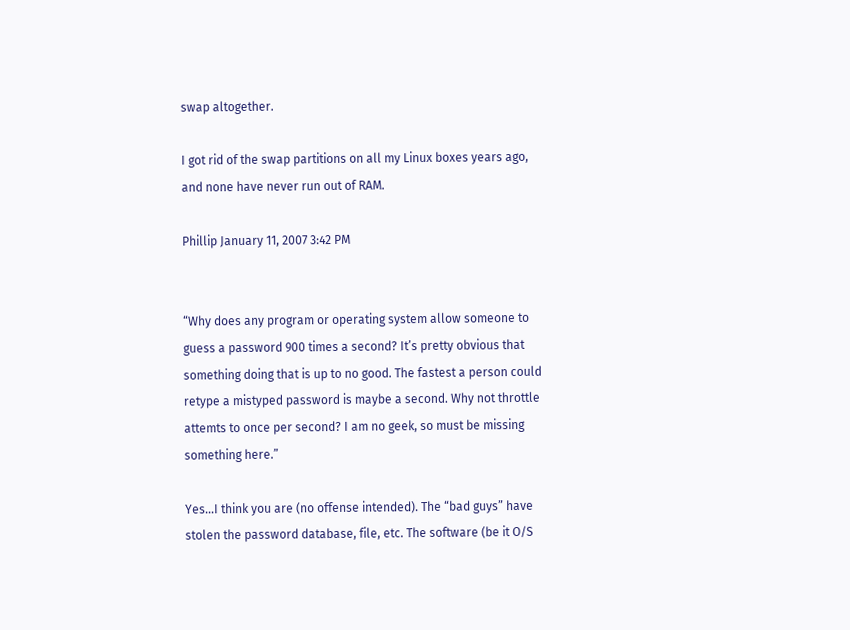swap altogether.

I got rid of the swap partitions on all my Linux boxes years ago, and none have never run out of RAM.

Phillip January 11, 2007 3:42 PM


“Why does any program or operating system allow someone to guess a password 900 times a second? It’s pretty obvious that something doing that is up to no good. The fastest a person could retype a mistyped password is maybe a second. Why not throttle attemts to once per second? I am no geek, so must be missing something here.”

Yes…I think you are (no offense intended). The “bad guys” have stolen the password database, file, etc. The software (be it O/S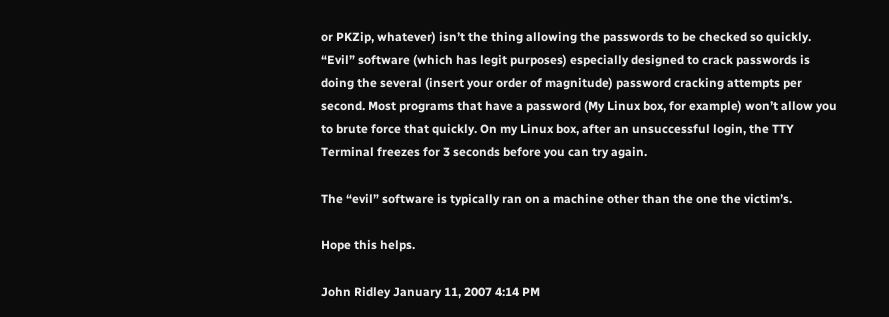or PKZip, whatever) isn’t the thing allowing the passwords to be checked so quickly. “Evil” software (which has legit purposes) especially designed to crack passwords is doing the several (insert your order of magnitude) password cracking attempts per second. Most programs that have a password (My Linux box, for example) won’t allow you to brute force that quickly. On my Linux box, after an unsuccessful login, the TTY Terminal freezes for 3 seconds before you can try again.

The “evil” software is typically ran on a machine other than the one the victim’s.

Hope this helps.

John Ridley January 11, 2007 4:14 PM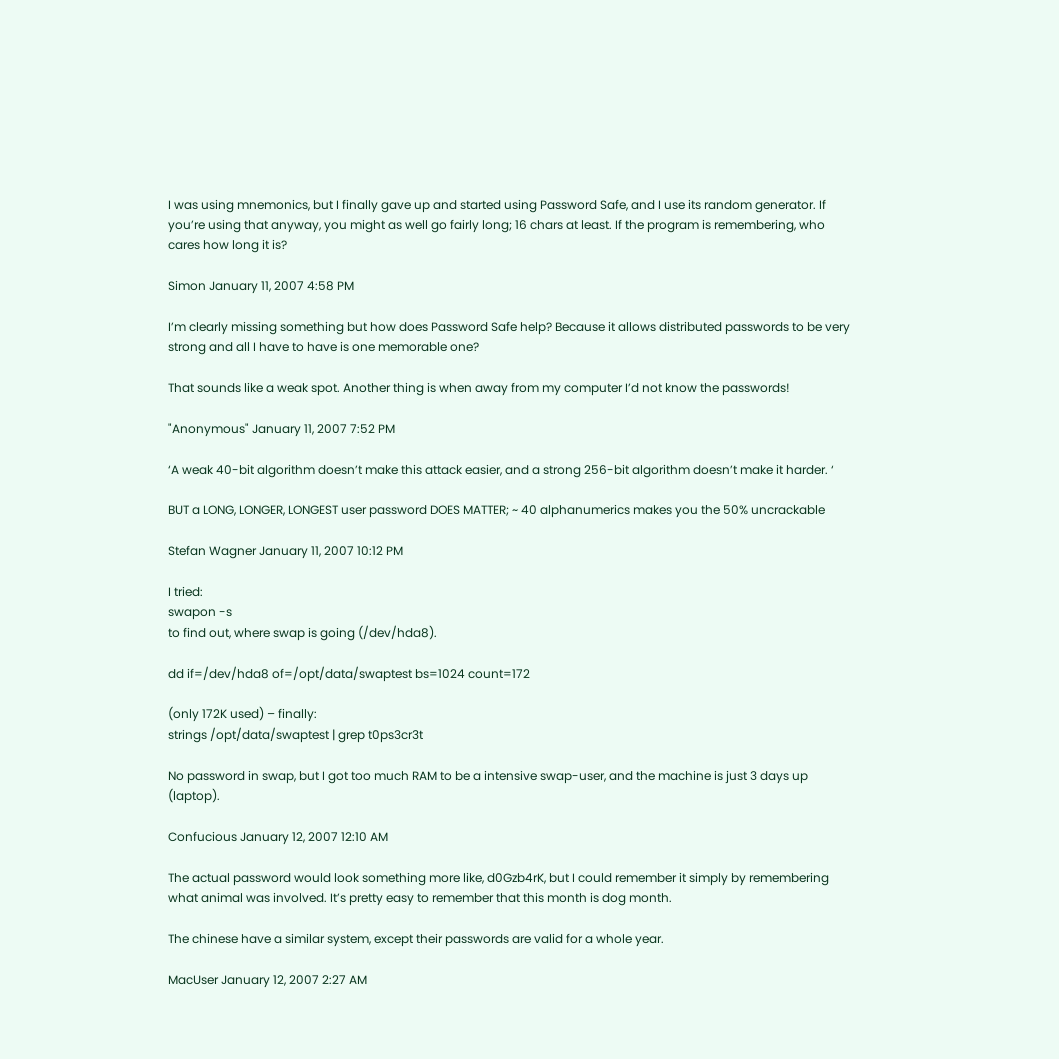I was using mnemonics, but I finally gave up and started using Password Safe, and I use its random generator. If you’re using that anyway, you might as well go fairly long; 16 chars at least. If the program is remembering, who cares how long it is?

Simon January 11, 2007 4:58 PM

I’m clearly missing something but how does Password Safe help? Because it allows distributed passwords to be very strong and all I have to have is one memorable one?

That sounds like a weak spot. Another thing is when away from my computer I’d not know the passwords!

"Anonymous" January 11, 2007 7:52 PM

‘A weak 40-bit algorithm doesn’t make this attack easier, and a strong 256-bit algorithm doesn’t make it harder. ‘

BUT a LONG, LONGER, LONGEST user password DOES MATTER; ~ 40 alphanumerics makes you the 50% uncrackable

Stefan Wagner January 11, 2007 10:12 PM

I tried:
swapon -s
to find out, where swap is going (/dev/hda8).

dd if=/dev/hda8 of=/opt/data/swaptest bs=1024 count=172

(only 172K used) – finally:
strings /opt/data/swaptest | grep t0ps3cr3t

No password in swap, but I got too much RAM to be a intensive swap-user, and the machine is just 3 days up (laptop).

Confucious January 12, 2007 12:10 AM

The actual password would look something more like, d0Gzb4rK, but I could remember it simply by remembering what animal was involved. It’s pretty easy to remember that this month is dog month.

The chinese have a similar system, except their passwords are valid for a whole year.

MacUser January 12, 2007 2:27 AM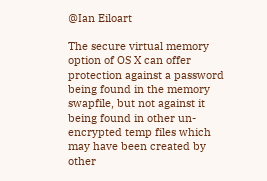@Ian Eiloart

The secure virtual memory option of OS X can offer protection against a password being found in the memory swapfile, but not against it being found in other un-encrypted temp files which may have been created by other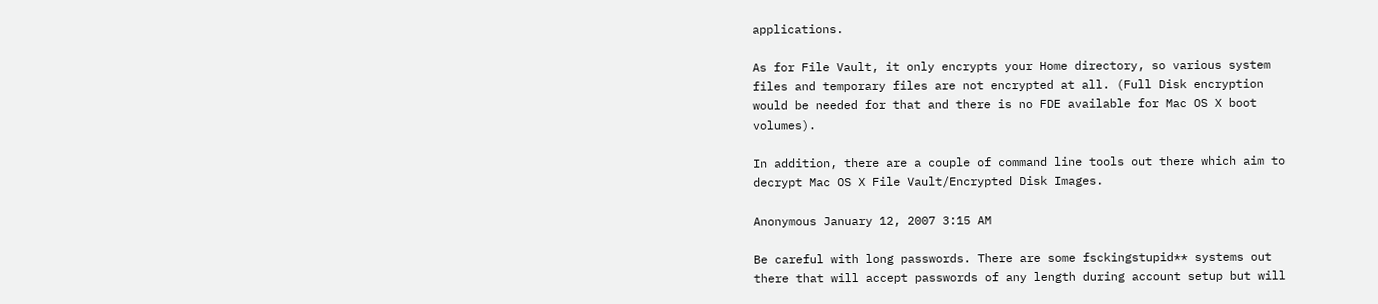applications.

As for File Vault, it only encrypts your Home directory, so various system files and temporary files are not encrypted at all. (Full Disk encryption would be needed for that and there is no FDE available for Mac OS X boot volumes).

In addition, there are a couple of command line tools out there which aim to decrypt Mac OS X File Vault/Encrypted Disk Images.

Anonymous January 12, 2007 3:15 AM

Be careful with long passwords. There are some fsckingstupid** systems out there that will accept passwords of any length during account setup but will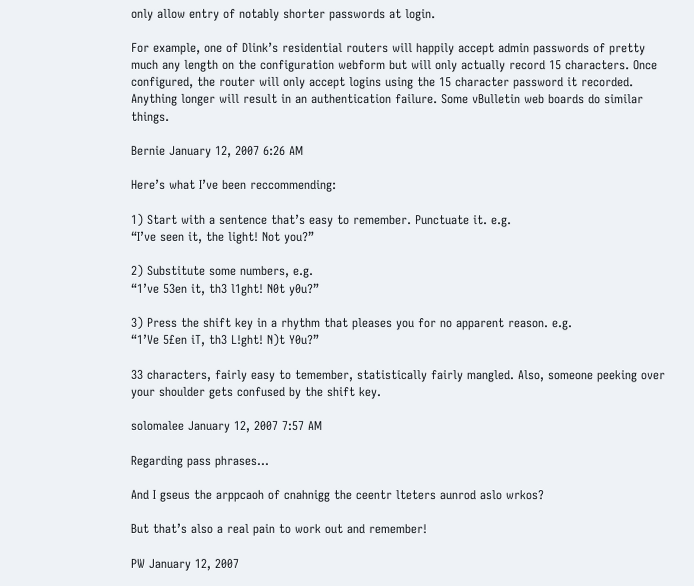only allow entry of notably shorter passwords at login.

For example, one of Dlink’s residential routers will happily accept admin passwords of pretty much any length on the configuration webform but will only actually record 15 characters. Once configured, the router will only accept logins using the 15 character password it recorded. Anything longer will result in an authentication failure. Some vBulletin web boards do similar things.

Bernie January 12, 2007 6:26 AM

Here’s what I’ve been reccommending:

1) Start with a sentence that’s easy to remember. Punctuate it. e.g.
“I’ve seen it, the light! Not you?”

2) Substitute some numbers, e.g.
“1’ve 53en it, th3 l1ght! N0t y0u?”

3) Press the shift key in a rhythm that pleases you for no apparent reason. e.g.
“1’Ve 5£en iT, th3 L!ght! N)t Y0u?”

33 characters, fairly easy to temember, statistically fairly mangled. Also, someone peeking over your shoulder gets confused by the shift key.

solomalee January 12, 2007 7:57 AM

Regarding pass phrases…

And I gseus the arppcaoh of cnahnigg the ceentr lteters aunrod aslo wrkos?

But that’s also a real pain to work out and remember!

PW January 12, 2007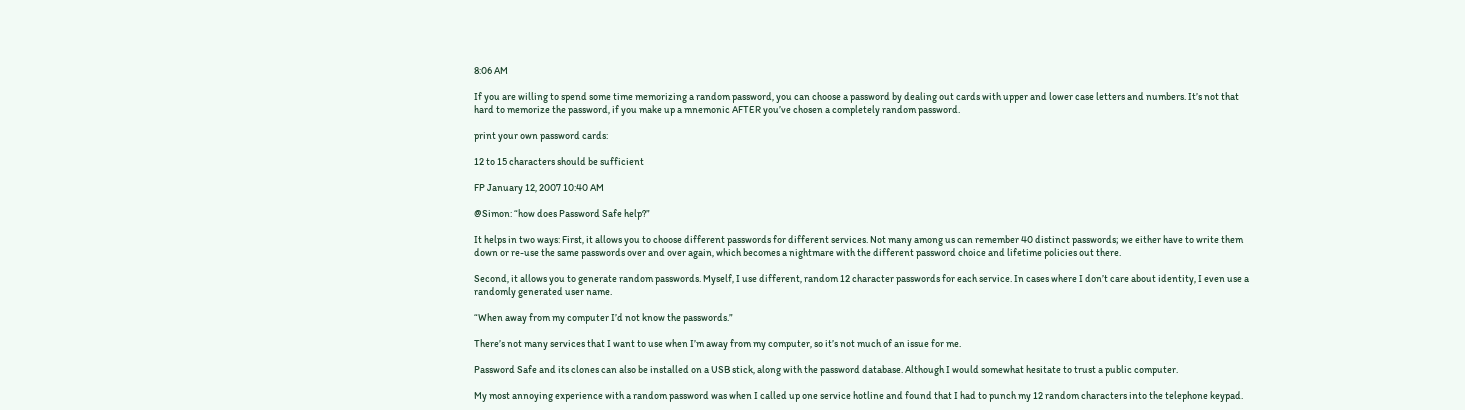8:06 AM

If you are willing to spend some time memorizing a random password, you can choose a password by dealing out cards with upper and lower case letters and numbers. It’s not that hard to memorize the password, if you make up a mnemonic AFTER you’ve chosen a completely random password.

print your own password cards:

12 to 15 characters should be sufficient

FP January 12, 2007 10:40 AM

@Simon: “how does Password Safe help?”

It helps in two ways: First, it allows you to choose different passwords for different services. Not many among us can remember 40 distinct passwords; we either have to write them down or re-use the same passwords over and over again, which becomes a nightmare with the different password choice and lifetime policies out there.

Second, it allows you to generate random passwords. Myself, I use different, random 12 character passwords for each service. In cases where I don’t care about identity, I even use a randomly generated user name.

“When away from my computer I’d not know the passwords.”

There’s not many services that I want to use when I’m away from my computer, so it’s not much of an issue for me.

Password Safe and its clones can also be installed on a USB stick, along with the password database. Although I would somewhat hesitate to trust a public computer.

My most annoying experience with a random password was when I called up one service hotline and found that I had to punch my 12 random characters into the telephone keypad.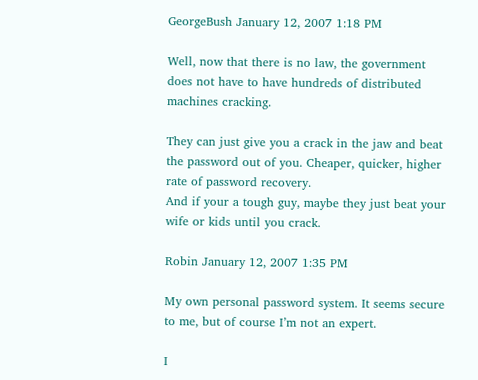GeorgeBush January 12, 2007 1:18 PM

Well, now that there is no law, the government does not have to have hundreds of distributed machines cracking.

They can just give you a crack in the jaw and beat the password out of you. Cheaper, quicker, higher rate of password recovery.
And if your a tough guy, maybe they just beat your wife or kids until you crack.

Robin January 12, 2007 1:35 PM

My own personal password system. It seems secure to me, but of course I’m not an expert.

I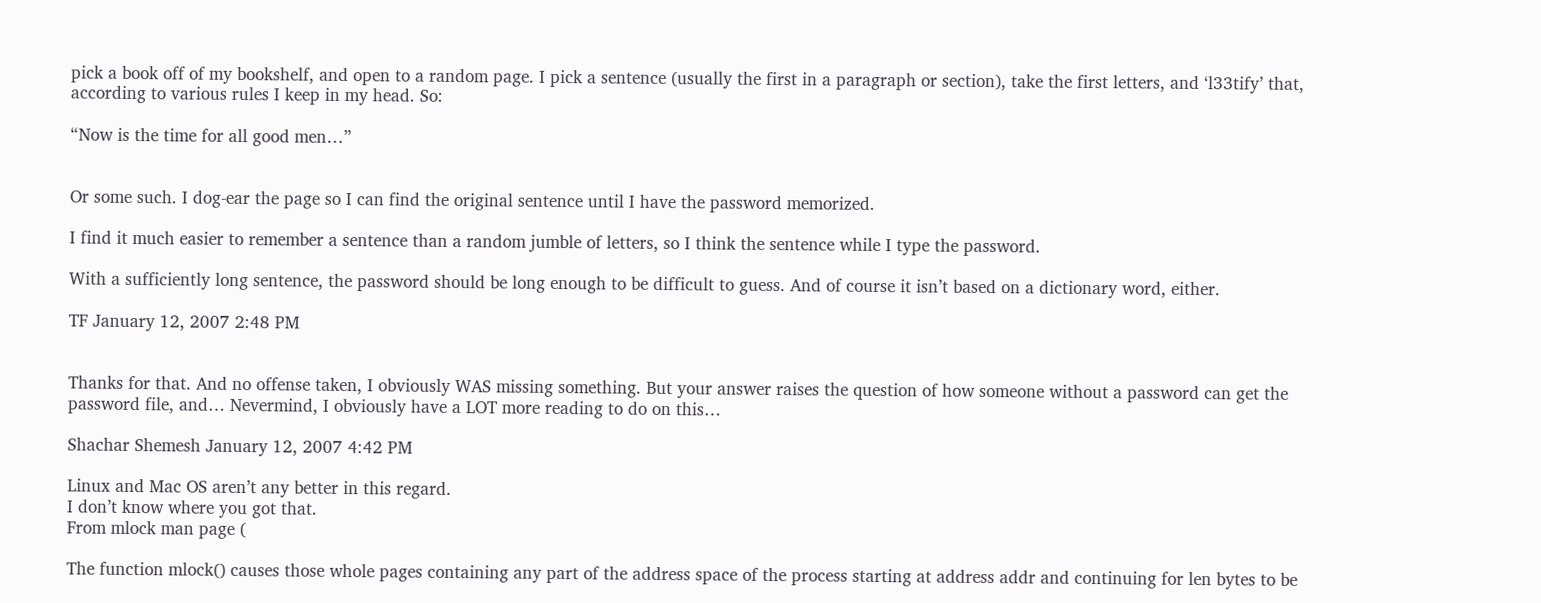pick a book off of my bookshelf, and open to a random page. I pick a sentence (usually the first in a paragraph or section), take the first letters, and ‘l33tify’ that, according to various rules I keep in my head. So:

“Now is the time for all good men…”


Or some such. I dog-ear the page so I can find the original sentence until I have the password memorized.

I find it much easier to remember a sentence than a random jumble of letters, so I think the sentence while I type the password.

With a sufficiently long sentence, the password should be long enough to be difficult to guess. And of course it isn’t based on a dictionary word, either.

TF January 12, 2007 2:48 PM


Thanks for that. And no offense taken, I obviously WAS missing something. But your answer raises the question of how someone without a password can get the password file, and… Nevermind, I obviously have a LOT more reading to do on this…

Shachar Shemesh January 12, 2007 4:42 PM

Linux and Mac OS aren’t any better in this regard.
I don’t know where you got that.
From mlock man page (

The function mlock() causes those whole pages containing any part of the address space of the process starting at address addr and continuing for len bytes to be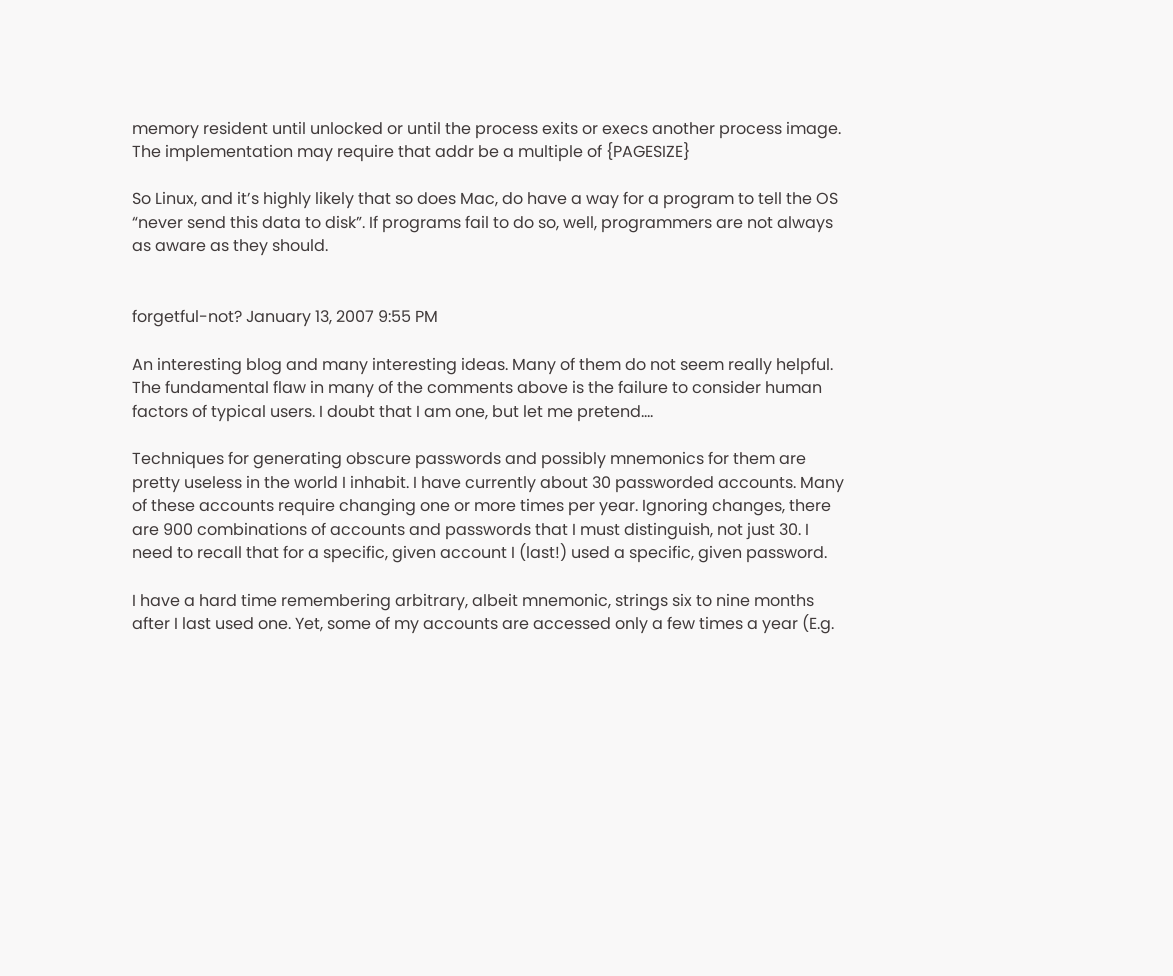memory resident until unlocked or until the process exits or execs another process image. The implementation may require that addr be a multiple of {PAGESIZE}

So Linux, and it’s highly likely that so does Mac, do have a way for a program to tell the OS “never send this data to disk”. If programs fail to do so, well, programmers are not always as aware as they should.


forgetful-not? January 13, 2007 9:55 PM

An interesting blog and many interesting ideas. Many of them do not seem really helpful.
The fundamental flaw in many of the comments above is the failure to consider human factors of typical users. I doubt that I am one, but let me pretend….

Techniques for generating obscure passwords and possibly mnemonics for them are pretty useless in the world I inhabit. I have currently about 30 passworded accounts. Many of these accounts require changing one or more times per year. Ignoring changes, there are 900 combinations of accounts and passwords that I must distinguish, not just 30. I need to recall that for a specific, given account I (last!) used a specific, given password.

I have a hard time remembering arbitrary, albeit mnemonic, strings six to nine months after I last used one. Yet, some of my accounts are accessed only a few times a year (E.g.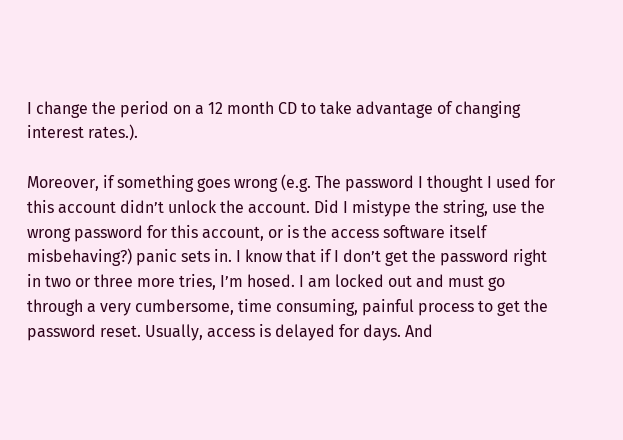I change the period on a 12 month CD to take advantage of changing interest rates.).

Moreover, if something goes wrong (e.g. The password I thought I used for this account didn’t unlock the account. Did I mistype the string, use the wrong password for this account, or is the access software itself misbehaving?) panic sets in. I know that if I don’t get the password right in two or three more tries, I’m hosed. I am locked out and must go through a very cumbersome, time consuming, painful process to get the password reset. Usually, access is delayed for days. And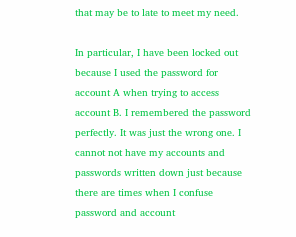that may be to late to meet my need.

In particular, I have been locked out because I used the password for account A when trying to access account B. I remembered the password perfectly. It was just the wrong one. I cannot not have my accounts and passwords written down just because there are times when I confuse password and account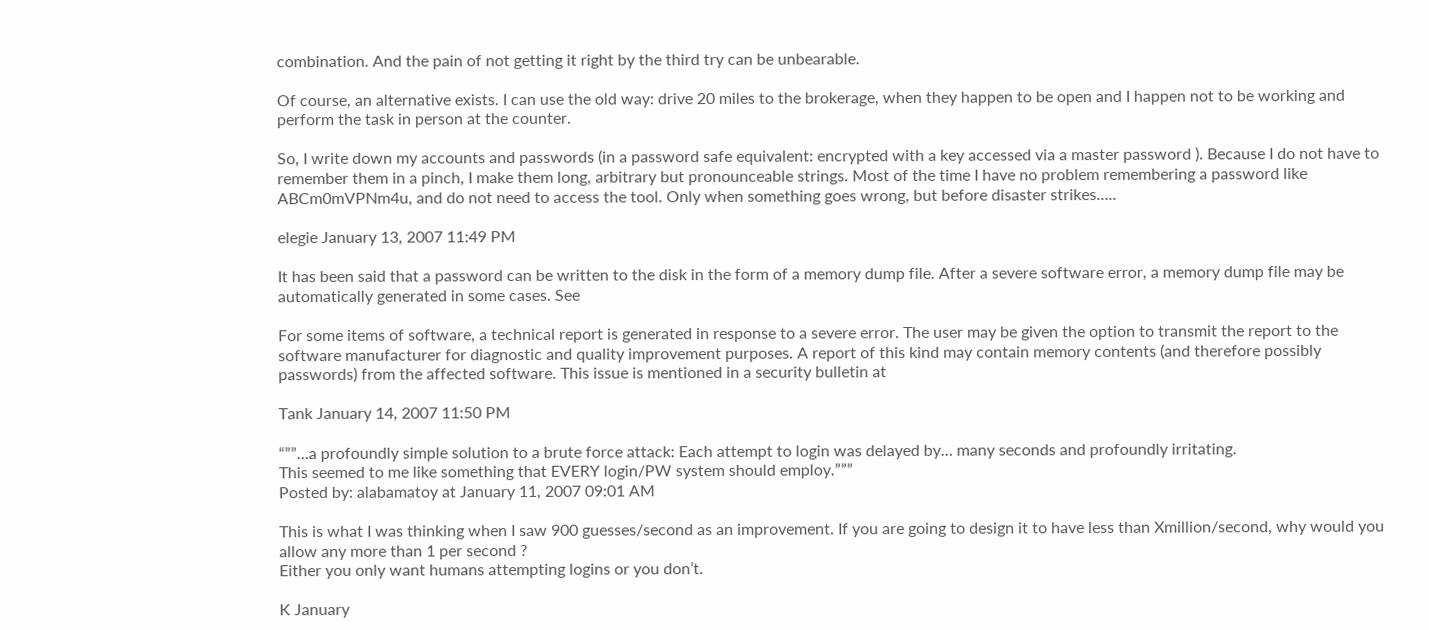combination. And the pain of not getting it right by the third try can be unbearable.

Of course, an alternative exists. I can use the old way: drive 20 miles to the brokerage, when they happen to be open and I happen not to be working and perform the task in person at the counter.

So, I write down my accounts and passwords (in a password safe equivalent: encrypted with a key accessed via a master password ). Because I do not have to remember them in a pinch, I make them long, arbitrary but pronounceable strings. Most of the time I have no problem remembering a password like
ABCm0mVPNm4u, and do not need to access the tool. Only when something goes wrong, but before disaster strikes…..

elegie January 13, 2007 11:49 PM

It has been said that a password can be written to the disk in the form of a memory dump file. After a severe software error, a memory dump file may be automatically generated in some cases. See

For some items of software, a technical report is generated in response to a severe error. The user may be given the option to transmit the report to the software manufacturer for diagnostic and quality improvement purposes. A report of this kind may contain memory contents (and therefore possibly passwords) from the affected software. This issue is mentioned in a security bulletin at

Tank January 14, 2007 11:50 PM

“””…a profoundly simple solution to a brute force attack: Each attempt to login was delayed by… many seconds and profoundly irritating.
This seemed to me like something that EVERY login/PW system should employ.”””
Posted by: alabamatoy at January 11, 2007 09:01 AM

This is what I was thinking when I saw 900 guesses/second as an improvement. If you are going to design it to have less than Xmillion/second, why would you allow any more than 1 per second ?
Either you only want humans attempting logins or you don’t.

K January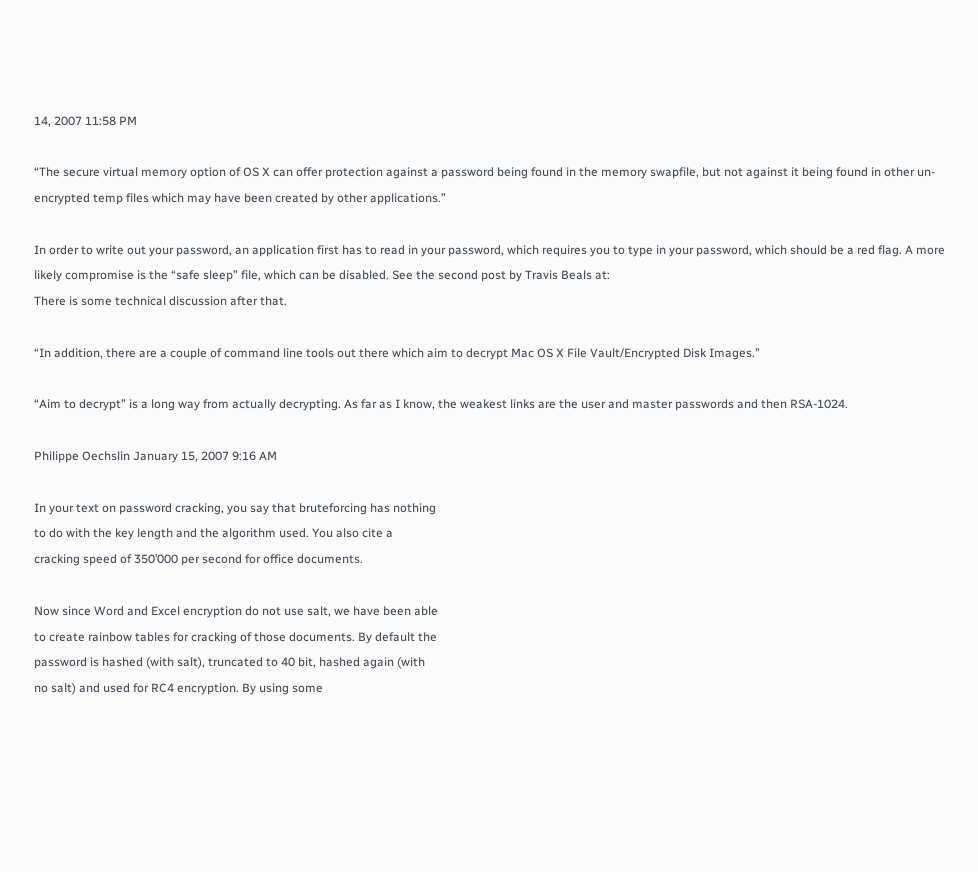14, 2007 11:58 PM

“The secure virtual memory option of OS X can offer protection against a password being found in the memory swapfile, but not against it being found in other un-encrypted temp files which may have been created by other applications.”

In order to write out your password, an application first has to read in your password, which requires you to type in your password, which should be a red flag. A more likely compromise is the “safe sleep” file, which can be disabled. See the second post by Travis Beals at:
There is some technical discussion after that.

“In addition, there are a couple of command line tools out there which aim to decrypt Mac OS X File Vault/Encrypted Disk Images.”

“Aim to decrypt” is a long way from actually decrypting. As far as I know, the weakest links are the user and master passwords and then RSA-1024.

Philippe Oechslin January 15, 2007 9:16 AM

In your text on password cracking, you say that bruteforcing has nothing
to do with the key length and the algorithm used. You also cite a
cracking speed of 350’000 per second for office documents.

Now since Word and Excel encryption do not use salt, we have been able
to create rainbow tables for cracking of those documents. By default the
password is hashed (with salt), truncated to 40 bit, hashed again (with
no salt) and used for RC4 encryption. By using some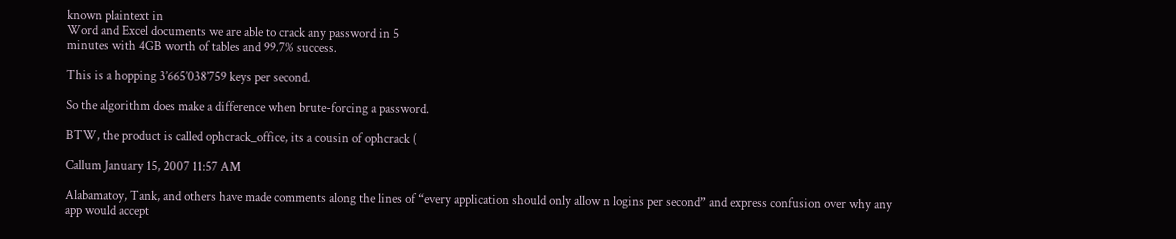known plaintext in
Word and Excel documents we are able to crack any password in 5
minutes with 4GB worth of tables and 99.7% success.

This is a hopping 3’665’038’759 keys per second.

So the algorithm does make a difference when brute-forcing a password.

BTW, the product is called ophcrack_office, its a cousin of ophcrack (

Callum January 15, 2007 11:57 AM

Alabamatoy, Tank, and others have made comments along the lines of “every application should only allow n logins per second” and express confusion over why any app would accept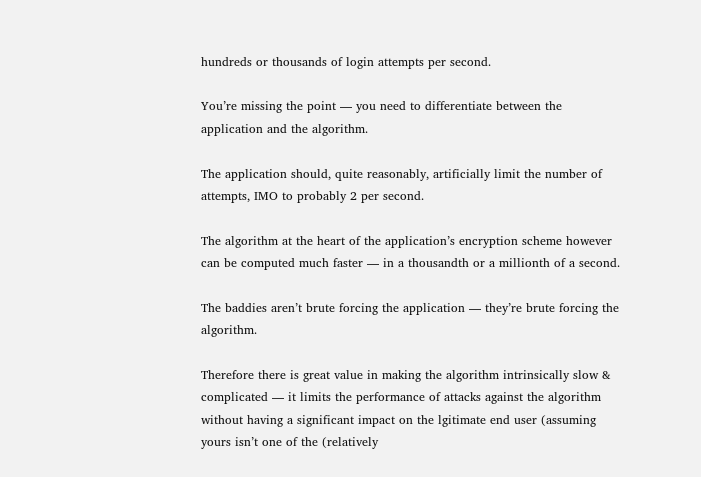hundreds or thousands of login attempts per second.

You’re missing the point — you need to differentiate between the application and the algorithm.

The application should, quite reasonably, artificially limit the number of attempts, IMO to probably 2 per second.

The algorithm at the heart of the application’s encryption scheme however can be computed much faster — in a thousandth or a millionth of a second.

The baddies aren’t brute forcing the application — they’re brute forcing the algorithm.

Therefore there is great value in making the algorithm intrinsically slow & complicated — it limits the performance of attacks against the algorithm without having a significant impact on the lgitimate end user (assuming yours isn’t one of the (relatively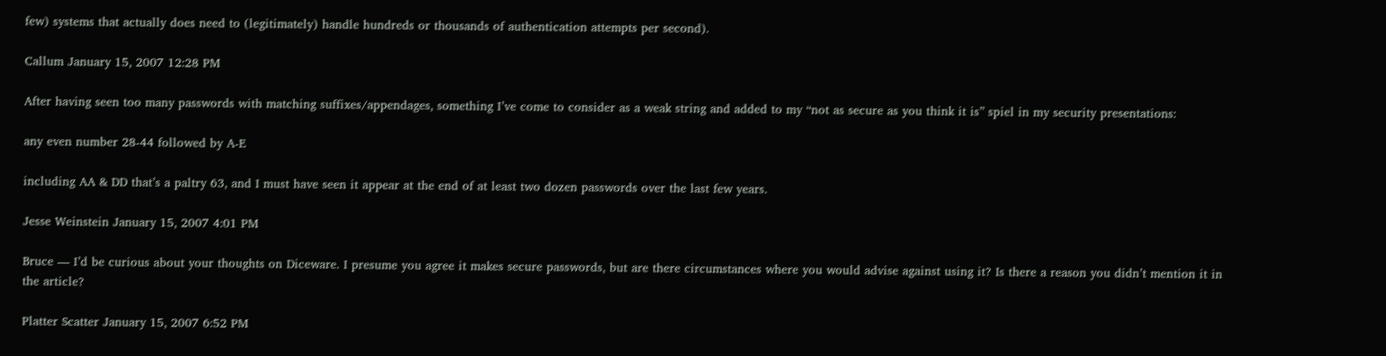few) systems that actually does need to (legitimately) handle hundreds or thousands of authentication attempts per second).

Callum January 15, 2007 12:28 PM

After having seen too many passwords with matching suffixes/appendages, something I’ve come to consider as a weak string and added to my “not as secure as you think it is” spiel in my security presentations:

any even number 28-44 followed by A-E

including AA & DD that’s a paltry 63, and I must have seen it appear at the end of at least two dozen passwords over the last few years.

Jesse Weinstein January 15, 2007 4:01 PM

Bruce — I’d be curious about your thoughts on Diceware. I presume you agree it makes secure passwords, but are there circumstances where you would advise against using it? Is there a reason you didn’t mention it in the article?

Platter Scatter January 15, 2007 6:52 PM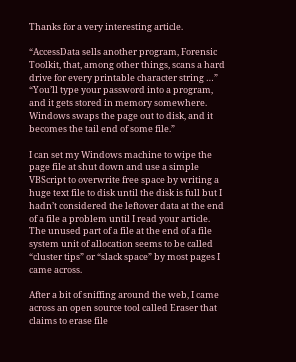Thanks for a very interesting article.

“AccessData sells another program, Forensic Toolkit, that, among other things, scans a hard drive for every printable character string …”
“You’ll type your password into a program, and it gets stored in memory somewhere. Windows swaps the page out to disk, and it becomes the tail end of some file.”

I can set my Windows machine to wipe the page file at shut down and use a simple VBScript to overwrite free space by writing a huge text file to disk until the disk is full but I hadn’t considered the leftover data at the end of a file a problem until I read your article. The unused part of a file at the end of a file system unit of allocation seems to be called “cluster tips” or “slack space” by most pages I came across.

After a bit of sniffing around the web, I came across an open source tool called Eraser that claims to erase file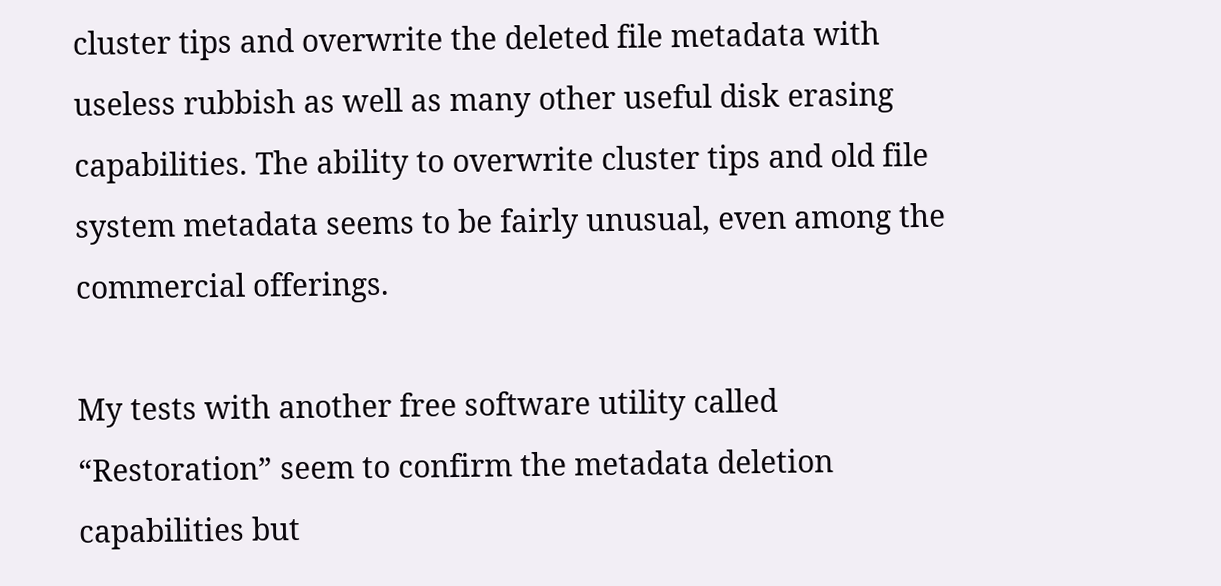cluster tips and overwrite the deleted file metadata with useless rubbish as well as many other useful disk erasing capabilities. The ability to overwrite cluster tips and old file system metadata seems to be fairly unusual, even among the commercial offerings.

My tests with another free software utility called “Restoration” seem to confirm the metadata deletion capabilities but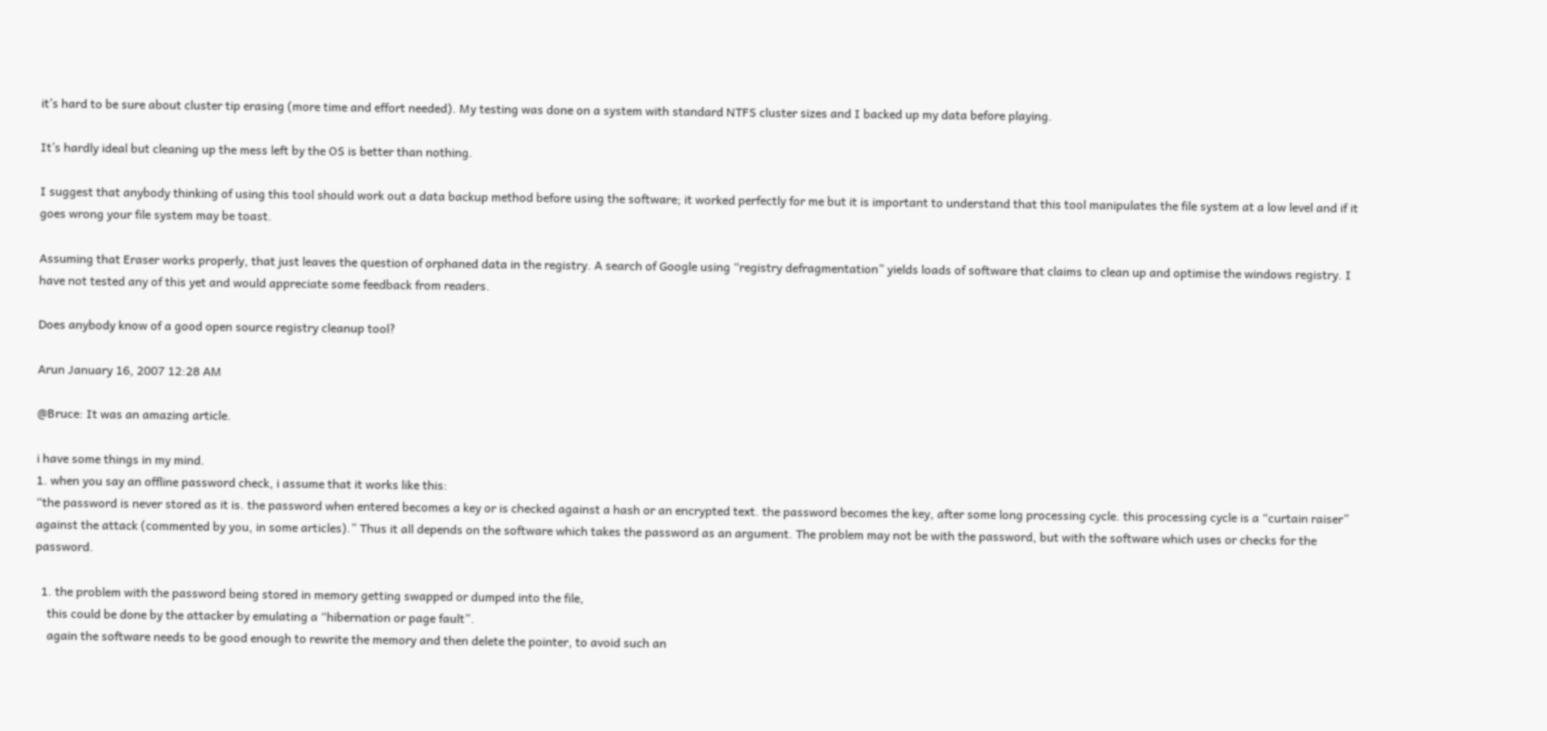it’s hard to be sure about cluster tip erasing (more time and effort needed). My testing was done on a system with standard NTFS cluster sizes and I backed up my data before playing.

It’s hardly ideal but cleaning up the mess left by the OS is better than nothing.

I suggest that anybody thinking of using this tool should work out a data backup method before using the software; it worked perfectly for me but it is important to understand that this tool manipulates the file system at a low level and if it goes wrong your file system may be toast.

Assuming that Eraser works properly, that just leaves the question of orphaned data in the registry. A search of Google using “registry defragmentation” yields loads of software that claims to clean up and optimise the windows registry. I have not tested any of this yet and would appreciate some feedback from readers.

Does anybody know of a good open source registry cleanup tool?

Arun January 16, 2007 12:28 AM

@Bruce: It was an amazing article.

i have some things in my mind.
1. when you say an offline password check, i assume that it works like this:
“the password is never stored as it is. the password when entered becomes a key or is checked against a hash or an encrypted text. the password becomes the key, after some long processing cycle. this processing cycle is a “curtain raiser” against the attack (commented by you, in some articles).” Thus it all depends on the software which takes the password as an argument. The problem may not be with the password, but with the software which uses or checks for the password.

  1. the problem with the password being stored in memory getting swapped or dumped into the file,
    this could be done by the attacker by emulating a “hibernation or page fault”.
    again the software needs to be good enough to rewrite the memory and then delete the pointer, to avoid such an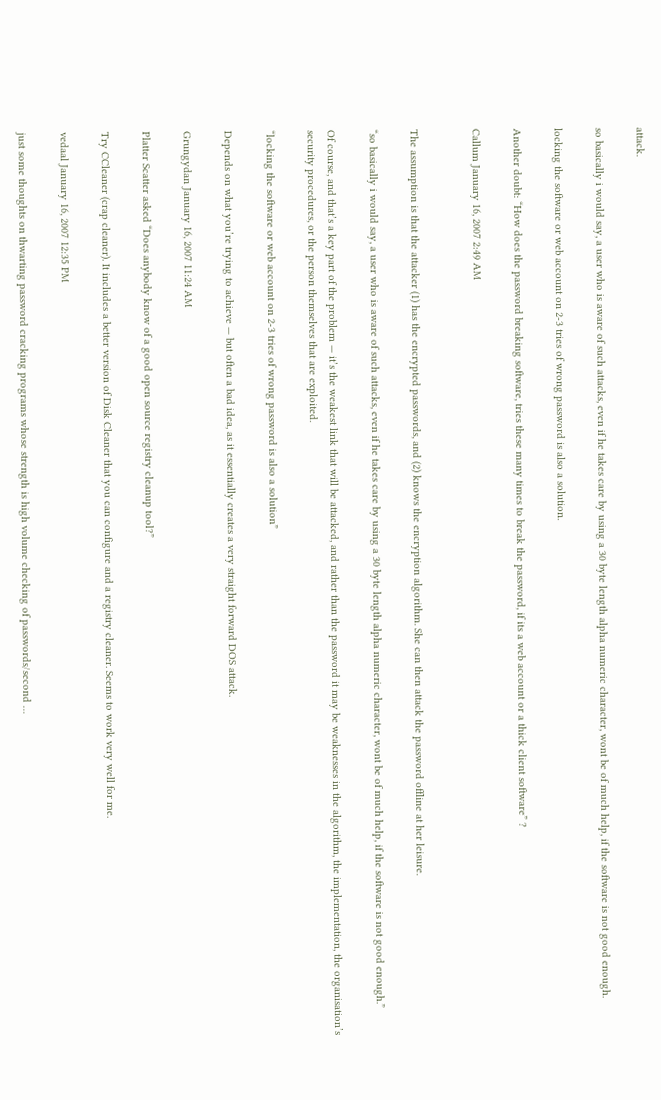attack.

so basically i would say, a user who is aware of such attacks, even if he takes care by using a 30 byte length alpha numeric character, wont be of much help, if the software is not good enough.

locking the software or web account on 2-3 tries of wrong password is also a solution.

Another doubt: “How does the password breaking software, tries these many times to break the password, if its a web account or a thick client software” ?

Callum January 16, 2007 2:49 AM


The assumption is that the attacker (1) has the encrypted passwords, and (2) knows the encryption algorithm. She can then attack the password offline at her leisure.

“so basically i would say, a user who is aware of such attacks, even if he takes care by using a 30 byte length alpha numeric character, wont be of much help, if the software is not good enough.”

Of course, and that’s a key part of the problem — it’s the weakest link that will be attacked, and rather than the password it may be weaknesses in the algorithm, the implementation, the organisation’s security procedures, or the person themselves that are exploited.

“locking the software or web account on 2-3 tries of wrong password is also a solution”

Depends on what you’re trying to achieve — but often a bad idea, as it essentially creates a very straight forward DOS attack.

Grungydan January 16, 2007 11:24 AM

Platter Scatter asked “Does anybody know of a good open source registry cleanup tool?”

Try CCleaner (crap cleaner). It includes a better version of Disk Cleaner that you can configure and a registry cleaner. Seems to work very well for me.

vedaal January 16, 2007 12:35 PM

just some thoughts on thwarting password cracking programs whose strength is high volume checking of passwords/second …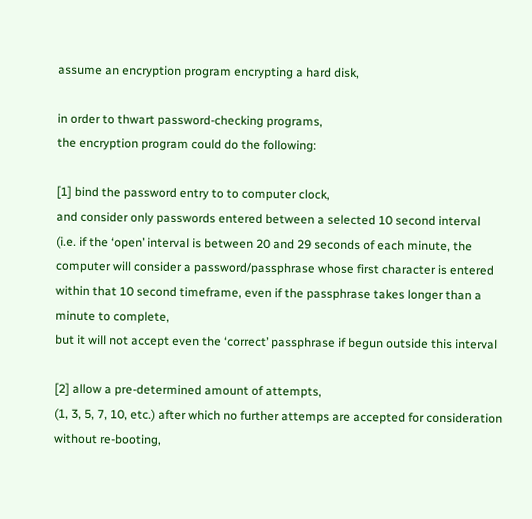assume an encryption program encrypting a hard disk,

in order to thwart password-checking programs,
the encryption program could do the following:

[1] bind the password entry to to computer clock,
and consider only passwords entered between a selected 10 second interval
(i.e. if the ‘open’ interval is between 20 and 29 seconds of each minute, the computer will consider a password/passphrase whose first character is entered within that 10 second timeframe, even if the passphrase takes longer than a minute to complete,
but it will not accept even the ‘correct’ passphrase if begun outside this interval

[2] allow a pre-determined amount of attempts,
(1, 3, 5, 7, 10, etc.) after which no further attemps are accepted for consideration without re-booting,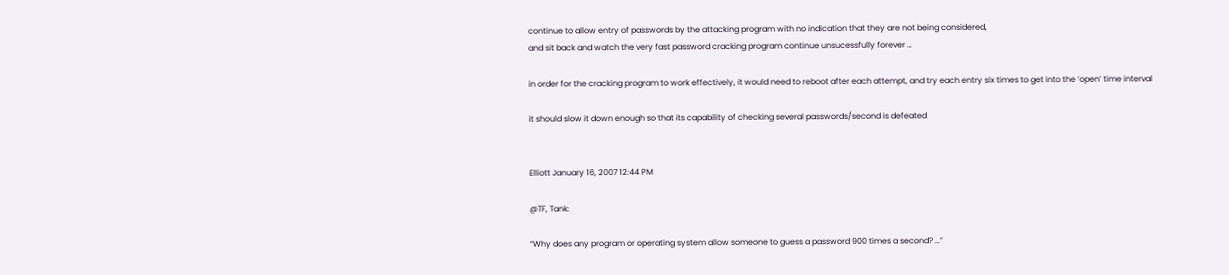continue to allow entry of passwords by the attacking program with no indication that they are not being considered,
and sit back and watch the very fast password cracking program continue unsucessfully forever …

in order for the cracking program to work effectively, it would need to reboot after each attempt, and try each entry six times to get into the ‘open’ time interval

it should slow it down enough so that its capability of checking several passwords/second is defeated


Elliott January 16, 2007 12:44 PM

@TF, Tank:

“Why does any program or operating system allow someone to guess a password 900 times a second? …”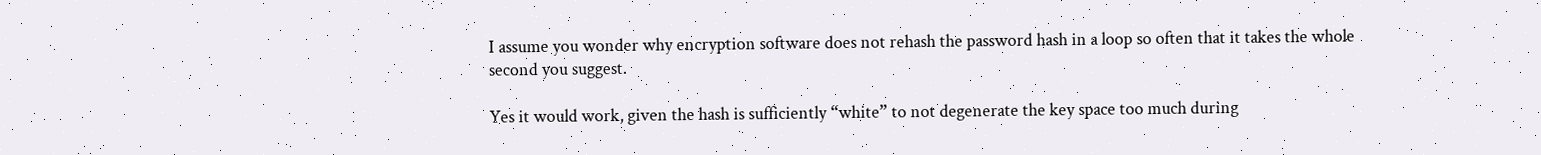I assume you wonder why encryption software does not rehash the password hash in a loop so often that it takes the whole second you suggest.

Yes it would work, given the hash is sufficiently “white” to not degenerate the key space too much during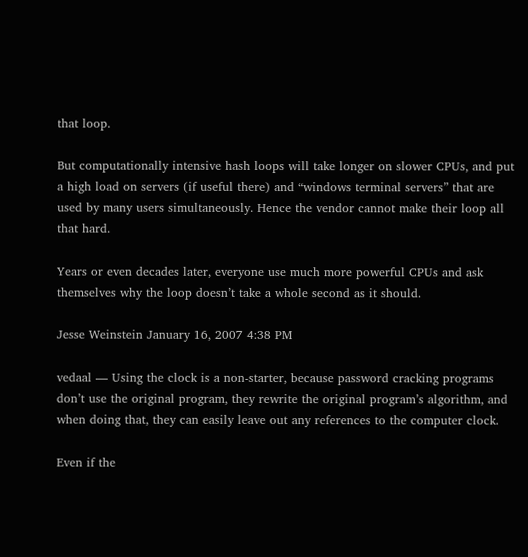that loop.

But computationally intensive hash loops will take longer on slower CPUs, and put a high load on servers (if useful there) and “windows terminal servers” that are used by many users simultaneously. Hence the vendor cannot make their loop all that hard.

Years or even decades later, everyone use much more powerful CPUs and ask themselves why the loop doesn’t take a whole second as it should.

Jesse Weinstein January 16, 2007 4:38 PM

vedaal — Using the clock is a non-starter, because password cracking programs don’t use the original program, they rewrite the original program’s algorithm, and when doing that, they can easily leave out any references to the computer clock.

Even if the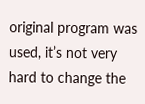original program was used, it’s not very hard to change the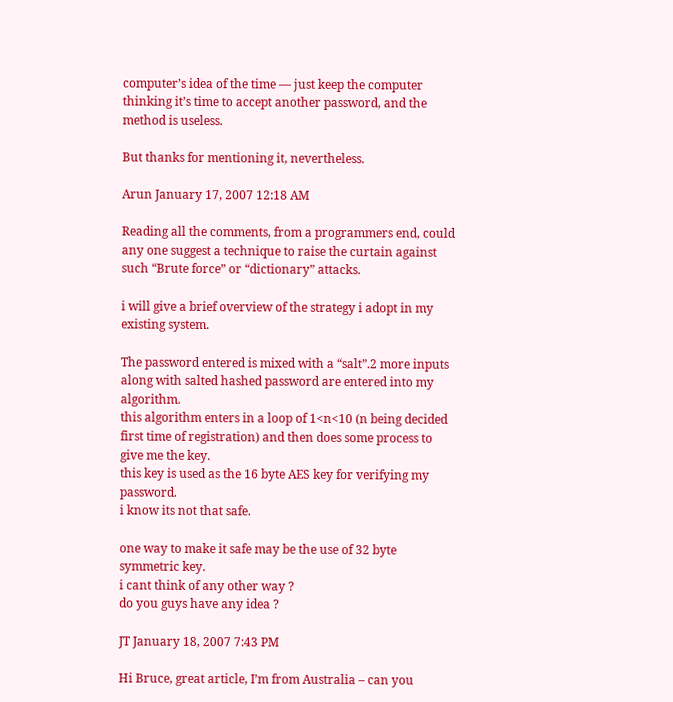computer’s idea of the time — just keep the computer thinking it’s time to accept another password, and the method is useless.

But thanks for mentioning it, nevertheless.

Arun January 17, 2007 12:18 AM

Reading all the comments, from a programmers end, could any one suggest a technique to raise the curtain against such “Brute force” or “dictionary” attacks.

i will give a brief overview of the strategy i adopt in my existing system.

The password entered is mixed with a “salt”.2 more inputs along with salted hashed password are entered into my algorithm.
this algorithm enters in a loop of 1<n<10 (n being decided first time of registration) and then does some process to give me the key.
this key is used as the 16 byte AES key for verifying my password.
i know its not that safe.

one way to make it safe may be the use of 32 byte symmetric key.
i cant think of any other way ?
do you guys have any idea ?

JT January 18, 2007 7:43 PM

Hi Bruce, great article, I’m from Australia – can you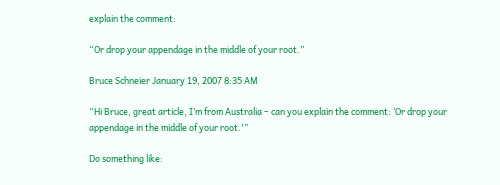explain the comment:

“Or drop your appendage in the middle of your root.”

Bruce Schneier January 19, 2007 8:35 AM

“Hi Bruce, great article, I’m from Australia – can you explain the comment: ‘Or drop your appendage in the middle of your root.'”

Do something like: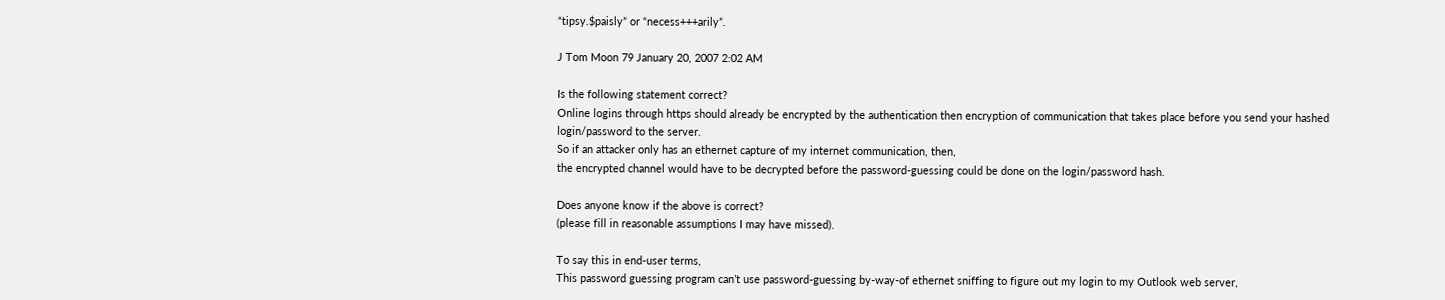“tipsy.$paisly” or “necess+++arily”.

J Tom Moon 79 January 20, 2007 2:02 AM

Is the following statement correct?
Online logins through https should already be encrypted by the authentication then encryption of communication that takes place before you send your hashed login/password to the server.
So if an attacker only has an ethernet capture of my internet communication, then,
the encrypted channel would have to be decrypted before the password-guessing could be done on the login/password hash.

Does anyone know if the above is correct?
(please fill in reasonable assumptions I may have missed).

To say this in end-user terms,
This password guessing program can’t use password-guessing by-way-of ethernet sniffing to figure out my login to my Outlook web server,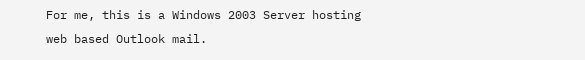For me, this is a Windows 2003 Server hosting web based Outlook mail.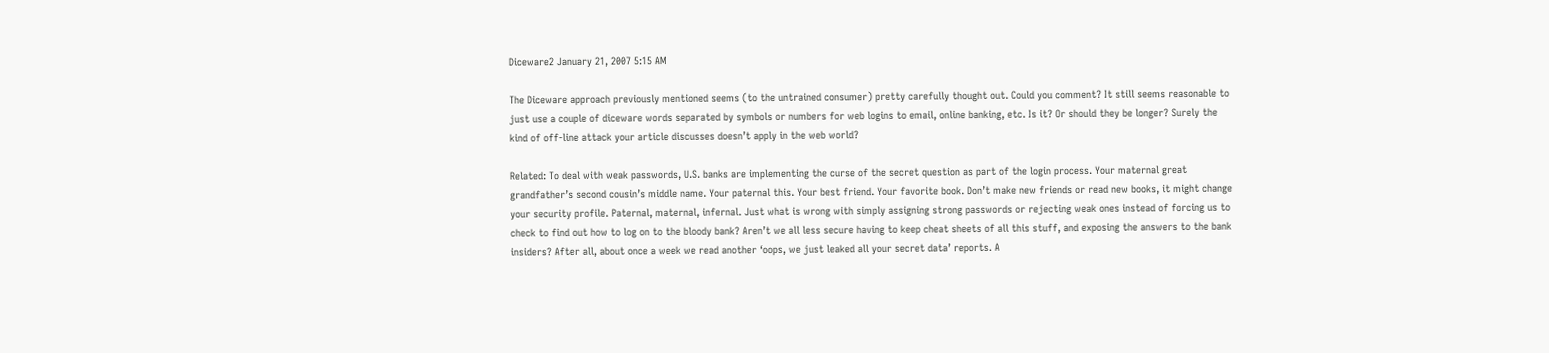Diceware2 January 21, 2007 5:15 AM

The Diceware approach previously mentioned seems (to the untrained consumer) pretty carefully thought out. Could you comment? It still seems reasonable to just use a couple of diceware words separated by symbols or numbers for web logins to email, online banking, etc. Is it? Or should they be longer? Surely the kind of off-line attack your article discusses doesn’t apply in the web world?

Related: To deal with weak passwords, U.S. banks are implementing the curse of the secret question as part of the login process. Your maternal great grandfather’s second cousin’s middle name. Your paternal this. Your best friend. Your favorite book. Don’t make new friends or read new books, it might change your security profile. Paternal, maternal, infernal. Just what is wrong with simply assigning strong passwords or rejecting weak ones instead of forcing us to check to find out how to log on to the bloody bank? Aren’t we all less secure having to keep cheat sheets of all this stuff, and exposing the answers to the bank insiders? After all, about once a week we read another ‘oops, we just leaked all your secret data’ reports. A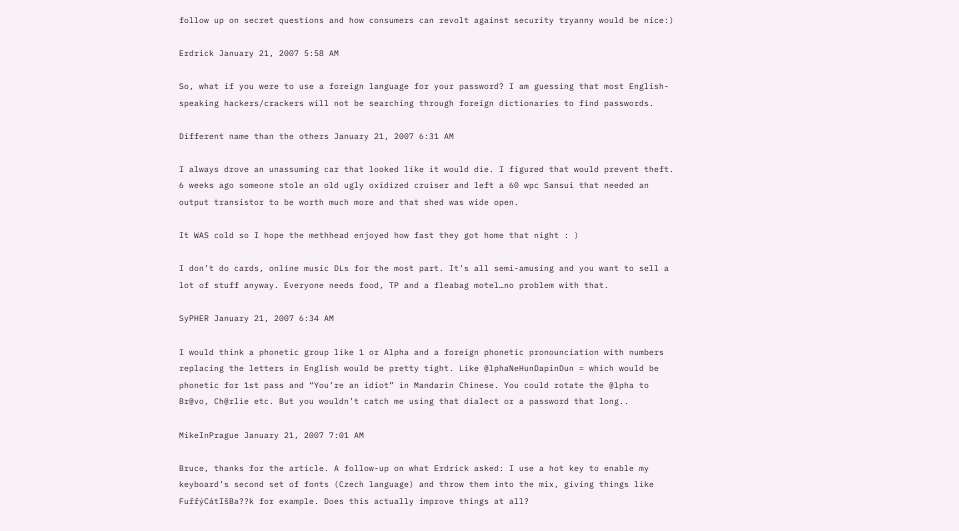follow up on secret questions and how consumers can revolt against security tryanny would be nice:)

Erdrick January 21, 2007 5:58 AM

So, what if you were to use a foreign language for your password? I am guessing that most English-speaking hackers/crackers will not be searching through foreign dictionaries to find passwords.

Different name than the others January 21, 2007 6:31 AM

I always drove an unassuming car that looked like it would die. I figured that would prevent theft. 6 weeks ago someone stole an old ugly oxidized cruiser and left a 60 wpc Sansui that needed an output transistor to be worth much more and that shed was wide open.

It WAS cold so I hope the methhead enjoyed how fast they got home that night : )

I don’t do cards, online music DLs for the most part. It’s all semi-amusing and you want to sell a lot of stuff anyway. Everyone needs food, TP and a fleabag motel…no problem with that.

SyPHER January 21, 2007 6:34 AM

I would think a phonetic group like 1 or Alpha and a foreign phonetic pronounciation with numbers replacing the letters in English would be pretty tight. Like @lphaNeHunDapinDun = which would be phonetic for 1st pass and “You’re an idiot” in Mandarin Chinese. You could rotate the @lpha to Br@vo, Ch@rlie etc. But you wouldn’t catch me using that dialect or a password that long..

MikeInPrague January 21, 2007 7:01 AM

Bruce, thanks for the article. A follow-up on what Erdrick asked: I use a hot key to enable my keyboard’s second set of fonts (Czech language) and throw them into the mix, giving things like FuřřýCátIšBa??k for example. Does this actually improve things at all?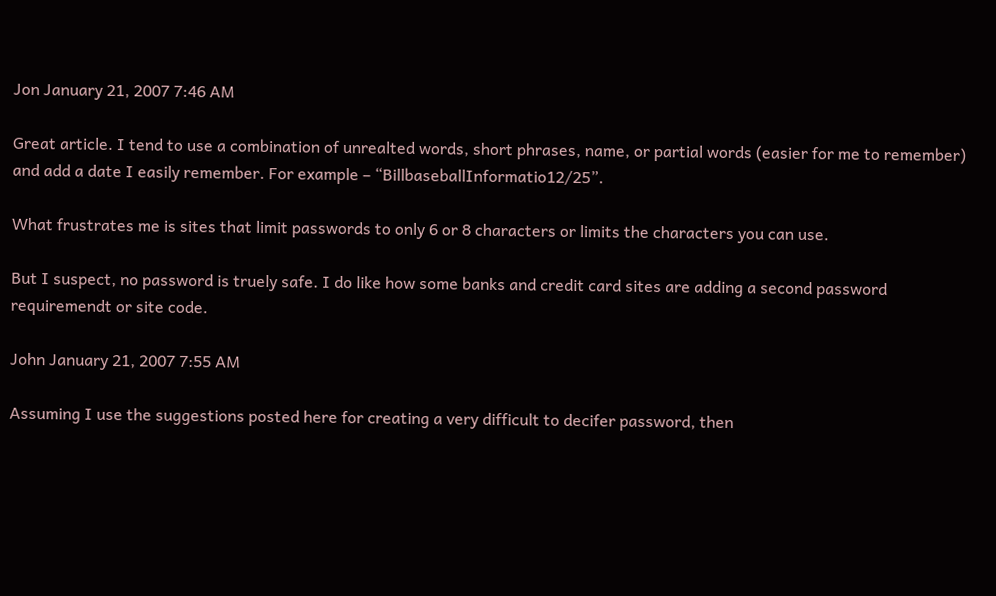Jon January 21, 2007 7:46 AM

Great article. I tend to use a combination of unrealted words, short phrases, name, or partial words (easier for me to remember) and add a date I easily remember. For example – “BillbaseballInformatio12/25”.

What frustrates me is sites that limit passwords to only 6 or 8 characters or limits the characters you can use.

But I suspect, no password is truely safe. I do like how some banks and credit card sites are adding a second password requiremendt or site code.

John January 21, 2007 7:55 AM

Assuming I use the suggestions posted here for creating a very difficult to decifer password, then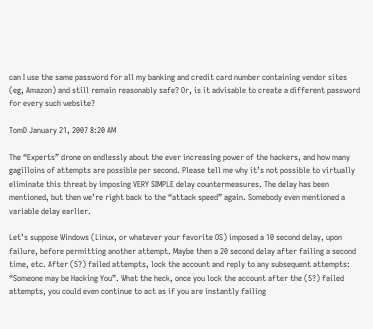can I use the same password for all my banking and credit card number containing vendor sites (eg, Amazon) and still remain reasonably safe? Or, is it advisable to create a different password for every such website?

TomD January 21, 2007 8:20 AM

The “Experts” drone on endlessly about the ever increasing power of the hackers, and how many gagilloins of attempts are possible per second. Please tell me why it’s not possible to virtually eliminate this threat by imposing VERY SIMPLE delay countermeasures. The delay has been mentioned, but then we’re right back to the “attack speed” again. Somebody even mentioned a variable delay earlier.

Let’s suppose Windows (Linux, or whatever your favorite OS) imposed a 10 second delay, upon failure, before permitting another attempt. Maybe then a 20 second delay after failing a second time, etc. After (5?) failed attempts, lock the account and reply to any subsequent attempts: “Someone may be Hacking You”. What the heck, once you lock the account after the (5?) failed attempts, you could even continue to act as if you are instantly failing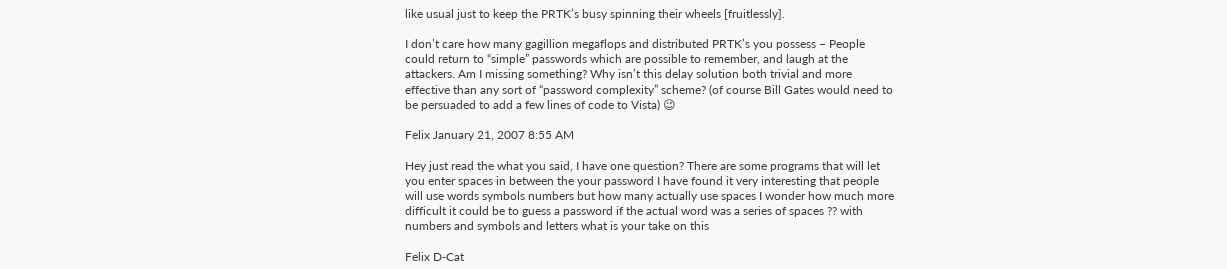like usual just to keep the PRTK’s busy spinning their wheels [fruitlessly].

I don’t care how many gagillion megaflops and distributed PRTK’s you possess – People could return to “simple” passwords which are possible to remember, and laugh at the attackers. Am I missing something? Why isn’t this delay solution both trivial and more effective than any sort of “password complexity” scheme? (of course Bill Gates would need to be persuaded to add a few lines of code to Vista) 😉

Felix January 21, 2007 8:55 AM

Hey just read the what you said, I have one question? There are some programs that will let you enter spaces in between the your password I have found it very interesting that people will use words symbols numbers but how many actually use spaces I wonder how much more difficult it could be to guess a password if the actual word was a series of spaces ?? with numbers and symbols and letters what is your take on this

Felix D-Cat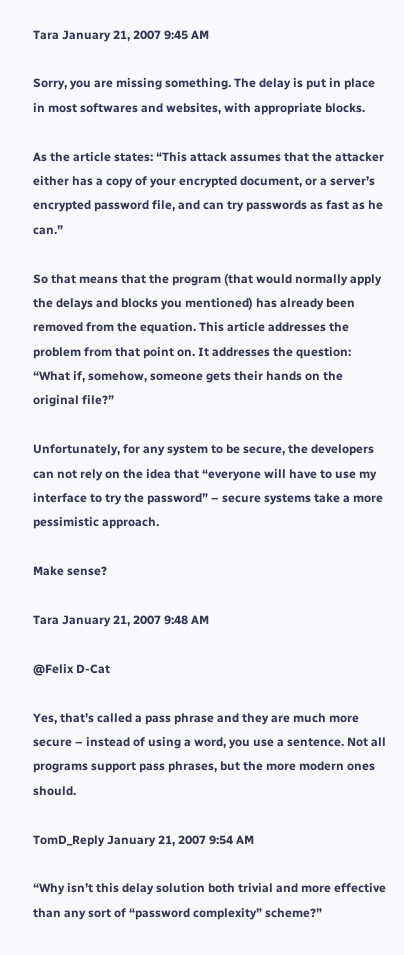Tara January 21, 2007 9:45 AM

Sorry, you are missing something. The delay is put in place in most softwares and websites, with appropriate blocks.

As the article states: “This attack assumes that the attacker either has a copy of your encrypted document, or a server’s encrypted password file, and can try passwords as fast as he can.”

So that means that the program (that would normally apply the delays and blocks you mentioned) has already been removed from the equation. This article addresses the problem from that point on. It addresses the question: “What if, somehow, someone gets their hands on the original file?”

Unfortunately, for any system to be secure, the developers can not rely on the idea that “everyone will have to use my interface to try the password” – secure systems take a more pessimistic approach.

Make sense?

Tara January 21, 2007 9:48 AM

@Felix D-Cat

Yes, that’s called a pass phrase and they are much more secure – instead of using a word, you use a sentence. Not all programs support pass phrases, but the more modern ones should.

TomD_Reply January 21, 2007 9:54 AM

“Why isn’t this delay solution both trivial and more effective than any sort of “password complexity” scheme?”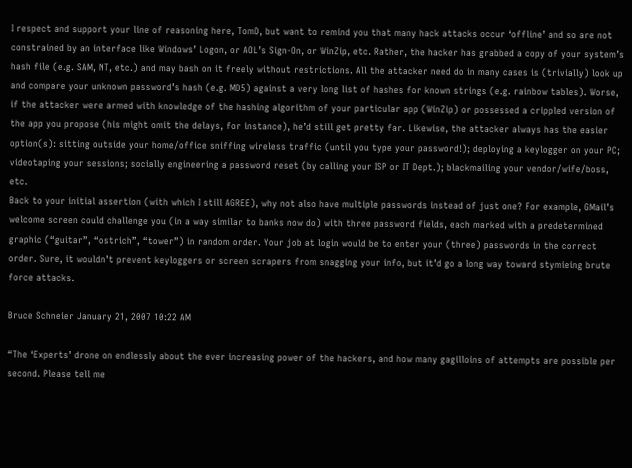I respect and support your line of reasoning here, TomD, but want to remind you that many hack attacks occur ‘offline’ and so are not constrained by an interface like Windows’ Logon, or AOL’s Sign-On, or WinZip, etc. Rather, the hacker has grabbed a copy of your system’s hash file (e.g. SAM, NT, etc.) and may bash on it freely without restrictions. All the attacker need do in many cases is (trivially) look up and compare your unknown password’s hash (e.g. MD5) against a very long list of hashes for known strings (e.g. rainbow tables). Worse, if the attacker were armed with knowledge of the hashing algorithm of your particular app (WinZip) or possessed a crippled version of the app you propose (his might omit the delays, for instance), he’d still get pretty far. Likewise, the attacker always has the easier option(s): sitting outside your home/office sniffing wireless traffic (until you type your password!); deploying a keylogger on your PC; videotaping your sessions; socially engineering a password reset (by calling your ISP or IT Dept.); blackmailing your vendor/wife/boss, etc.
Back to your initial assertion (with which I still AGREE), why not also have multiple passwords instead of just one? For example, GMail’s welcome screen could challenge you (in a way similar to banks now do) with three password fields, each marked with a predetermined graphic (“guitar”, “ostrich”, “tower”) in random order. Your job at login would be to enter your (three) passwords in the correct order. Sure, it wouldn’t prevent keyloggers or screen scrapers from snagging your info, but it’d go a long way toward stymieing brute force attacks.

Bruce Schneier January 21, 2007 10:22 AM

“The ‘Experts’ drone on endlessly about the ever increasing power of the hackers, and how many gagilloins of attempts are possible per second. Please tell me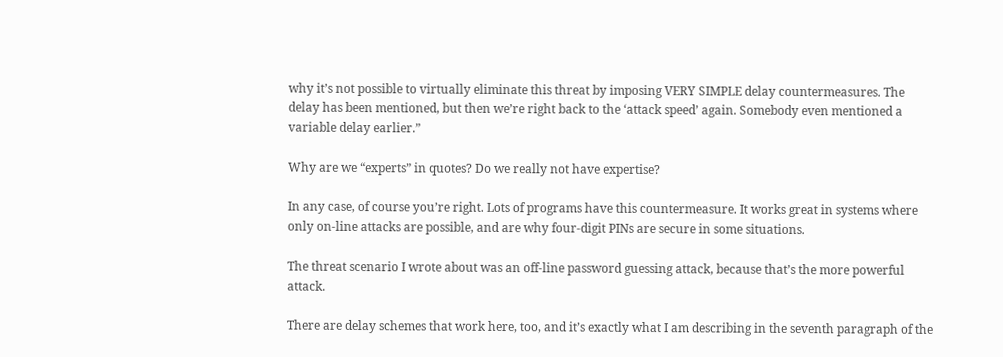why it’s not possible to virtually eliminate this threat by imposing VERY SIMPLE delay countermeasures. The delay has been mentioned, but then we’re right back to the ‘attack speed’ again. Somebody even mentioned a variable delay earlier.”

Why are we “experts” in quotes? Do we really not have expertise?

In any case, of course you’re right. Lots of programs have this countermeasure. It works great in systems where only on-line attacks are possible, and are why four-digit PINs are secure in some situations.

The threat scenario I wrote about was an off-line password guessing attack, because that’s the more powerful attack.

There are delay schemes that work here, too, and it’s exactly what I am describing in the seventh paragraph of the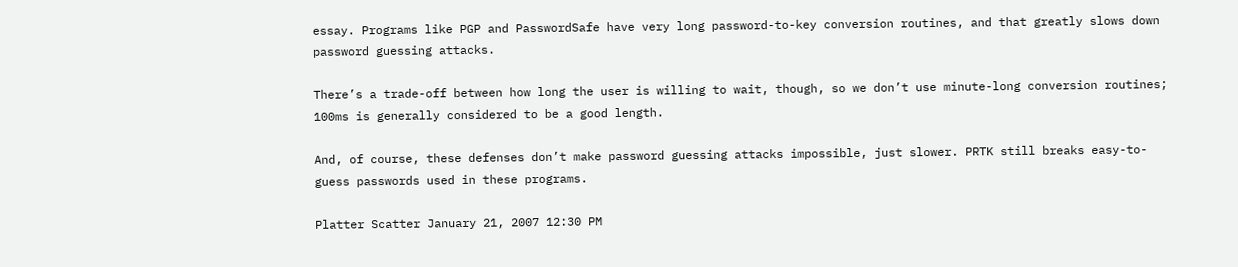essay. Programs like PGP and PasswordSafe have very long password-to-key conversion routines, and that greatly slows down password guessing attacks.

There’s a trade-off between how long the user is willing to wait, though, so we don’t use minute-long conversion routines; 100ms is generally considered to be a good length.

And, of course, these defenses don’t make password guessing attacks impossible, just slower. PRTK still breaks easy-to-guess passwords used in these programs.

Platter Scatter January 21, 2007 12:30 PM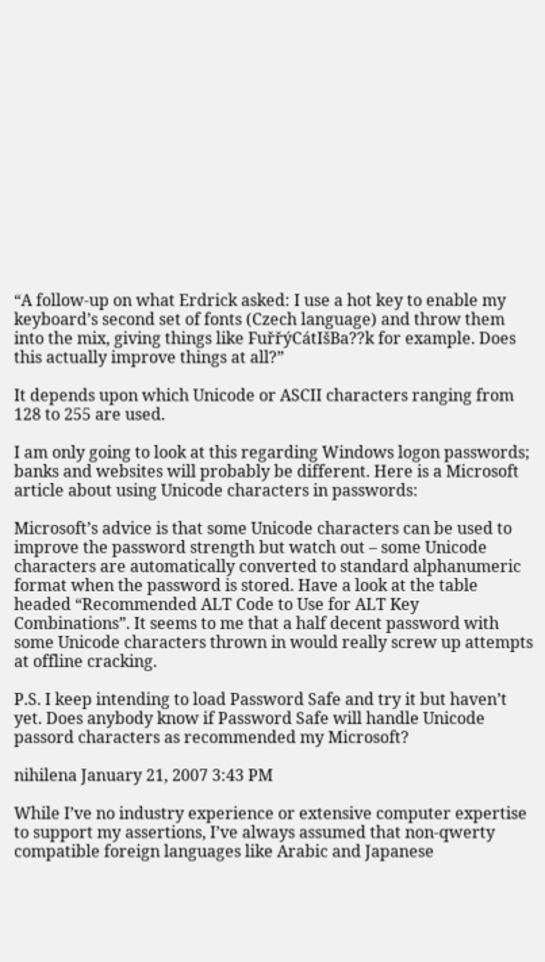“A follow-up on what Erdrick asked: I use a hot key to enable my keyboard’s second set of fonts (Czech language) and throw them into the mix, giving things like FuřřýCátIšBa??k for example. Does this actually improve things at all?”

It depends upon which Unicode or ASCII characters ranging from 128 to 255 are used.

I am only going to look at this regarding Windows logon passwords; banks and websites will probably be different. Here is a Microsoft article about using Unicode characters in passwords:

Microsoft’s advice is that some Unicode characters can be used to improve the password strength but watch out – some Unicode characters are automatically converted to standard alphanumeric format when the password is stored. Have a look at the table headed “Recommended ALT Code to Use for ALT Key Combinations”. It seems to me that a half decent password with some Unicode characters thrown in would really screw up attempts at offline cracking.

P.S. I keep intending to load Password Safe and try it but haven’t yet. Does anybody know if Password Safe will handle Unicode passord characters as recommended my Microsoft?

nihilena January 21, 2007 3:43 PM

While I’ve no industry experience or extensive computer expertise to support my assertions, I’ve always assumed that non-qwerty compatible foreign languages like Arabic and Japanese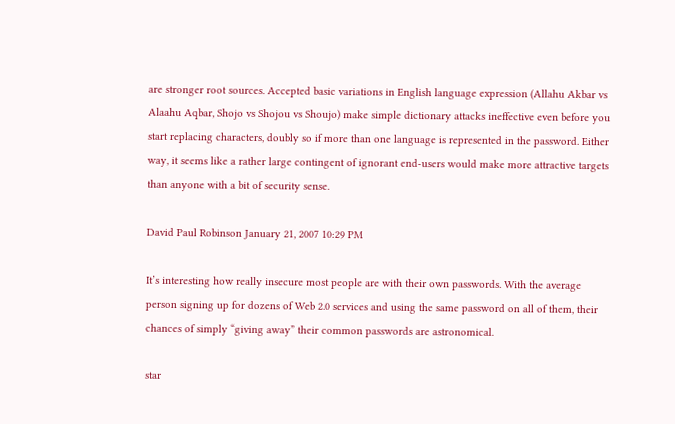are stronger root sources. Accepted basic variations in English language expression (Allahu Akbar vs Alaahu Aqbar, Shojo vs Shojou vs Shoujo) make simple dictionary attacks ineffective even before you start replacing characters, doubly so if more than one language is represented in the password. Either way, it seems like a rather large contingent of ignorant end-users would make more attractive targets than anyone with a bit of security sense.

David Paul Robinson January 21, 2007 10:29 PM

It’s interesting how really insecure most people are with their own passwords. With the average person signing up for dozens of Web 2.0 services and using the same password on all of them, their chances of simply “giving away” their common passwords are astronomical.

star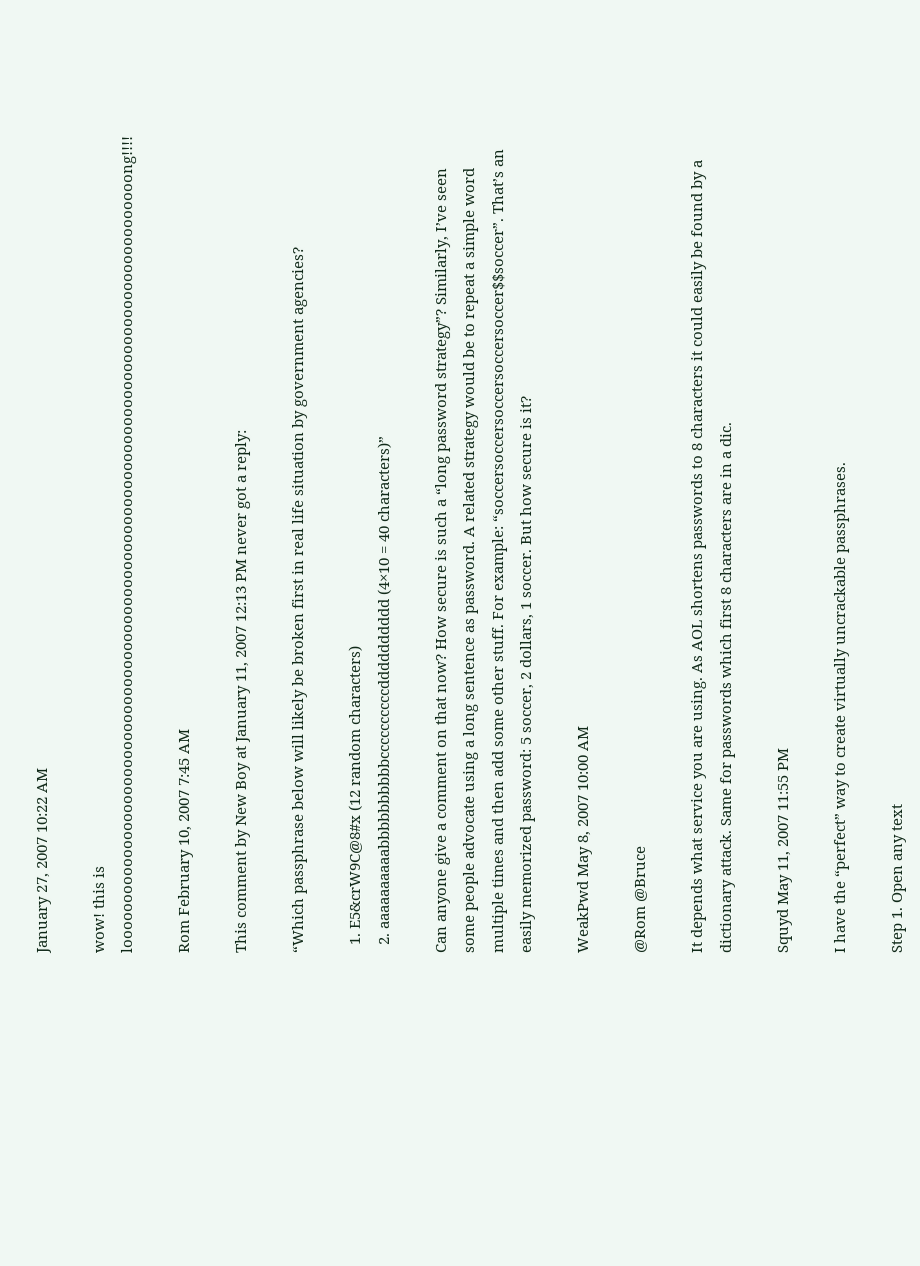January 27, 2007 10:22 AM

wow! this is loooooooooooooooooooooooooooooooooooooooooooooooooooooooooooooooooooooooooooooooooooooong!!!!

Rom February 10, 2007 7:45 AM

This comment by New Boy at January 11, 2007 12:13 PM never got a reply:

“Which passphrase below will likely be broken first in real life situation by government agencies?

  1. E5&crW9C@8#x (12 random characters)
  2. aaaaaaaaaabbbbbbbbbbccccccccccdddddddddd (4×10 = 40 characters)”

Can anyone give a comment on that now? How secure is such a “long password strategy”? Similarly, I’ve seen some people advocate using a long sentence as password. A related strategy would be to repeat a simple word multiple times and then add some other stuff. For example: “soccersoccersoccersoccersoccer$$soccer”. That’s an easily memorized password: 5 soccer, 2 dollars, 1 soccer. But how secure is it?

WeakPwd May 8, 2007 10:00 AM

@Rom @Bruce

It depends what service you are using. As AOL shortens passwords to 8 characters it could easily be found by a dictionary attack. Same for passwords which first 8 characters are in a dic.

Squyd May 11, 2007 11:55 PM

I have the “perfect” way to create virtually uncrackable passphrases.

Step 1. Open any text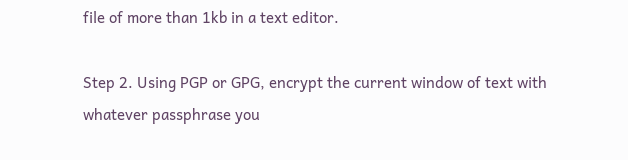file of more than 1kb in a text editor.

Step 2. Using PGP or GPG, encrypt the current window of text with whatever passphrase you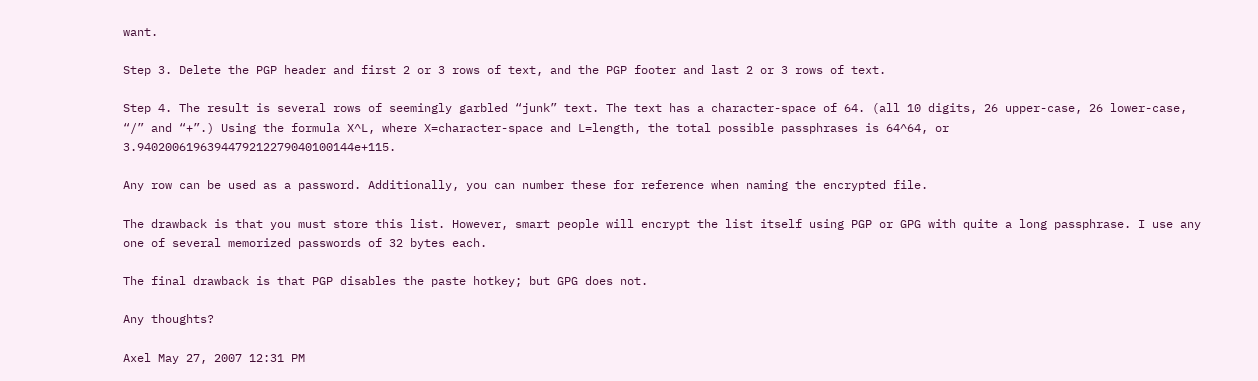want.

Step 3. Delete the PGP header and first 2 or 3 rows of text, and the PGP footer and last 2 or 3 rows of text.

Step 4. The result is several rows of seemingly garbled “junk” text. The text has a character-space of 64. (all 10 digits, 26 upper-case, 26 lower-case, “/” and “+”.) Using the formula X^L, where X=character-space and L=length, the total possible passphrases is 64^64, or 3.9402006196394479212279040100144e+115.

Any row can be used as a password. Additionally, you can number these for reference when naming the encrypted file.

The drawback is that you must store this list. However, smart people will encrypt the list itself using PGP or GPG with quite a long passphrase. I use any one of several memorized passwords of 32 bytes each.

The final drawback is that PGP disables the paste hotkey; but GPG does not.

Any thoughts?

Axel May 27, 2007 12:31 PM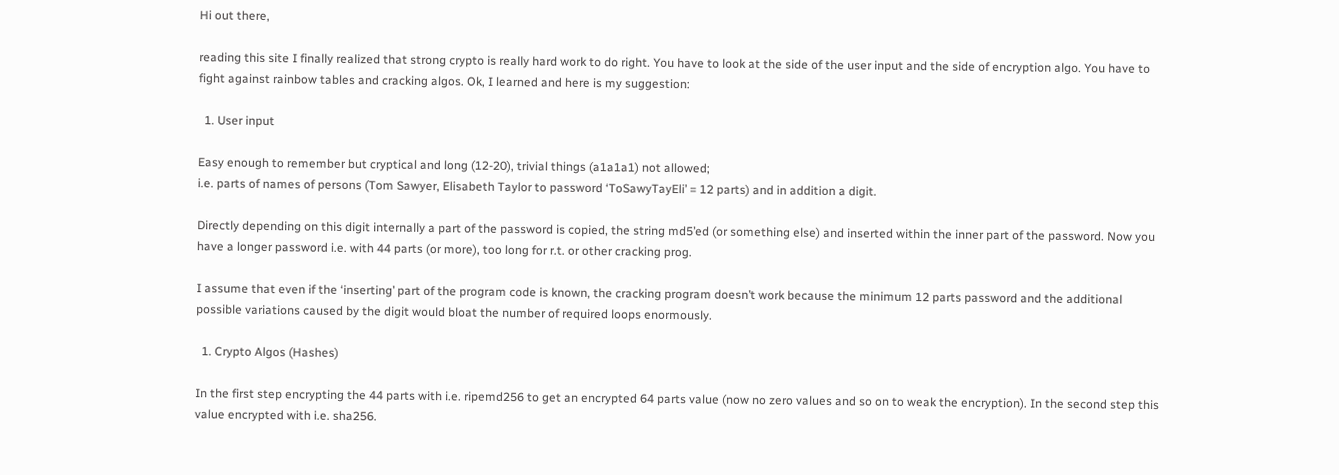Hi out there,

reading this site I finally realized that strong crypto is really hard work to do right. You have to look at the side of the user input and the side of encryption algo. You have to fight against rainbow tables and cracking algos. Ok, I learned and here is my suggestion:

  1. User input

Easy enough to remember but cryptical and long (12-20), trivial things (a1a1a1) not allowed;
i.e. parts of names of persons (Tom Sawyer, Elisabeth Taylor to password ‘ToSawyTayEli’ = 12 parts) and in addition a digit.

Directly depending on this digit internally a part of the password is copied, the string md5’ed (or something else) and inserted within the inner part of the password. Now you have a longer password i.e. with 44 parts (or more), too long for r.t. or other cracking prog.

I assume that even if the ‘inserting’ part of the program code is known, the cracking program doesn’t work because the minimum 12 parts password and the additional possible variations caused by the digit would bloat the number of required loops enormously.

  1. Crypto Algos (Hashes)

In the first step encrypting the 44 parts with i.e. ripemd256 to get an encrypted 64 parts value (now no zero values and so on to weak the encryption). In the second step this value encrypted with i.e. sha256.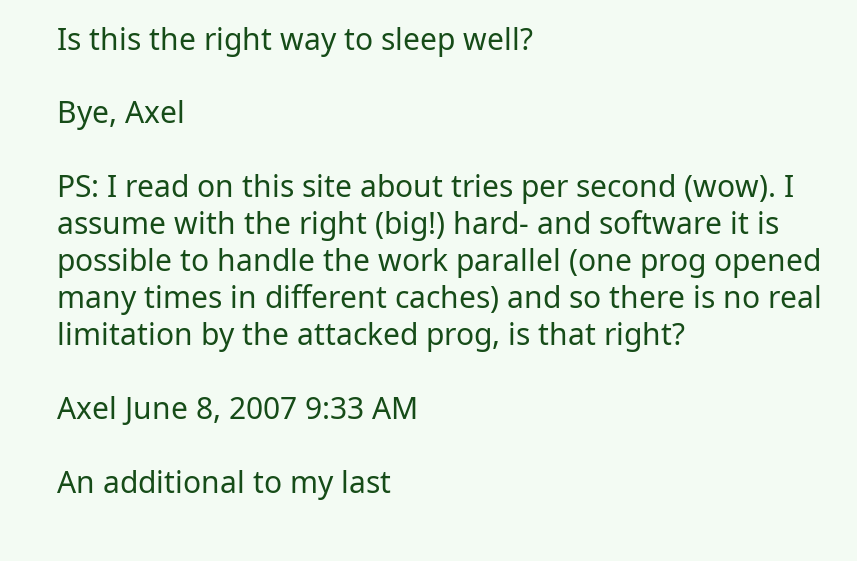Is this the right way to sleep well?

Bye, Axel

PS: I read on this site about tries per second (wow). I assume with the right (big!) hard- and software it is possible to handle the work parallel (one prog opened many times in different caches) and so there is no real limitation by the attacked prog, is that right?

Axel June 8, 2007 9:33 AM

An additional to my last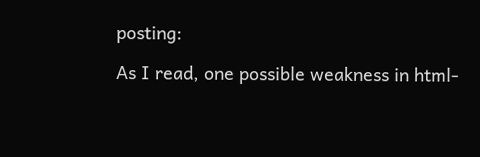posting:

As I read, one possible weakness in html-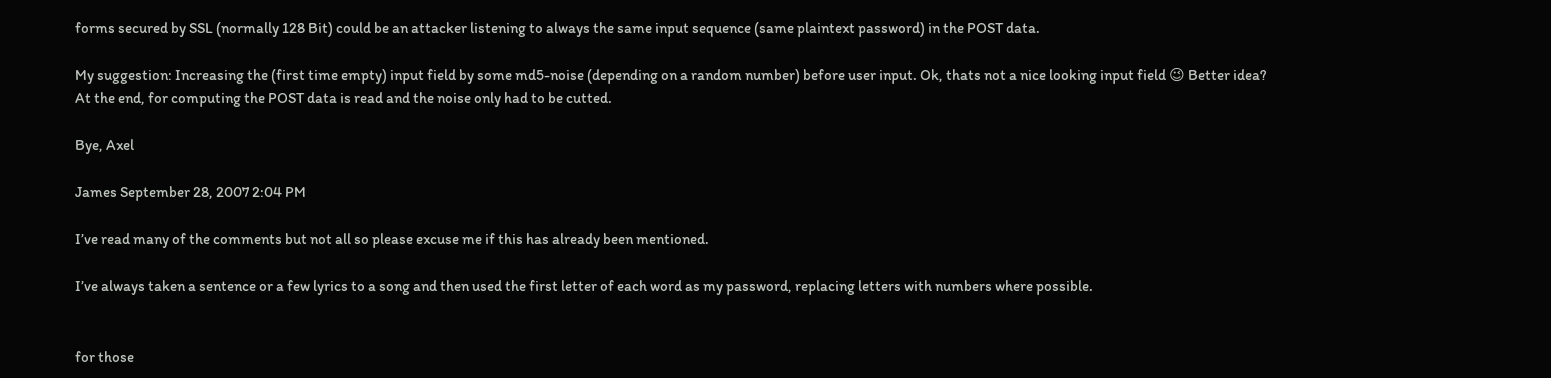forms secured by SSL (normally 128 Bit) could be an attacker listening to always the same input sequence (same plaintext password) in the POST data.

My suggestion: Increasing the (first time empty) input field by some md5-noise (depending on a random number) before user input. Ok, thats not a nice looking input field 😉 Better idea?
At the end, for computing the POST data is read and the noise only had to be cutted.

Bye, Axel

James September 28, 2007 2:04 PM

I’ve read many of the comments but not all so please excuse me if this has already been mentioned.

I’ve always taken a sentence or a few lyrics to a song and then used the first letter of each word as my password, replacing letters with numbers where possible.


for those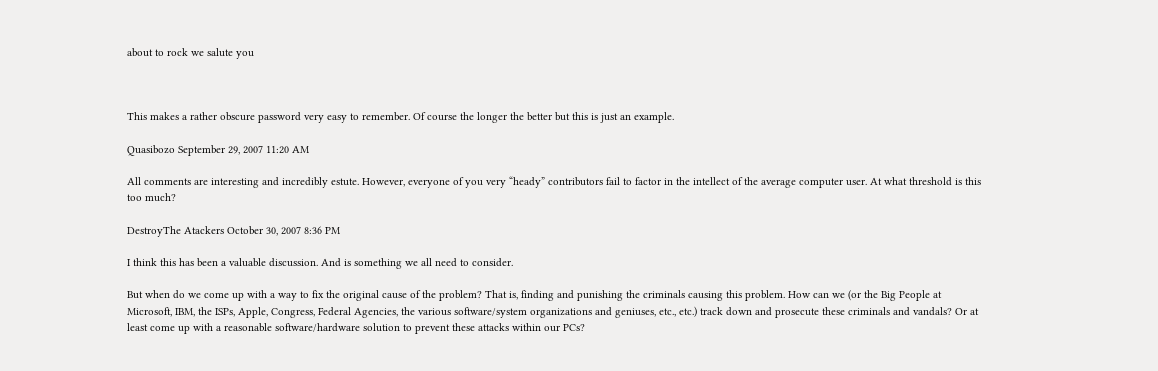about to rock we salute you



This makes a rather obscure password very easy to remember. Of course the longer the better but this is just an example.

Quasibozo September 29, 2007 11:20 AM

All comments are interesting and incredibly estute. However, everyone of you very “heady” contributors fail to factor in the intellect of the average computer user. At what threshold is this too much?

DestroyThe Atackers October 30, 2007 8:36 PM

I think this has been a valuable discussion. And is something we all need to consider.

But when do we come up with a way to fix the original cause of the problem? That is, finding and punishing the criminals causing this problem. How can we (or the Big People at Microsoft, IBM, the ISPs, Apple, Congress, Federal Agencies, the various software/system organizations and geniuses, etc., etc.) track down and prosecute these criminals and vandals? Or at least come up with a reasonable software/hardware solution to prevent these attacks within our PCs?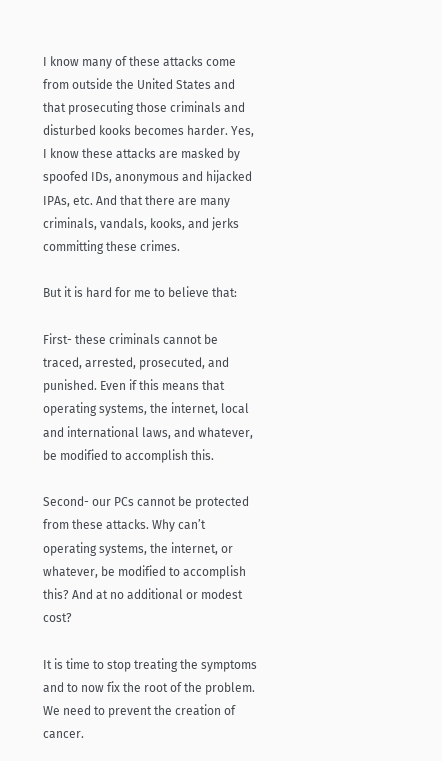I know many of these attacks come from outside the United States and that prosecuting those criminals and disturbed kooks becomes harder. Yes, I know these attacks are masked by spoofed IDs, anonymous and hijacked IPAs, etc. And that there are many criminals, vandals, kooks, and jerks committing these crimes.

But it is hard for me to believe that:

First- these criminals cannot be traced, arrested, prosecuted, and punished. Even if this means that operating systems, the internet, local and international laws, and whatever, be modified to accomplish this.

Second- our PCs cannot be protected from these attacks. Why can’t operating systems, the internet, or whatever, be modified to accomplish this? And at no additional or modest cost?

It is time to stop treating the symptoms and to now fix the root of the problem. We need to prevent the creation of cancer.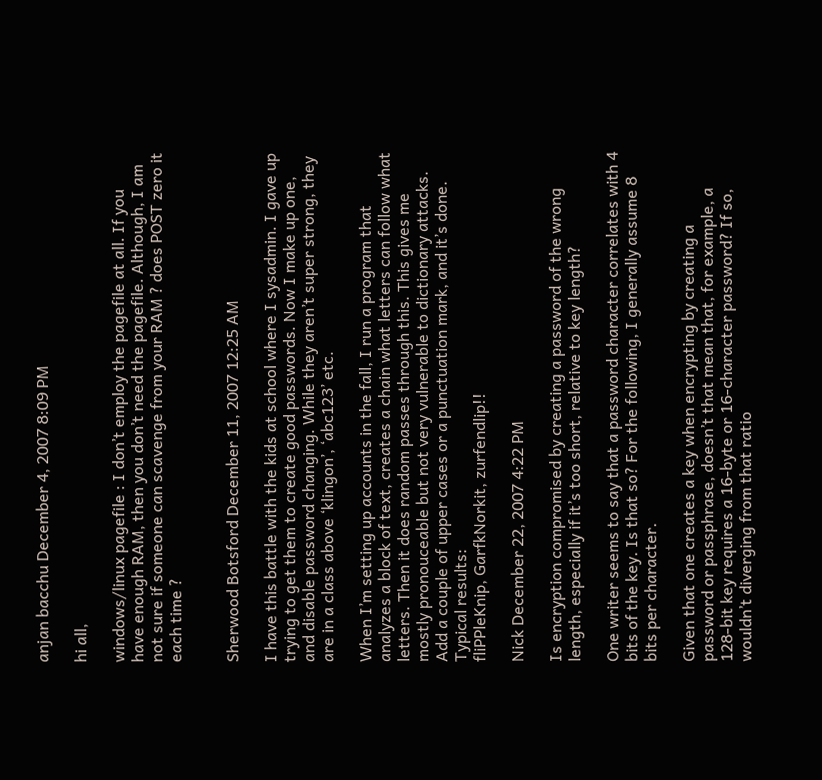anjan bacchu December 4, 2007 8:09 PM

hi all,

windows/linux pagefile : I don’t employ the pagefile at all. If you have enough RAM, then you don’t need the pagefile. Although, I am not sure if someone can scavenge from your RAM ? does POST zero it each time ?


Sherwood Botsford December 11, 2007 12:25 AM

I have this battle with the kids at school where I sysadmin. I gave up trying to get them to create good passwords. Now I make up one, and disable password changing. While they aren’t super strong, they are in a class above ‘klingon’, ‘abc123’ etc.

When I’m setting up accounts in the fall, I run a program that analyzes a block of text, creates a chain what letters can follow what letters. Then it does random passes through this. This gives me mostly pronouceable but not very vulnerable to dictionary attacks. Add a couple of upper cases or a punctuation mark, and it’s done. Typical results:
fliPPleKnip, GarfkNorkit, zurfendlip!!

Nick December 22, 2007 4:22 PM

Is encryption compromised by creating a password of the wrong length, especially if it’s too short, relative to key length?

One writer seems to say that a password character correlates with 4 bits of the key. Is that so? For the following, I generally assume 8 bits per character.

Given that one creates a key when encrypting by creating a password or passphrase, doesn’t that mean that, for example, a 128-bit key requires a 16-byte or 16-character password? If so, wouldn’t diverging from that ratio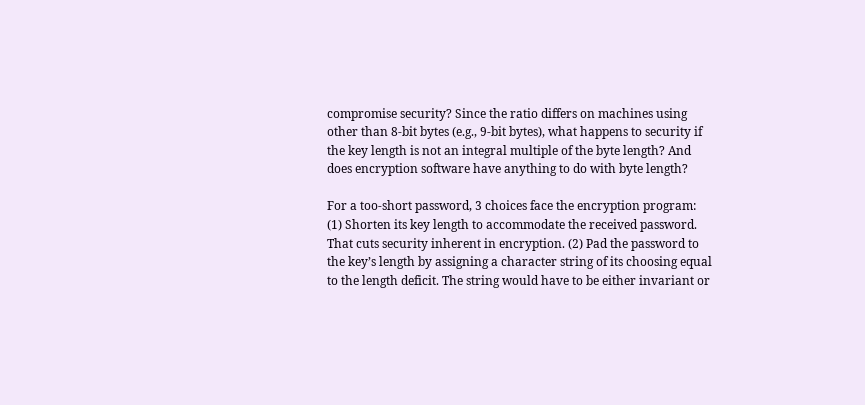compromise security? Since the ratio differs on machines using other than 8-bit bytes (e.g., 9-bit bytes), what happens to security if the key length is not an integral multiple of the byte length? And does encryption software have anything to do with byte length?

For a too-short password, 3 choices face the encryption program: (1) Shorten its key length to accommodate the received password. That cuts security inherent in encryption. (2) Pad the password to the key’s length by assigning a character string of its choosing equal to the length deficit. The string would have to be either invariant or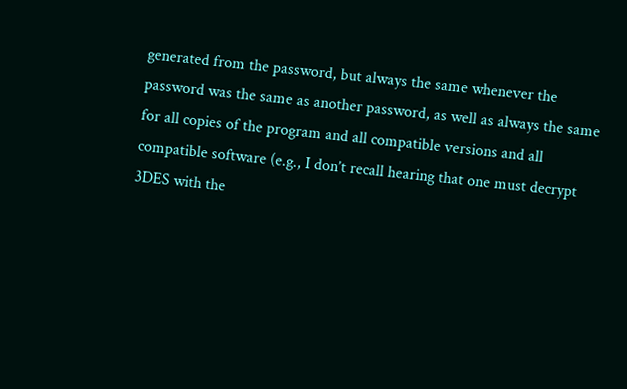generated from the password, but always the same whenever the password was the same as another password, as well as always the same for all copies of the program and all compatible versions and all compatible software (e.g., I don’t recall hearing that one must decrypt 3DES with the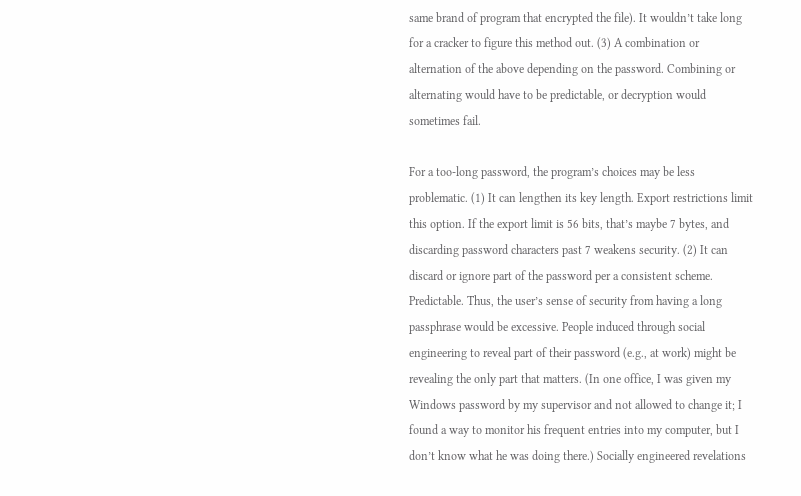same brand of program that encrypted the file). It wouldn’t take long for a cracker to figure this method out. (3) A combination or alternation of the above depending on the password. Combining or alternating would have to be predictable, or decryption would sometimes fail.

For a too-long password, the program’s choices may be less problematic. (1) It can lengthen its key length. Export restrictions limit this option. If the export limit is 56 bits, that’s maybe 7 bytes, and discarding password characters past 7 weakens security. (2) It can discard or ignore part of the password per a consistent scheme. Predictable. Thus, the user’s sense of security from having a long passphrase would be excessive. People induced through social engineering to reveal part of their password (e.g., at work) might be revealing the only part that matters. (In one office, I was given my Windows password by my supervisor and not allowed to change it; I found a way to monitor his frequent entries into my computer, but I don’t know what he was doing there.) Socially engineered revelations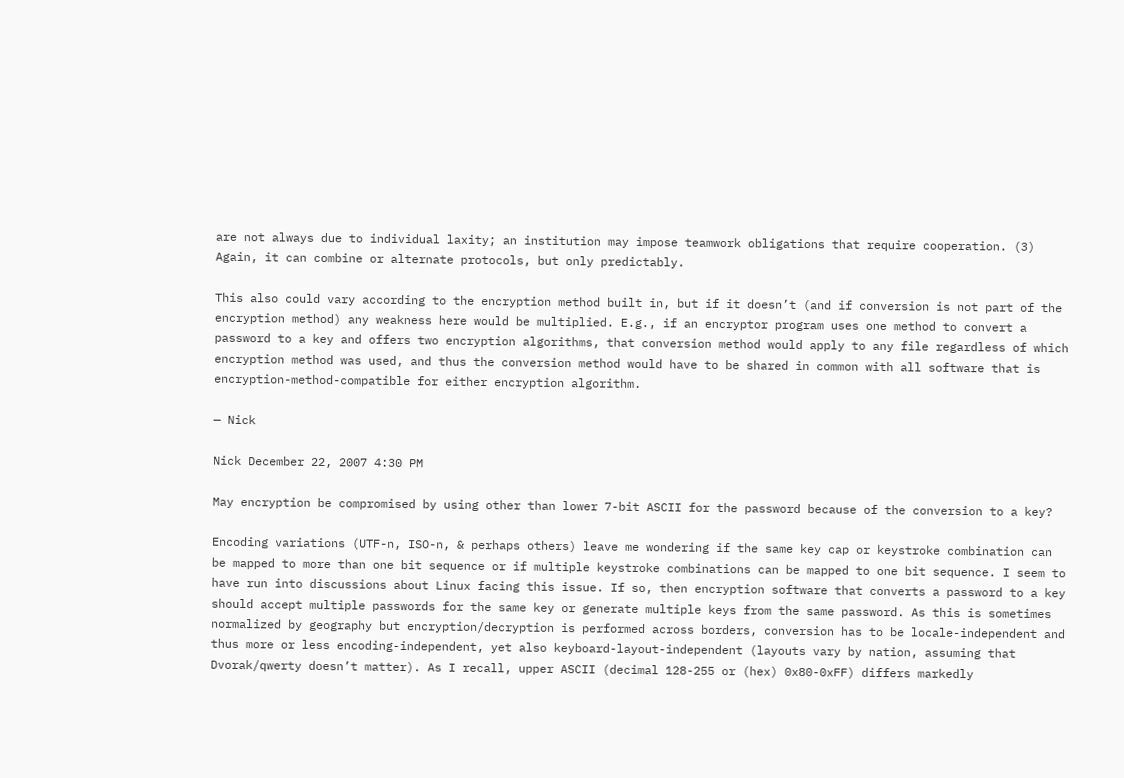are not always due to individual laxity; an institution may impose teamwork obligations that require cooperation. (3) Again, it can combine or alternate protocols, but only predictably.

This also could vary according to the encryption method built in, but if it doesn’t (and if conversion is not part of the encryption method) any weakness here would be multiplied. E.g., if an encryptor program uses one method to convert a password to a key and offers two encryption algorithms, that conversion method would apply to any file regardless of which encryption method was used, and thus the conversion method would have to be shared in common with all software that is encryption-method-compatible for either encryption algorithm.

— Nick

Nick December 22, 2007 4:30 PM

May encryption be compromised by using other than lower 7-bit ASCII for the password because of the conversion to a key?

Encoding variations (UTF-n, ISO-n, & perhaps others) leave me wondering if the same key cap or keystroke combination can be mapped to more than one bit sequence or if multiple keystroke combinations can be mapped to one bit sequence. I seem to have run into discussions about Linux facing this issue. If so, then encryption software that converts a password to a key should accept multiple passwords for the same key or generate multiple keys from the same password. As this is sometimes normalized by geography but encryption/decryption is performed across borders, conversion has to be locale-independent and thus more or less encoding-independent, yet also keyboard-layout-independent (layouts vary by nation, assuming that Dvorak/qwerty doesn’t matter). As I recall, upper ASCII (decimal 128-255 or (hex) 0x80-0xFF) differs markedly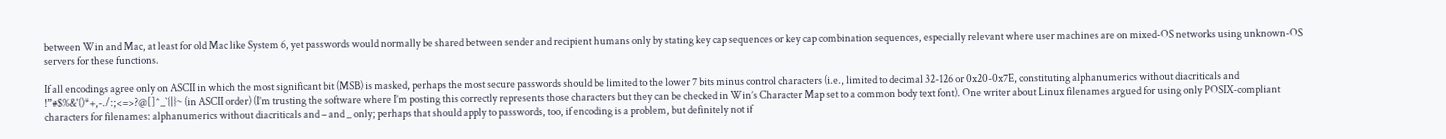between Win and Mac, at least for old Mac like System 6, yet passwords would normally be shared between sender and recipient humans only by stating key cap sequences or key cap combination sequences, especially relevant where user machines are on mixed-OS networks using unknown-OS servers for these functions.

If all encodings agree only on ASCII in which the most significant bit (MSB) is masked, perhaps the most secure passwords should be limited to the lower 7 bits minus control characters (i.e., limited to decimal 32-126 or 0x20-0x7E, constituting alphanumerics without diacriticals and !”#$%&'()*+,-./:;<=>?@[]^_`{|}~ (in ASCII order) (I’m trusting the software where I’m posting this correctly represents those characters but they can be checked in Win’s Character Map set to a common body text font). One writer about Linux filenames argued for using only POSIX-compliant characters for filenames: alphanumerics without diacriticals and – and _ only; perhaps that should apply to passwords, too, if encoding is a problem, but definitely not if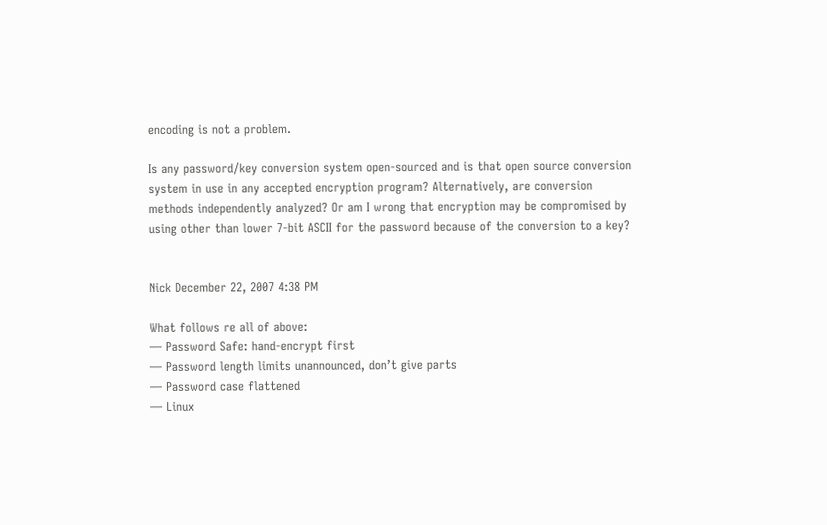encoding is not a problem.

Is any password/key conversion system open-sourced and is that open source conversion system in use in any accepted encryption program? Alternatively, are conversion methods independently analyzed? Or am I wrong that encryption may be compromised by using other than lower 7-bit ASCII for the password because of the conversion to a key?


Nick December 22, 2007 4:38 PM

What follows re all of above:
— Password Safe: hand-encrypt first
— Password length limits unannounced, don’t give parts
— Password case flattened
— Linux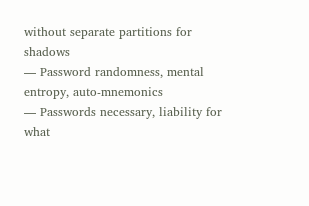without separate partitions for shadows
— Password randomness, mental entropy, auto-mnemonics
— Passwords necessary, liability for what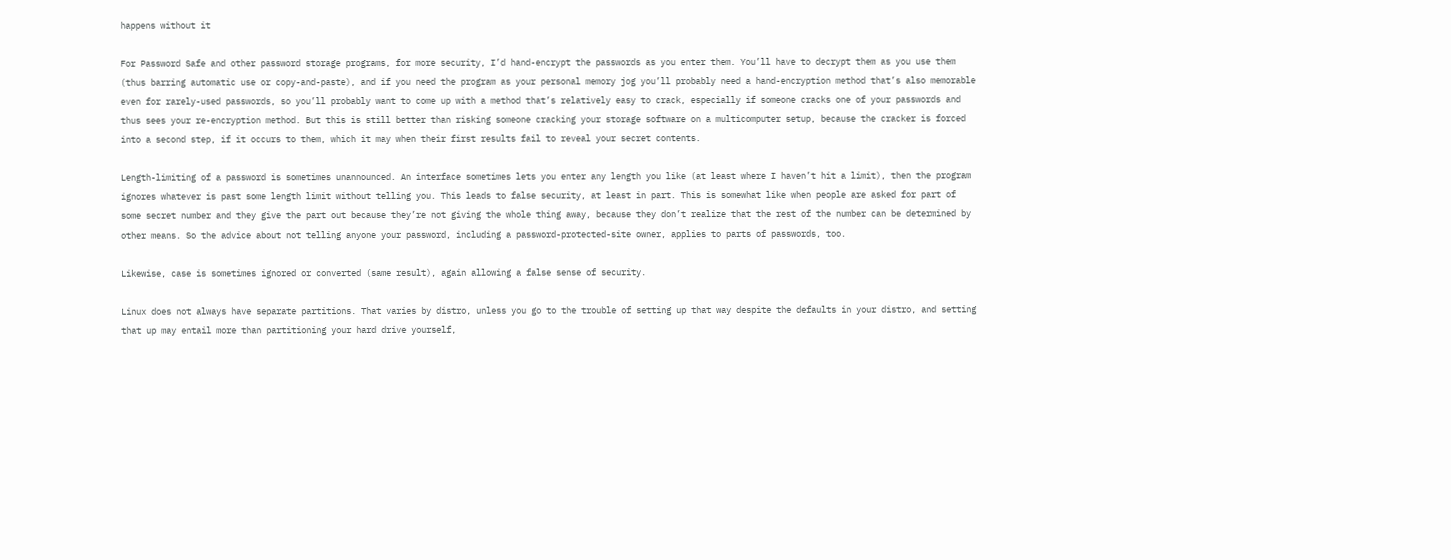happens without it

For Password Safe and other password storage programs, for more security, I’d hand-encrypt the passwords as you enter them. You’ll have to decrypt them as you use them (thus barring automatic use or copy-and-paste), and if you need the program as your personal memory jog you’ll probably need a hand-encryption method that’s also memorable even for rarely-used passwords, so you’ll probably want to come up with a method that’s relatively easy to crack, especially if someone cracks one of your passwords and thus sees your re-encryption method. But this is still better than risking someone cracking your storage software on a multicomputer setup, because the cracker is forced into a second step, if it occurs to them, which it may when their first results fail to reveal your secret contents.

Length-limiting of a password is sometimes unannounced. An interface sometimes lets you enter any length you like (at least where I haven’t hit a limit), then the program ignores whatever is past some length limit without telling you. This leads to false security, at least in part. This is somewhat like when people are asked for part of some secret number and they give the part out because they’re not giving the whole thing away, because they don’t realize that the rest of the number can be determined by other means. So the advice about not telling anyone your password, including a password-protected-site owner, applies to parts of passwords, too.

Likewise, case is sometimes ignored or converted (same result), again allowing a false sense of security.

Linux does not always have separate partitions. That varies by distro, unless you go to the trouble of setting up that way despite the defaults in your distro, and setting that up may entail more than partitioning your hard drive yourself,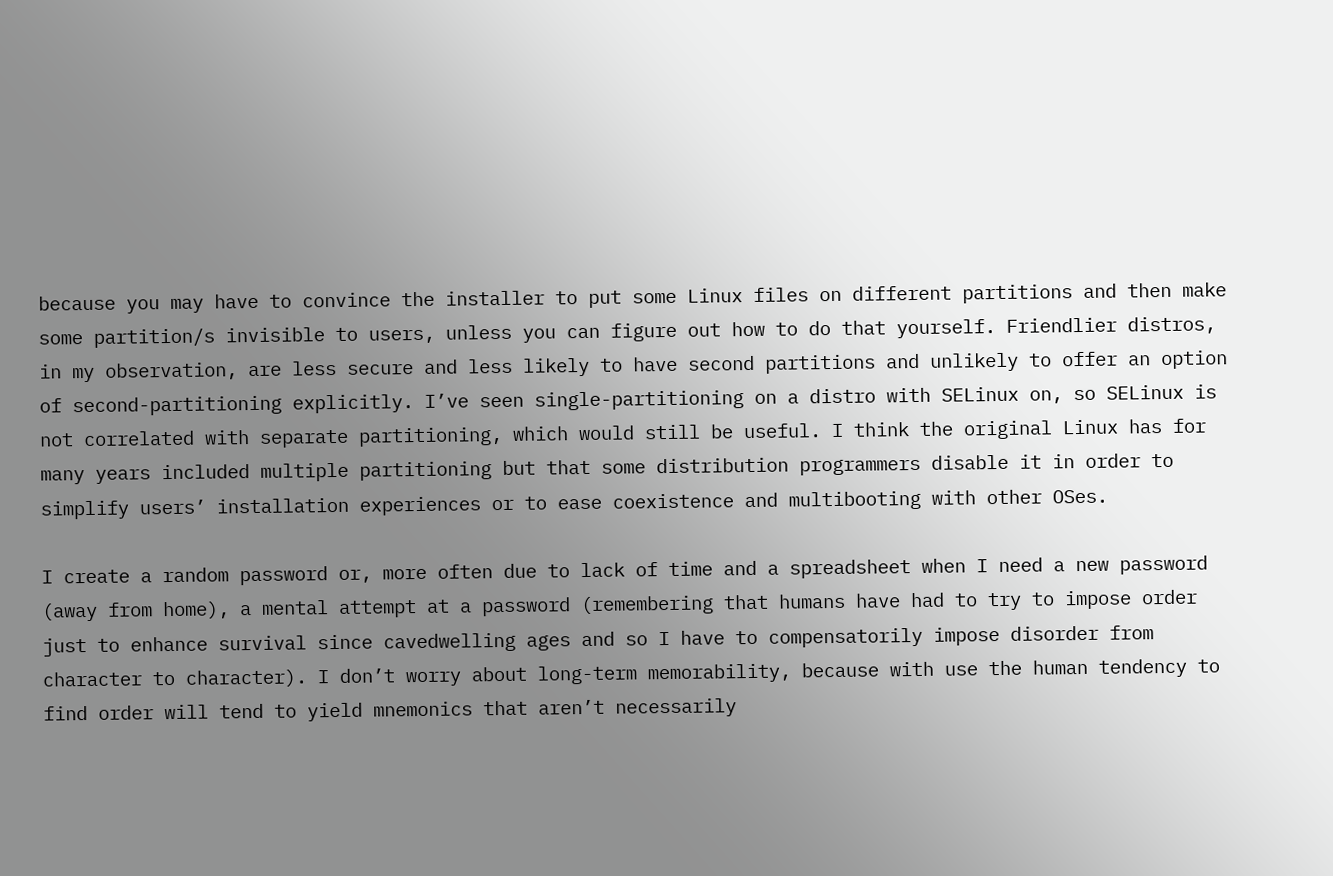because you may have to convince the installer to put some Linux files on different partitions and then make some partition/s invisible to users, unless you can figure out how to do that yourself. Friendlier distros, in my observation, are less secure and less likely to have second partitions and unlikely to offer an option of second-partitioning explicitly. I’ve seen single-partitioning on a distro with SELinux on, so SELinux is not correlated with separate partitioning, which would still be useful. I think the original Linux has for many years included multiple partitioning but that some distribution programmers disable it in order to simplify users’ installation experiences or to ease coexistence and multibooting with other OSes.

I create a random password or, more often due to lack of time and a spreadsheet when I need a new password (away from home), a mental attempt at a password (remembering that humans have had to try to impose order just to enhance survival since cavedwelling ages and so I have to compensatorily impose disorder from character to character). I don’t worry about long-term memorability, because with use the human tendency to find order will tend to yield mnemonics that aren’t necessarily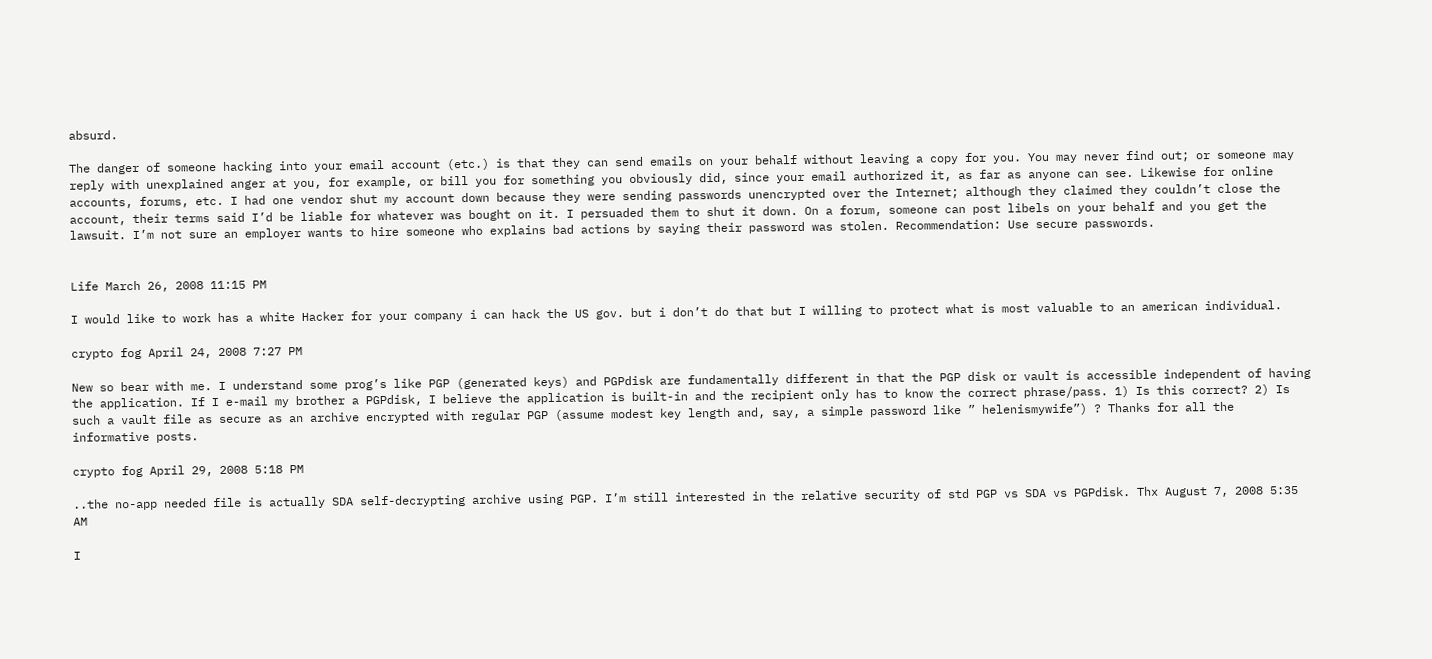absurd.

The danger of someone hacking into your email account (etc.) is that they can send emails on your behalf without leaving a copy for you. You may never find out; or someone may reply with unexplained anger at you, for example, or bill you for something you obviously did, since your email authorized it, as far as anyone can see. Likewise for online accounts, forums, etc. I had one vendor shut my account down because they were sending passwords unencrypted over the Internet; although they claimed they couldn’t close the account, their terms said I’d be liable for whatever was bought on it. I persuaded them to shut it down. On a forum, someone can post libels on your behalf and you get the lawsuit. I’m not sure an employer wants to hire someone who explains bad actions by saying their password was stolen. Recommendation: Use secure passwords.


Life March 26, 2008 11:15 PM

I would like to work has a white Hacker for your company i can hack the US gov. but i don’t do that but I willing to protect what is most valuable to an american individual.

crypto fog April 24, 2008 7:27 PM

New so bear with me. I understand some prog’s like PGP (generated keys) and PGPdisk are fundamentally different in that the PGP disk or vault is accessible independent of having the application. If I e-mail my brother a PGPdisk, I believe the application is built-in and the recipient only has to know the correct phrase/pass. 1) Is this correct? 2) Is such a vault file as secure as an archive encrypted with regular PGP (assume modest key length and, say, a simple password like ” helenismywife”) ? Thanks for all the informative posts.

crypto fog April 29, 2008 5:18 PM

..the no-app needed file is actually SDA self-decrypting archive using PGP. I’m still interested in the relative security of std PGP vs SDA vs PGPdisk. Thx August 7, 2008 5:35 AM

I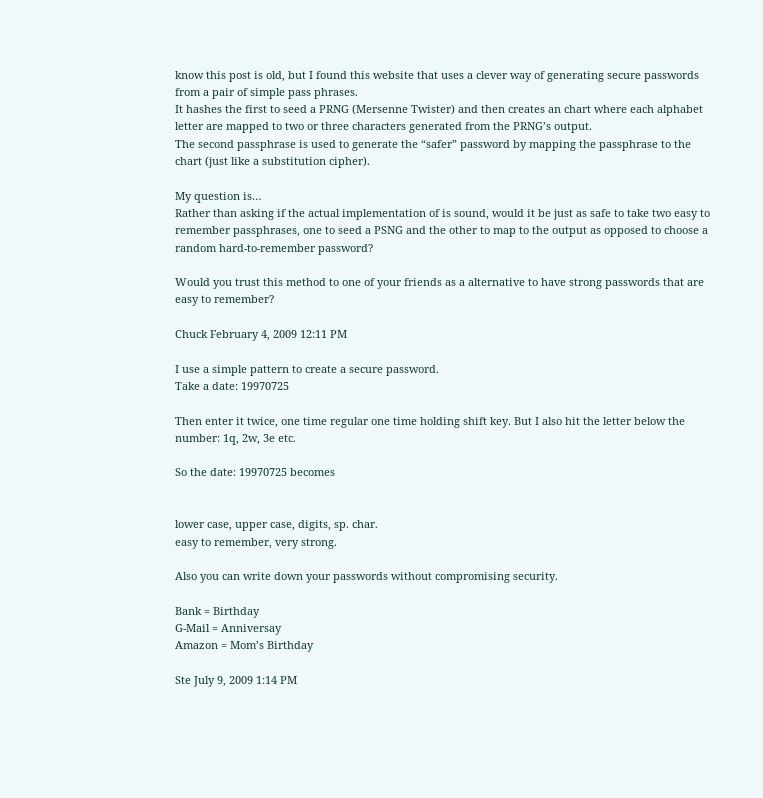know this post is old, but I found this website that uses a clever way of generating secure passwords from a pair of simple pass phrases.
It hashes the first to seed a PRNG (Mersenne Twister) and then creates an chart where each alphabet letter are mapped to two or three characters generated from the PRNG’s output.
The second passphrase is used to generate the “safer” password by mapping the passphrase to the chart (just like a substitution cipher).

My question is…
Rather than asking if the actual implementation of is sound, would it be just as safe to take two easy to remember passphrases, one to seed a PSNG and the other to map to the output as opposed to choose a random hard-to-remember password?

Would you trust this method to one of your friends as a alternative to have strong passwords that are easy to remember?

Chuck February 4, 2009 12:11 PM

I use a simple pattern to create a secure password.
Take a date: 19970725

Then enter it twice, one time regular one time holding shift key. But I also hit the letter below the number: 1q, 2w, 3e etc.

So the date: 19970725 becomes


lower case, upper case, digits, sp. char.
easy to remember, very strong.

Also you can write down your passwords without compromising security.

Bank = Birthday
G-Mail = Anniversay
Amazon = Mom’s Birthday

Ste July 9, 2009 1:14 PM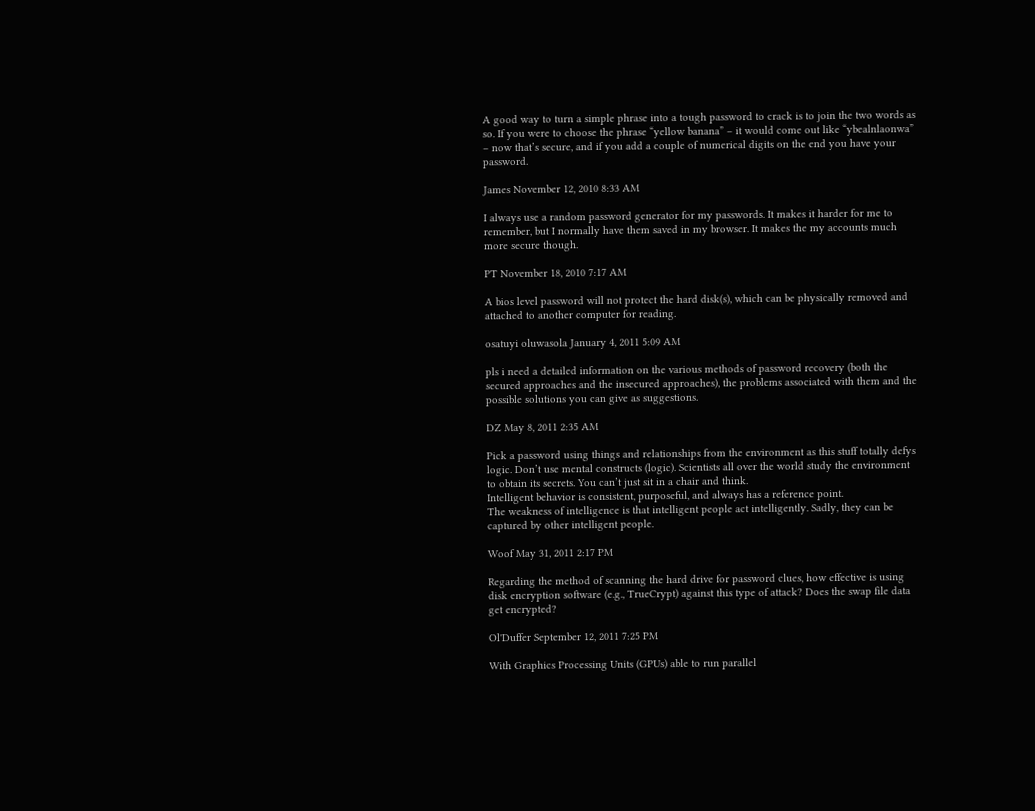A good way to turn a simple phrase into a tough password to crack is to join the two words as so. If you were to choose the phrase “yellow banana” – it would come out like “ybealnlaonwa” – now that’s secure, and if you add a couple of numerical digits on the end you have your password.

James November 12, 2010 8:33 AM

I always use a random password generator for my passwords. It makes it harder for me to remember, but I normally have them saved in my browser. It makes the my accounts much more secure though.

PT November 18, 2010 7:17 AM

A bios level password will not protect the hard disk(s), which can be physically removed and attached to another computer for reading.

osatuyi oluwasola January 4, 2011 5:09 AM

pls i need a detailed information on the various methods of password recovery (both the secured approaches and the insecured approaches), the problems associated with them and the possible solutions you can give as suggestions.

DZ May 8, 2011 2:35 AM

Pick a password using things and relationships from the environment as this stuff totally defys logic. Don’t use mental constructs (logic). Scientists all over the world study the environment to obtain its secrets. You can’t just sit in a chair and think.
Intelligent behavior is consistent, purposeful, and always has a reference point.
The weakness of intelligence is that intelligent people act intelligently. Sadly, they can be captured by other intelligent people.

Woof May 31, 2011 2:17 PM

Regarding the method of scanning the hard drive for password clues, how effective is using disk encryption software (e.g., TrueCrypt) against this type of attack? Does the swap file data get encrypted?

Ol'Duffer September 12, 2011 7:25 PM

With Graphics Processing Units (GPUs) able to run parallel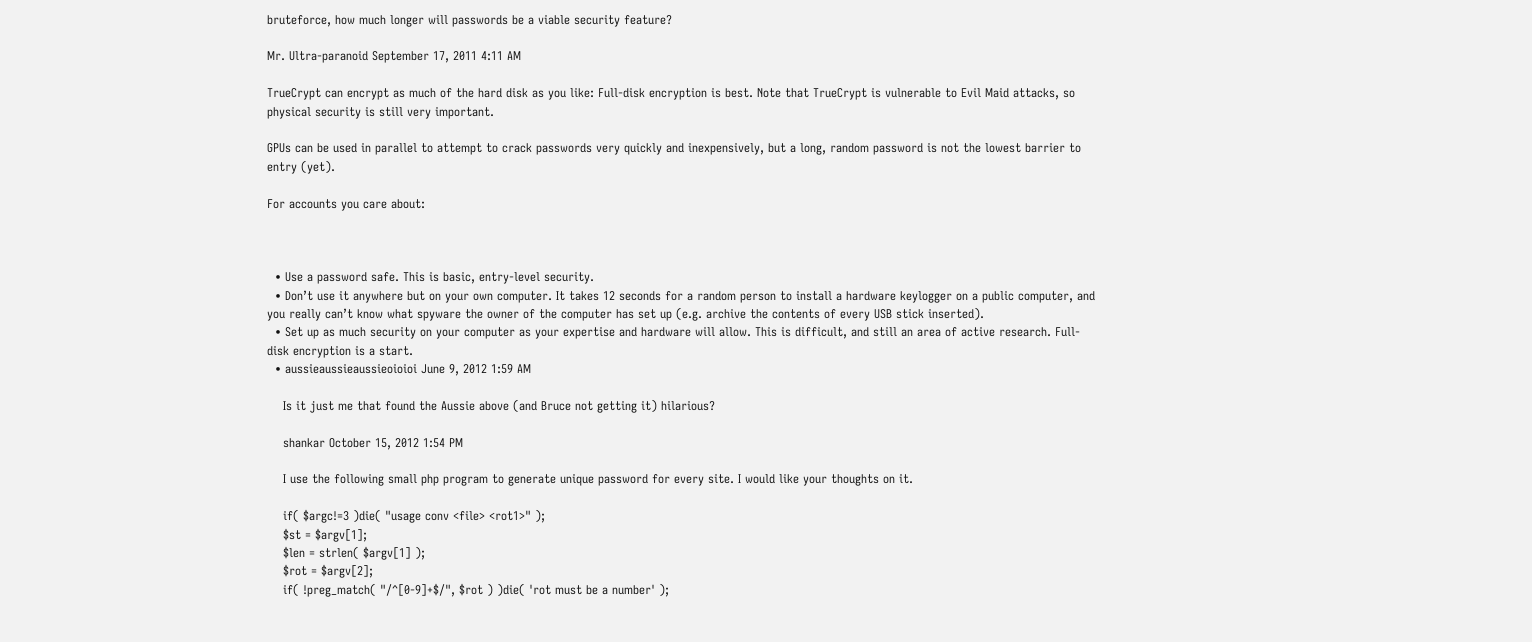bruteforce, how much longer will passwords be a viable security feature?

Mr. Ultra-paranoid September 17, 2011 4:11 AM

TrueCrypt can encrypt as much of the hard disk as you like: Full-disk encryption is best. Note that TrueCrypt is vulnerable to Evil Maid attacks, so physical security is still very important.

GPUs can be used in parallel to attempt to crack passwords very quickly and inexpensively, but a long, random password is not the lowest barrier to entry (yet).

For accounts you care about:



  • Use a password safe. This is basic, entry-level security.
  • Don’t use it anywhere but on your own computer. It takes 12 seconds for a random person to install a hardware keylogger on a public computer, and you really can’t know what spyware the owner of the computer has set up (e.g. archive the contents of every USB stick inserted).
  • Set up as much security on your computer as your expertise and hardware will allow. This is difficult, and still an area of active research. Full-disk encryption is a start.
  • aussieaussieaussieoioioi June 9, 2012 1:59 AM

    Is it just me that found the Aussie above (and Bruce not getting it) hilarious?

    shankar October 15, 2012 1:54 PM

    I use the following small php program to generate unique password for every site. I would like your thoughts on it.

    if( $argc!=3 )die( "usage conv <file> <rot1>" );
    $st = $argv[1];
    $len = strlen( $argv[1] );
    $rot = $argv[2];
    if( !preg_match( "/^[0-9]+$/", $rot ) )die( 'rot must be a number' );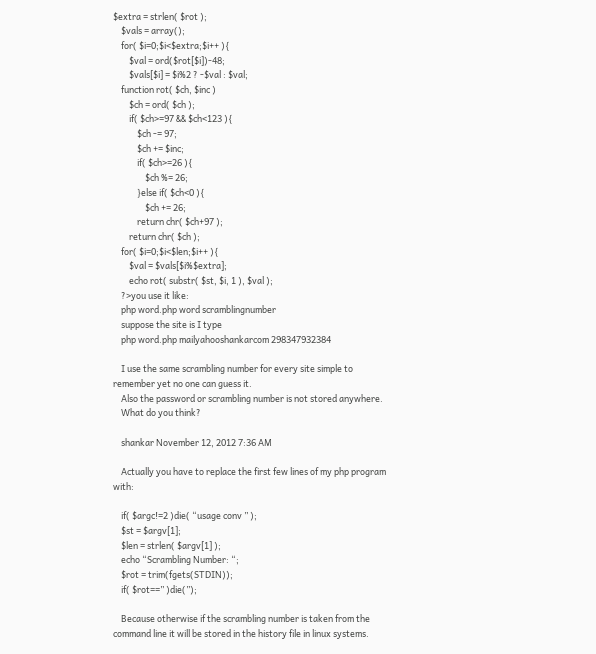$extra = strlen( $rot );
    $vals = array();
    for( $i=0;$i<$extra;$i++ ){
        $val = ord($rot[$i])-48;
        $vals[$i] = $i%2 ? -$val : $val;
    function rot( $ch, $inc )
        $ch = ord( $ch );
        if( $ch>=97 && $ch<123 ){
            $ch -= 97;
            $ch += $inc;
            if( $ch>=26 ){
                $ch %= 26;
            }else if( $ch<0 ){
                $ch += 26;
            return chr( $ch+97 );
        return chr( $ch );
    for( $i=0;$i<$len;$i++ ){
        $val = $vals[$i%$extra];
        echo rot( substr( $st, $i, 1 ), $val );
    ?>you use it like:
    php word.php word scramblingnumber
    suppose the site is I type
    php word.php mailyahooshankarcom 298347932384

    I use the same scrambling number for every site simple to remember yet no one can guess it.
    Also the password or scrambling number is not stored anywhere.
    What do you think?

    shankar November 12, 2012 7:36 AM

    Actually you have to replace the first few lines of my php program with:

    if( $argc!=2 )die( “usage conv ” );
    $st = $argv[1];
    $len = strlen( $argv[1] );
    echo “Scrambling Number: “;
    $rot = trim(fgets(STDIN));
    if( $rot==” )die(”);

    Because otherwise if the scrambling number is taken from the command line it will be stored in the history file in linux systems.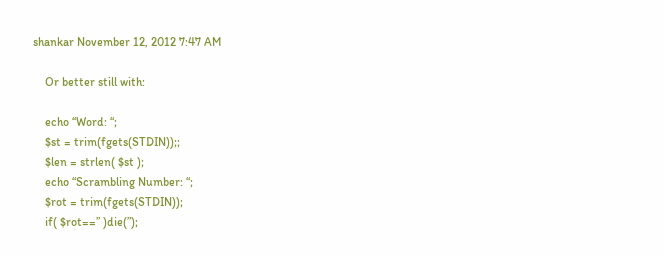shankar November 12, 2012 7:47 AM

    Or better still with:

    echo “Word: “;
    $st = trim(fgets(STDIN));;
    $len = strlen( $st );
    echo “Scrambling Number: “;
    $rot = trim(fgets(STDIN));
    if( $rot==” )die(”);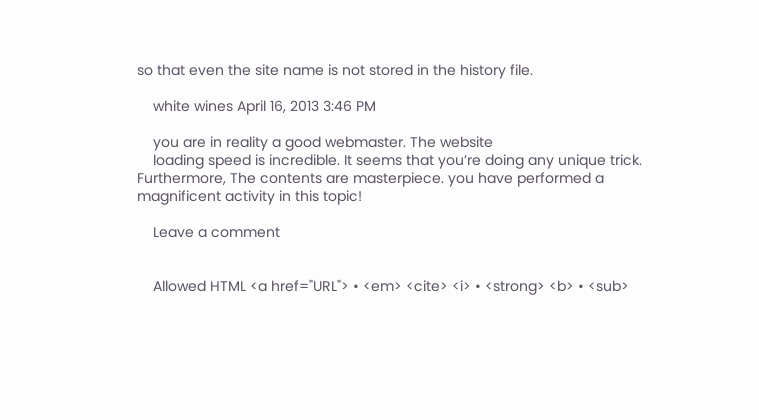so that even the site name is not stored in the history file.

    white wines April 16, 2013 3:46 PM

    you are in reality a good webmaster. The website
    loading speed is incredible. It seems that you’re doing any unique trick. Furthermore, The contents are masterpiece. you have performed a magnificent activity in this topic!

    Leave a comment


    Allowed HTML <a href="URL"> • <em> <cite> <i> • <strong> <b> • <sub>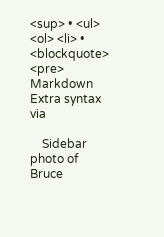<sup> • <ul> <ol> <li> • <blockquote> <pre> Markdown Extra syntax via

    Sidebar photo of Bruce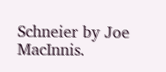Schneier by Joe MacInnis.